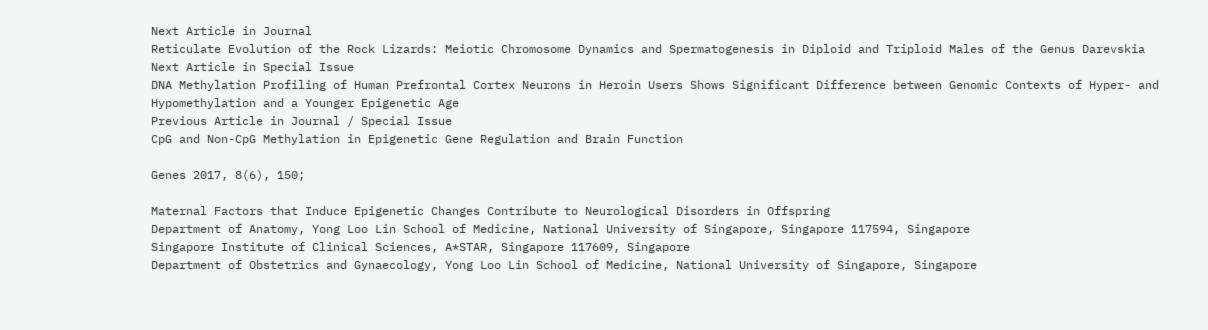Next Article in Journal
Reticulate Evolution of the Rock Lizards: Meiotic Chromosome Dynamics and Spermatogenesis in Diploid and Triploid Males of the Genus Darevskia
Next Article in Special Issue
DNA Methylation Profiling of Human Prefrontal Cortex Neurons in Heroin Users Shows Significant Difference between Genomic Contexts of Hyper- and Hypomethylation and a Younger Epigenetic Age
Previous Article in Journal / Special Issue
CpG and Non-CpG Methylation in Epigenetic Gene Regulation and Brain Function

Genes 2017, 8(6), 150;

Maternal Factors that Induce Epigenetic Changes Contribute to Neurological Disorders in Offspring
Department of Anatomy, Yong Loo Lin School of Medicine, National University of Singapore, Singapore 117594, Singapore
Singapore Institute of Clinical Sciences, A*STAR, Singapore 117609, Singapore
Department of Obstetrics and Gynaecology, Yong Loo Lin School of Medicine, National University of Singapore, Singapore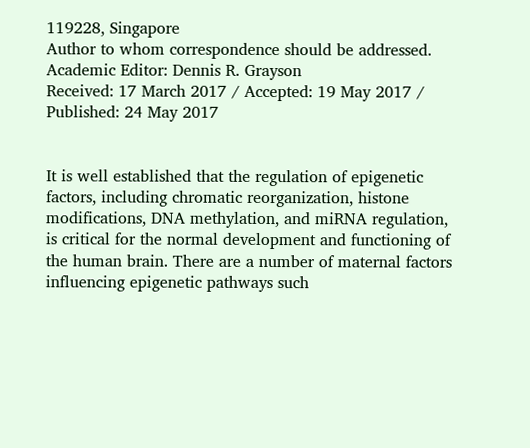119228, Singapore
Author to whom correspondence should be addressed.
Academic Editor: Dennis R. Grayson
Received: 17 March 2017 / Accepted: 19 May 2017 / Published: 24 May 2017


It is well established that the regulation of epigenetic factors, including chromatic reorganization, histone modifications, DNA methylation, and miRNA regulation, is critical for the normal development and functioning of the human brain. There are a number of maternal factors influencing epigenetic pathways such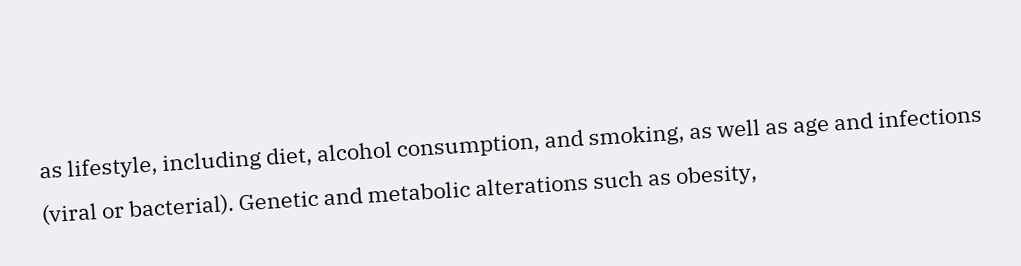as lifestyle, including diet, alcohol consumption, and smoking, as well as age and infections (viral or bacterial). Genetic and metabolic alterations such as obesity,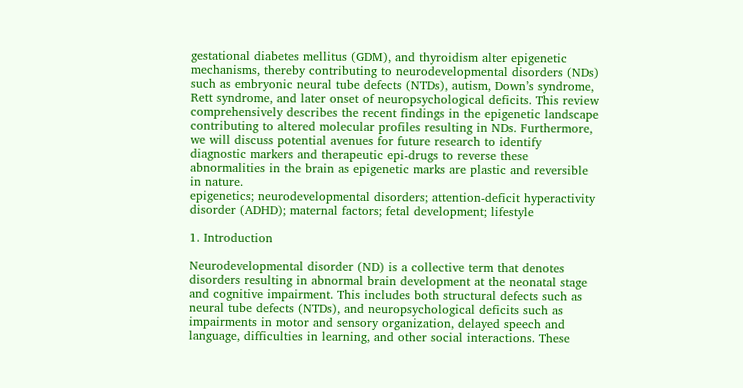gestational diabetes mellitus (GDM), and thyroidism alter epigenetic mechanisms, thereby contributing to neurodevelopmental disorders (NDs) such as embryonic neural tube defects (NTDs), autism, Down’s syndrome, Rett syndrome, and later onset of neuropsychological deficits. This review comprehensively describes the recent findings in the epigenetic landscape contributing to altered molecular profiles resulting in NDs. Furthermore, we will discuss potential avenues for future research to identify diagnostic markers and therapeutic epi-drugs to reverse these abnormalities in the brain as epigenetic marks are plastic and reversible in nature.
epigenetics; neurodevelopmental disorders; attention-deficit hyperactivity disorder (ADHD); maternal factors; fetal development; lifestyle

1. Introduction

Neurodevelopmental disorder (ND) is a collective term that denotes disorders resulting in abnormal brain development at the neonatal stage and cognitive impairment. This includes both structural defects such as neural tube defects (NTDs), and neuropsychological deficits such as impairments in motor and sensory organization, delayed speech and language, difficulties in learning, and other social interactions. These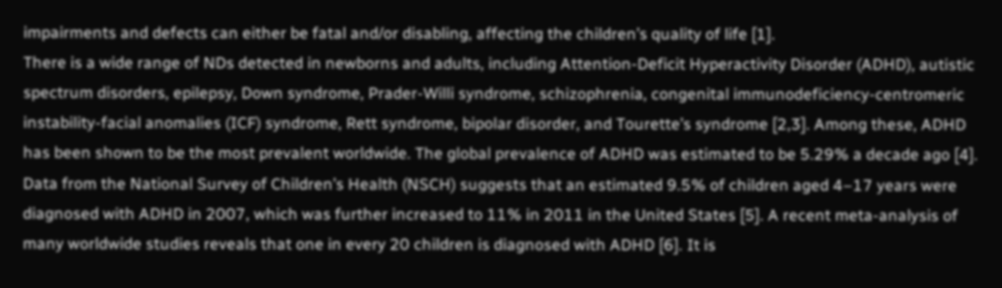impairments and defects can either be fatal and/or disabling, affecting the children’s quality of life [1].
There is a wide range of NDs detected in newborns and adults, including Attention-Deficit Hyperactivity Disorder (ADHD), autistic spectrum disorders, epilepsy, Down syndrome, Prader-Willi syndrome, schizophrenia, congenital immunodeficiency-centromeric instability-facial anomalies (ICF) syndrome, Rett syndrome, bipolar disorder, and Tourette’s syndrome [2,3]. Among these, ADHD has been shown to be the most prevalent worldwide. The global prevalence of ADHD was estimated to be 5.29% a decade ago [4]. Data from the National Survey of Children’s Health (NSCH) suggests that an estimated 9.5% of children aged 4–17 years were diagnosed with ADHD in 2007, which was further increased to 11% in 2011 in the United States [5]. A recent meta-analysis of many worldwide studies reveals that one in every 20 children is diagnosed with ADHD [6]. It is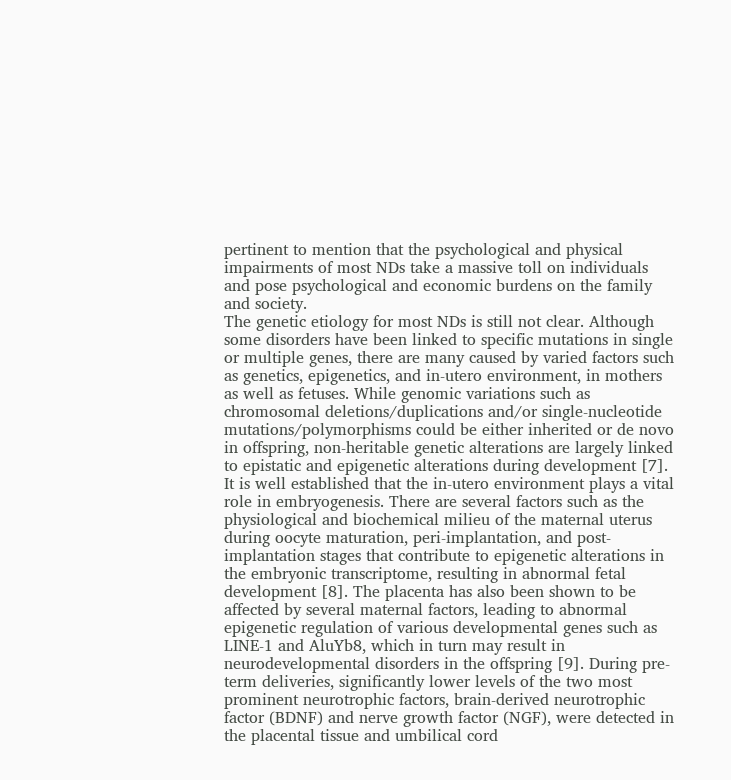pertinent to mention that the psychological and physical impairments of most NDs take a massive toll on individuals and pose psychological and economic burdens on the family and society.
The genetic etiology for most NDs is still not clear. Although some disorders have been linked to specific mutations in single or multiple genes, there are many caused by varied factors such as genetics, epigenetics, and in-utero environment, in mothers as well as fetuses. While genomic variations such as chromosomal deletions/duplications and/or single-nucleotide mutations/polymorphisms could be either inherited or de novo in offspring, non-heritable genetic alterations are largely linked to epistatic and epigenetic alterations during development [7]. It is well established that the in-utero environment plays a vital role in embryogenesis. There are several factors such as the physiological and biochemical milieu of the maternal uterus during oocyte maturation, peri-implantation, and post-implantation stages that contribute to epigenetic alterations in the embryonic transcriptome, resulting in abnormal fetal development [8]. The placenta has also been shown to be affected by several maternal factors, leading to abnormal epigenetic regulation of various developmental genes such as LINE-1 and AluYb8, which in turn may result in neurodevelopmental disorders in the offspring [9]. During pre-term deliveries, significantly lower levels of the two most prominent neurotrophic factors, brain-derived neurotrophic factor (BDNF) and nerve growth factor (NGF), were detected in the placental tissue and umbilical cord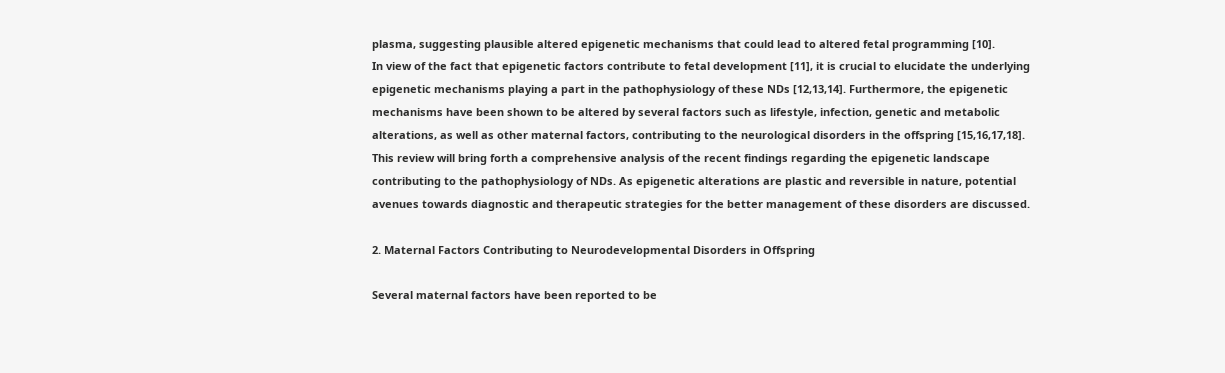plasma, suggesting plausible altered epigenetic mechanisms that could lead to altered fetal programming [10].
In view of the fact that epigenetic factors contribute to fetal development [11], it is crucial to elucidate the underlying epigenetic mechanisms playing a part in the pathophysiology of these NDs [12,13,14]. Furthermore, the epigenetic mechanisms have been shown to be altered by several factors such as lifestyle, infection, genetic and metabolic alterations, as well as other maternal factors, contributing to the neurological disorders in the offspring [15,16,17,18]. This review will bring forth a comprehensive analysis of the recent findings regarding the epigenetic landscape contributing to the pathophysiology of NDs. As epigenetic alterations are plastic and reversible in nature, potential avenues towards diagnostic and therapeutic strategies for the better management of these disorders are discussed.

2. Maternal Factors Contributing to Neurodevelopmental Disorders in Offspring

Several maternal factors have been reported to be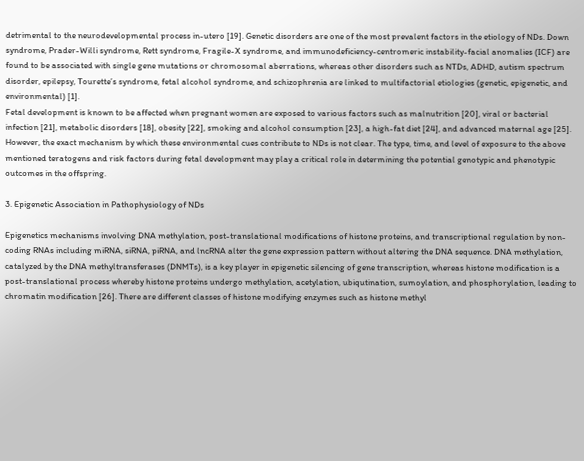detrimental to the neurodevelopmental process in-utero [19]. Genetic disorders are one of the most prevalent factors in the etiology of NDs. Down syndrome, Prader-Willi syndrome, Rett syndrome, Fragile-X syndrome, and immunodeficiency-centromeric instability-facial anomalies (ICF) are found to be associated with single gene mutations or chromosomal aberrations, whereas other disorders such as NTDs, ADHD, autism spectrum disorder, epilepsy, Tourette’s syndrome, fetal alcohol syndrome, and schizophrenia are linked to multifactorial etiologies (genetic, epigenetic, and environmental) [1].
Fetal development is known to be affected when pregnant women are exposed to various factors such as malnutrition [20], viral or bacterial infection [21], metabolic disorders [18], obesity [22], smoking and alcohol consumption [23], a high-fat diet [24], and advanced maternal age [25]. However, the exact mechanism by which these environmental cues contribute to NDs is not clear. The type, time, and level of exposure to the above mentioned teratogens and risk factors during fetal development may play a critical role in determining the potential genotypic and phenotypic outcomes in the offspring.

3. Epigenetic Association in Pathophysiology of NDs

Epigenetics mechanisms involving DNA methylation, post-translational modifications of histone proteins, and transcriptional regulation by non-coding RNAs including miRNA, siRNA, piRNA, and lncRNA alter the gene expression pattern without altering the DNA sequence. DNA methylation, catalyzed by the DNA methyltransferases (DNMTs), is a key player in epigenetic silencing of gene transcription, whereas histone modification is a post-translational process whereby histone proteins undergo methylation, acetylation, ubiqutination, sumoylation, and phosphorylation, leading to chromatin modification [26]. There are different classes of histone modifying enzymes such as histone methyl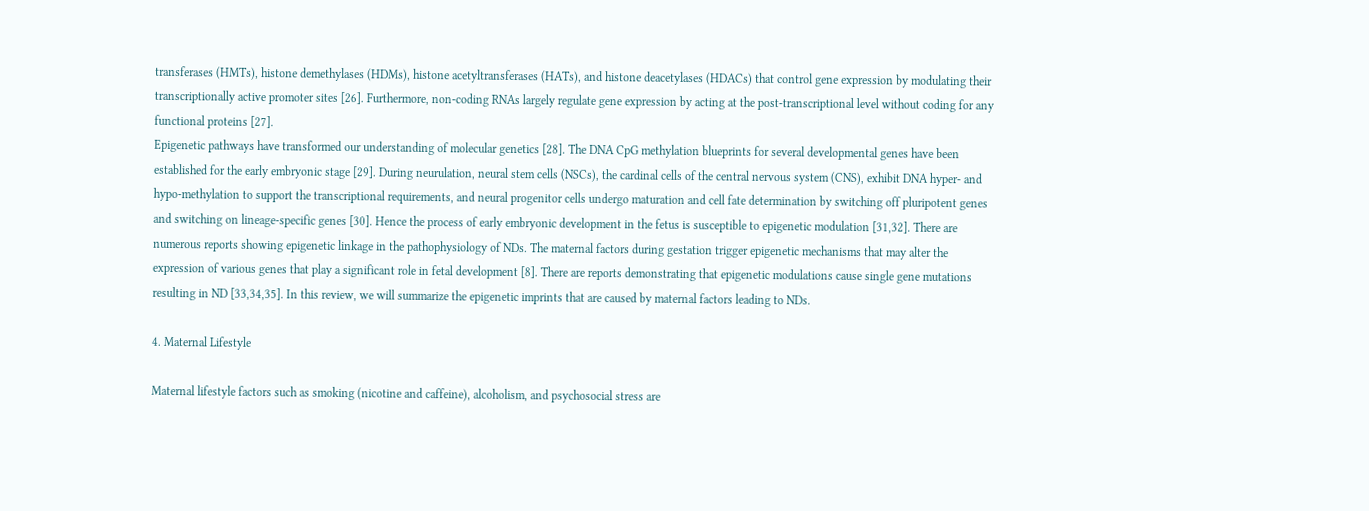transferases (HMTs), histone demethylases (HDMs), histone acetyltransferases (HATs), and histone deacetylases (HDACs) that control gene expression by modulating their transcriptionally active promoter sites [26]. Furthermore, non-coding RNAs largely regulate gene expression by acting at the post-transcriptional level without coding for any functional proteins [27].
Epigenetic pathways have transformed our understanding of molecular genetics [28]. The DNA CpG methylation blueprints for several developmental genes have been established for the early embryonic stage [29]. During neurulation, neural stem cells (NSCs), the cardinal cells of the central nervous system (CNS), exhibit DNA hyper- and hypo-methylation to support the transcriptional requirements, and neural progenitor cells undergo maturation and cell fate determination by switching off pluripotent genes and switching on lineage-specific genes [30]. Hence the process of early embryonic development in the fetus is susceptible to epigenetic modulation [31,32]. There are numerous reports showing epigenetic linkage in the pathophysiology of NDs. The maternal factors during gestation trigger epigenetic mechanisms that may alter the expression of various genes that play a significant role in fetal development [8]. There are reports demonstrating that epigenetic modulations cause single gene mutations resulting in ND [33,34,35]. In this review, we will summarize the epigenetic imprints that are caused by maternal factors leading to NDs.

4. Maternal Lifestyle

Maternal lifestyle factors such as smoking (nicotine and caffeine), alcoholism, and psychosocial stress are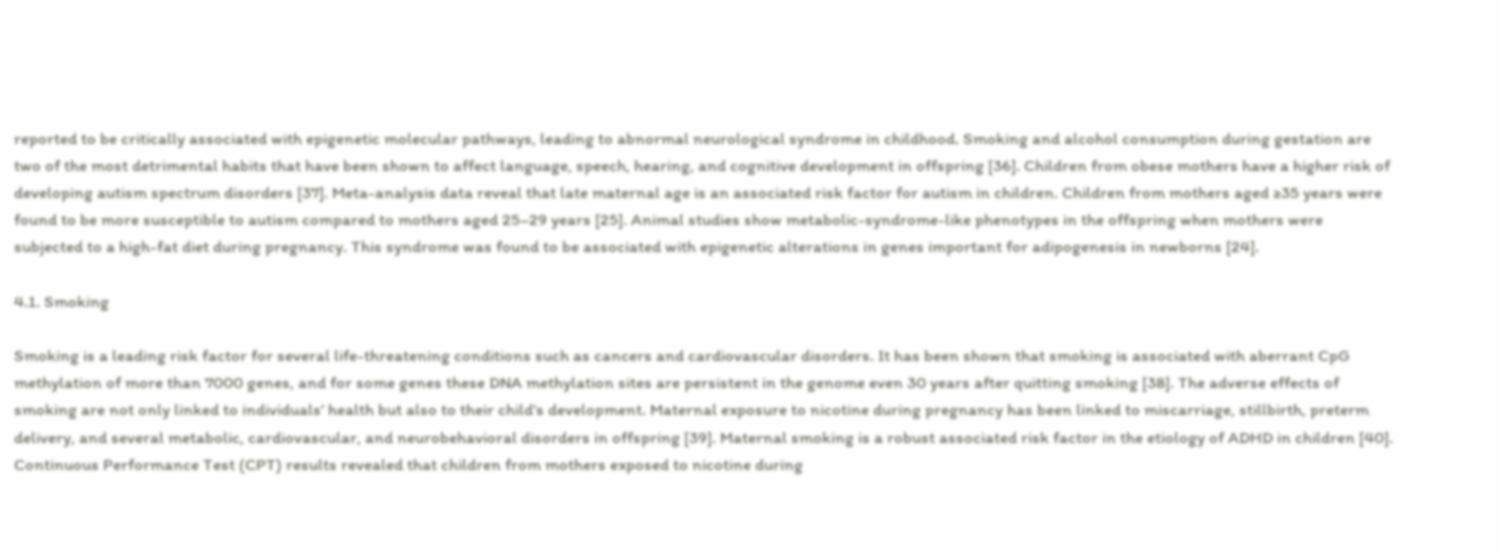reported to be critically associated with epigenetic molecular pathways, leading to abnormal neurological syndrome in childhood. Smoking and alcohol consumption during gestation are two of the most detrimental habits that have been shown to affect language, speech, hearing, and cognitive development in offspring [36]. Children from obese mothers have a higher risk of developing autism spectrum disorders [37]. Meta-analysis data reveal that late maternal age is an associated risk factor for autism in children. Children from mothers aged ≥35 years were found to be more susceptible to autism compared to mothers aged 25–29 years [25]. Animal studies show metabolic-syndrome-like phenotypes in the offspring when mothers were subjected to a high-fat diet during pregnancy. This syndrome was found to be associated with epigenetic alterations in genes important for adipogenesis in newborns [24].

4.1. Smoking

Smoking is a leading risk factor for several life-threatening conditions such as cancers and cardiovascular disorders. It has been shown that smoking is associated with aberrant CpG methylation of more than 7000 genes, and for some genes these DNA methylation sites are persistent in the genome even 30 years after quitting smoking [38]. The adverse effects of smoking are not only linked to individuals’ health but also to their child’s development. Maternal exposure to nicotine during pregnancy has been linked to miscarriage, stillbirth, preterm delivery, and several metabolic, cardiovascular, and neurobehavioral disorders in offspring [39]. Maternal smoking is a robust associated risk factor in the etiology of ADHD in children [40]. Continuous Performance Test (CPT) results revealed that children from mothers exposed to nicotine during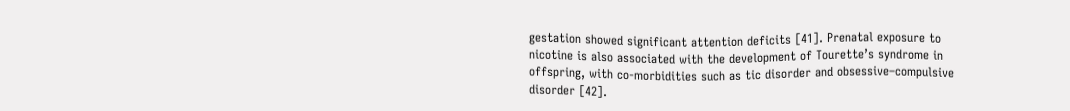gestation showed significant attention deficits [41]. Prenatal exposure to nicotine is also associated with the development of Tourette’s syndrome in offspring, with co-morbidities such as tic disorder and obsessive–compulsive disorder [42].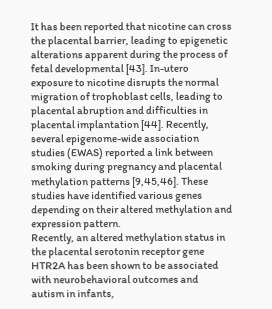It has been reported that nicotine can cross the placental barrier, leading to epigenetic alterations apparent during the process of fetal developmental [43]. In-utero exposure to nicotine disrupts the normal migration of trophoblast cells, leading to placental abruption and difficulties in placental implantation [44]. Recently, several epigenome-wide association studies (EWAS) reported a link between smoking during pregnancy and placental methylation patterns [9,45,46]. These studies have identified various genes depending on their altered methylation and expression pattern.
Recently, an altered methylation status in the placental serotonin receptor gene HTR2A has been shown to be associated with neurobehavioral outcomes and autism in infants,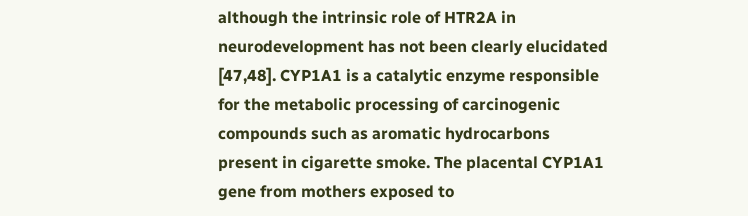although the intrinsic role of HTR2A in neurodevelopment has not been clearly elucidated [47,48]. CYP1A1 is a catalytic enzyme responsible for the metabolic processing of carcinogenic compounds such as aromatic hydrocarbons present in cigarette smoke. The placental CYP1A1 gene from mothers exposed to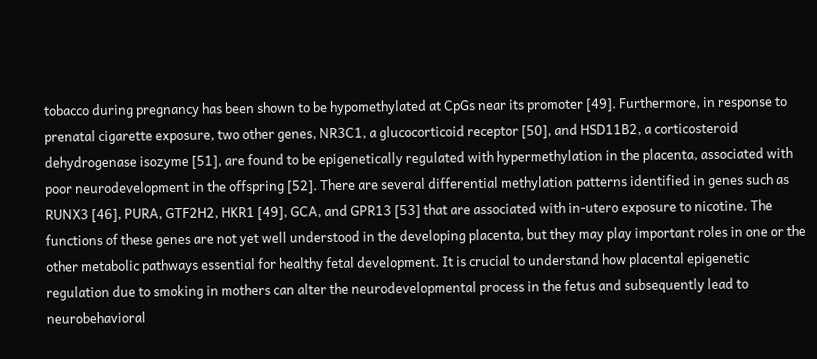tobacco during pregnancy has been shown to be hypomethylated at CpGs near its promoter [49]. Furthermore, in response to prenatal cigarette exposure, two other genes, NR3C1, a glucocorticoid receptor [50], and HSD11B2, a corticosteroid dehydrogenase isozyme [51], are found to be epigenetically regulated with hypermethylation in the placenta, associated with poor neurodevelopment in the offspring [52]. There are several differential methylation patterns identified in genes such as RUNX3 [46], PURA, GTF2H2, HKR1 [49], GCA, and GPR13 [53] that are associated with in-utero exposure to nicotine. The functions of these genes are not yet well understood in the developing placenta, but they may play important roles in one or the other metabolic pathways essential for healthy fetal development. It is crucial to understand how placental epigenetic regulation due to smoking in mothers can alter the neurodevelopmental process in the fetus and subsequently lead to neurobehavioral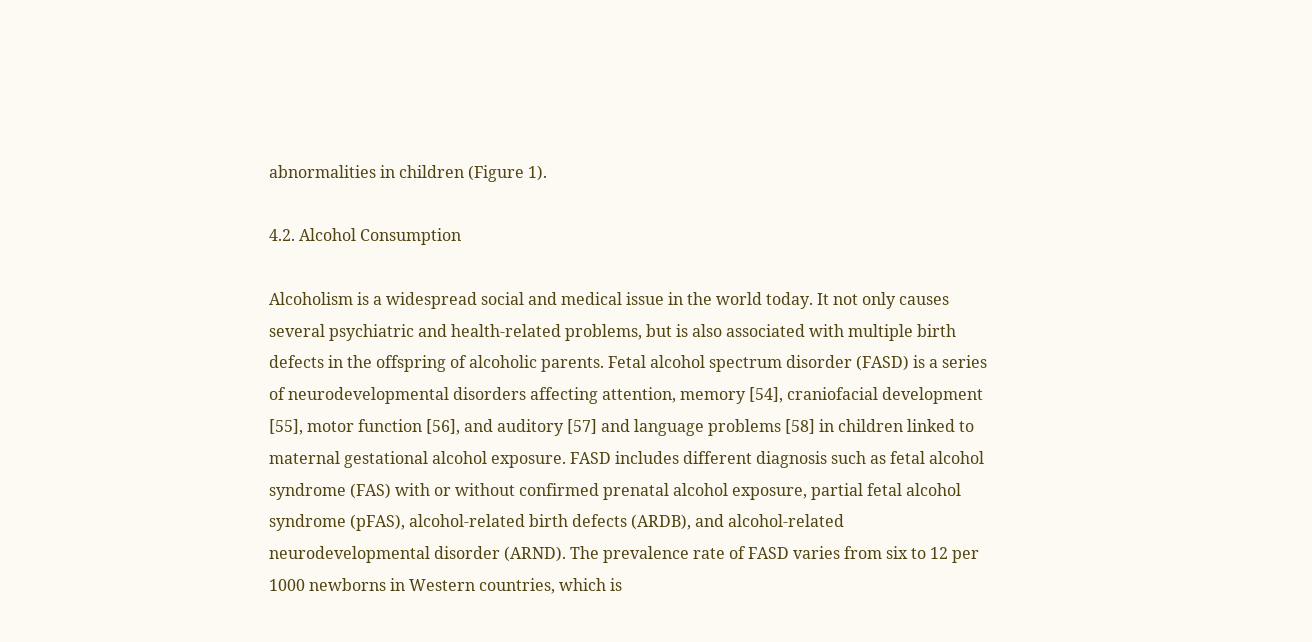abnormalities in children (Figure 1).

4.2. Alcohol Consumption

Alcoholism is a widespread social and medical issue in the world today. It not only causes several psychiatric and health-related problems, but is also associated with multiple birth defects in the offspring of alcoholic parents. Fetal alcohol spectrum disorder (FASD) is a series of neurodevelopmental disorders affecting attention, memory [54], craniofacial development [55], motor function [56], and auditory [57] and language problems [58] in children linked to maternal gestational alcohol exposure. FASD includes different diagnosis such as fetal alcohol syndrome (FAS) with or without confirmed prenatal alcohol exposure, partial fetal alcohol syndrome (pFAS), alcohol-related birth defects (ARDB), and alcohol-related neurodevelopmental disorder (ARND). The prevalence rate of FASD varies from six to 12 per 1000 newborns in Western countries, which is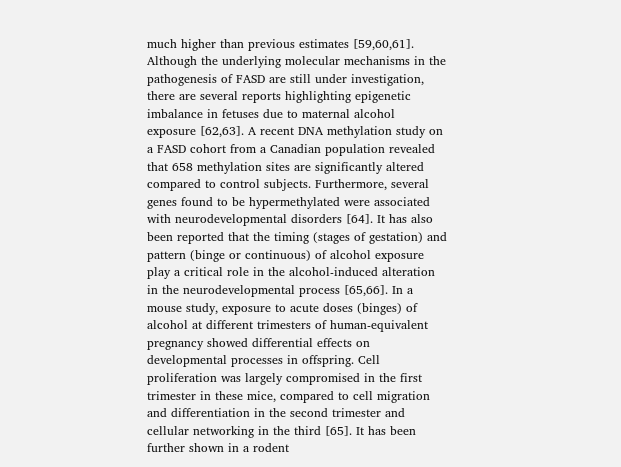much higher than previous estimates [59,60,61].
Although the underlying molecular mechanisms in the pathogenesis of FASD are still under investigation, there are several reports highlighting epigenetic imbalance in fetuses due to maternal alcohol exposure [62,63]. A recent DNA methylation study on a FASD cohort from a Canadian population revealed that 658 methylation sites are significantly altered compared to control subjects. Furthermore, several genes found to be hypermethylated were associated with neurodevelopmental disorders [64]. It has also been reported that the timing (stages of gestation) and pattern (binge or continuous) of alcohol exposure play a critical role in the alcohol-induced alteration in the neurodevelopmental process [65,66]. In a mouse study, exposure to acute doses (binges) of alcohol at different trimesters of human-equivalent pregnancy showed differential effects on developmental processes in offspring. Cell proliferation was largely compromised in the first trimester in these mice, compared to cell migration and differentiation in the second trimester and cellular networking in the third [65]. It has been further shown in a rodent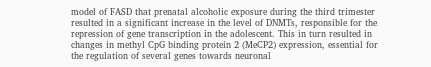model of FASD that prenatal alcoholic exposure during the third trimester resulted in a significant increase in the level of DNMTs, responsible for the repression of gene transcription in the adolescent. This in turn resulted in changes in methyl CpG binding protein 2 (MeCP2) expression, essential for the regulation of several genes towards neuronal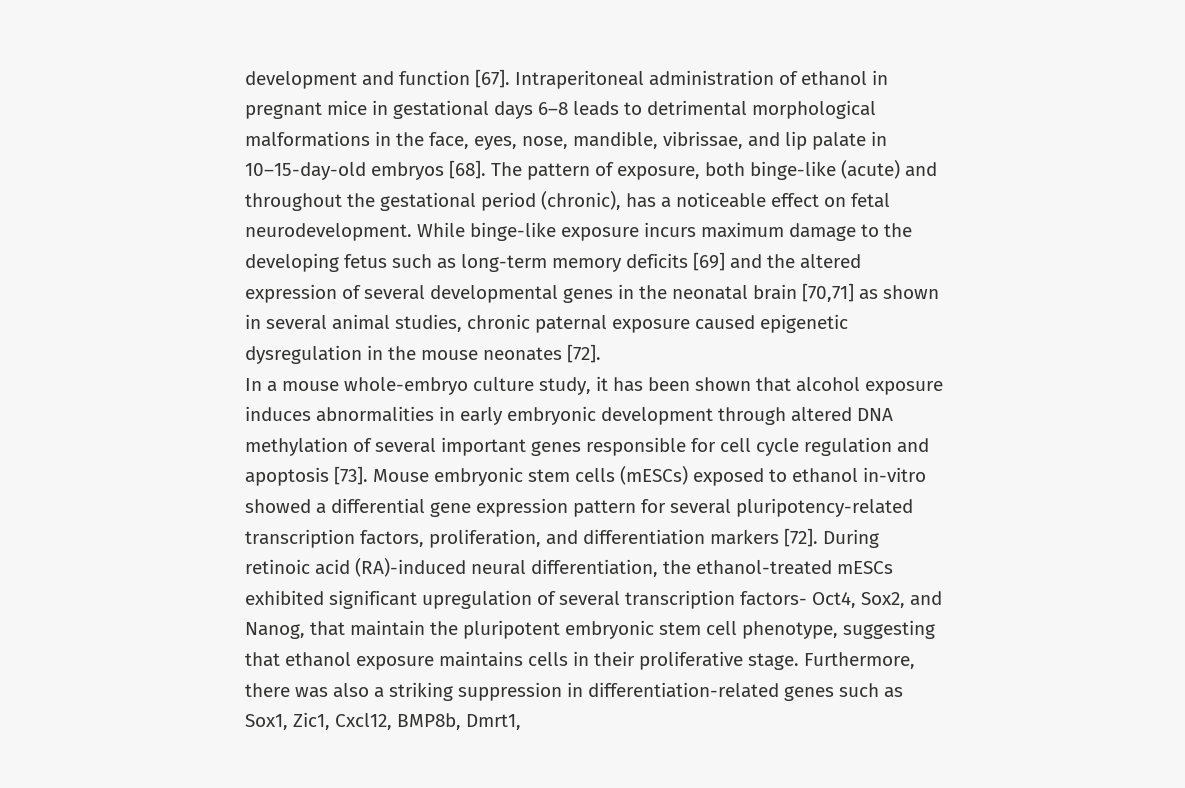development and function [67]. Intraperitoneal administration of ethanol in pregnant mice in gestational days 6–8 leads to detrimental morphological malformations in the face, eyes, nose, mandible, vibrissae, and lip palate in 10–15-day-old embryos [68]. The pattern of exposure, both binge-like (acute) and throughout the gestational period (chronic), has a noticeable effect on fetal neurodevelopment. While binge-like exposure incurs maximum damage to the developing fetus such as long-term memory deficits [69] and the altered expression of several developmental genes in the neonatal brain [70,71] as shown in several animal studies, chronic paternal exposure caused epigenetic dysregulation in the mouse neonates [72].
In a mouse whole-embryo culture study, it has been shown that alcohol exposure induces abnormalities in early embryonic development through altered DNA methylation of several important genes responsible for cell cycle regulation and apoptosis [73]. Mouse embryonic stem cells (mESCs) exposed to ethanol in-vitro showed a differential gene expression pattern for several pluripotency-related transcription factors, proliferation, and differentiation markers [72]. During retinoic acid (RA)-induced neural differentiation, the ethanol-treated mESCs exhibited significant upregulation of several transcription factors- Oct4, Sox2, and Nanog, that maintain the pluripotent embryonic stem cell phenotype, suggesting that ethanol exposure maintains cells in their proliferative stage. Furthermore, there was also a striking suppression in differentiation-related genes such as Sox1, Zic1, Cxcl12, BMP8b, Dmrt1,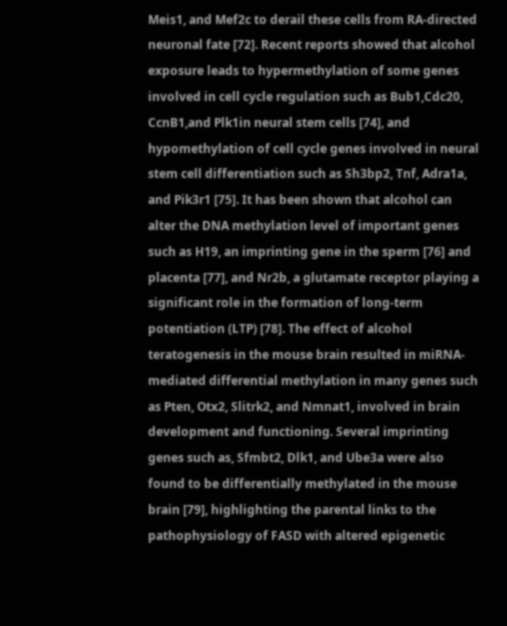Meis1, and Mef2c to derail these cells from RA-directed neuronal fate [72]. Recent reports showed that alcohol exposure leads to hypermethylation of some genes involved in cell cycle regulation such as Bub1,Cdc20, CcnB1,and Plk1in neural stem cells [74], and hypomethylation of cell cycle genes involved in neural stem cell differentiation such as Sh3bp2, Tnf, Adra1a, and Pik3r1 [75]. It has been shown that alcohol can alter the DNA methylation level of important genes such as H19, an imprinting gene in the sperm [76] and placenta [77], and Nr2b, a glutamate receptor playing a significant role in the formation of long-term potentiation (LTP) [78]. The effect of alcohol teratogenesis in the mouse brain resulted in miRNA-mediated differential methylation in many genes such as Pten, Otx2, Slitrk2, and Nmnat1, involved in brain development and functioning. Several imprinting genes such as, Sfmbt2, Dlk1, and Ube3a were also found to be differentially methylated in the mouse brain [79], highlighting the parental links to the pathophysiology of FASD with altered epigenetic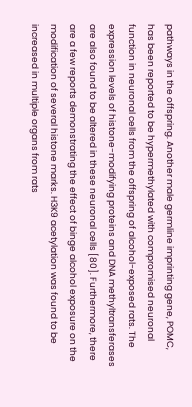pathways in the offspring. Another male germline imprinting gene, POMC, has been reported to be hypermethylated with compromised neuronal function in neuronal cells from the offspring of alcohol-exposed rats. The expression levels of histone-modifying proteins and DNA methyltransferases are also found to be altered in these neuronal cells [80]. Furthermore, there are a few reports demonstrating the effect of binge alcohol exposure on the modification of several histone marks. H3K9 acetylation was found to be increased in multiple organs from rats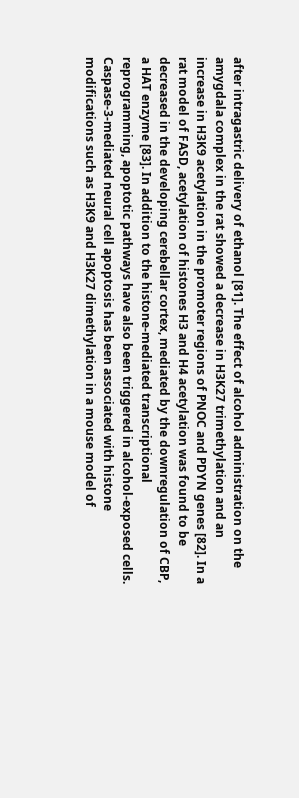after intragastric delivery of ethanol [81]. The effect of alcohol administration on the amygdala complex in the rat showed a decrease in H3K27 trimethylation and an increase in H3K9 acetylation in the promoter regions of PNOC and PDYN genes [82]. In a rat model of FASD, acetylation of histones H3 and H4 acetylation was found to be decreased in the developing cerebellar cortex, mediated by the downregulation of CBP, a HAT enzyme [83]. In addition to the histone-mediated transcriptional reprogramming, apoptotic pathways have also been triggered in alcohol-exposed cells. Caspase-3-mediated neural cell apoptosis has been associated with histone modifications such as H3K9 and H3K27 dimethylation in a mouse model of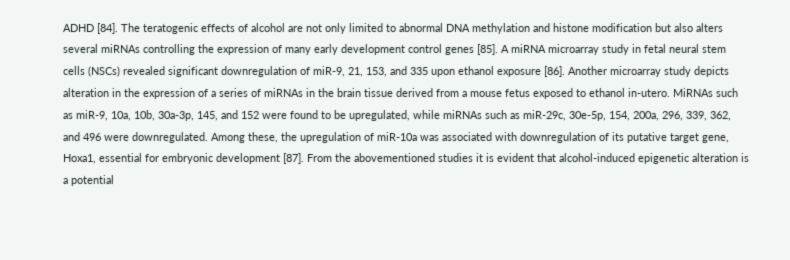ADHD [84]. The teratogenic effects of alcohol are not only limited to abnormal DNA methylation and histone modification but also alters several miRNAs controlling the expression of many early development control genes [85]. A miRNA microarray study in fetal neural stem cells (NSCs) revealed significant downregulation of miR-9, 21, 153, and 335 upon ethanol exposure [86]. Another microarray study depicts alteration in the expression of a series of miRNAs in the brain tissue derived from a mouse fetus exposed to ethanol in-utero. MiRNAs such as miR-9, 10a, 10b, 30a-3p, 145, and 152 were found to be upregulated, while miRNAs such as miR-29c, 30e-5p, 154, 200a, 296, 339, 362, and 496 were downregulated. Among these, the upregulation of miR-10a was associated with downregulation of its putative target gene, Hoxa1, essential for embryonic development [87]. From the abovementioned studies it is evident that alcohol-induced epigenetic alteration is a potential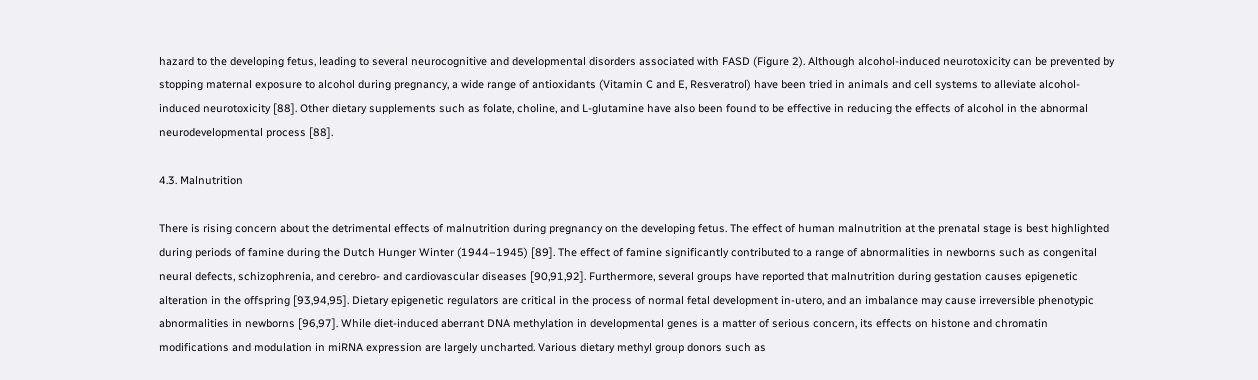hazard to the developing fetus, leading to several neurocognitive and developmental disorders associated with FASD (Figure 2). Although alcohol-induced neurotoxicity can be prevented by stopping maternal exposure to alcohol during pregnancy, a wide range of antioxidants (Vitamin C and E, Resveratrol) have been tried in animals and cell systems to alleviate alcohol-induced neurotoxicity [88]. Other dietary supplements such as folate, choline, and L-glutamine have also been found to be effective in reducing the effects of alcohol in the abnormal neurodevelopmental process [88].

4.3. Malnutrition

There is rising concern about the detrimental effects of malnutrition during pregnancy on the developing fetus. The effect of human malnutrition at the prenatal stage is best highlighted during periods of famine during the Dutch Hunger Winter (1944–1945) [89]. The effect of famine significantly contributed to a range of abnormalities in newborns such as congenital neural defects, schizophrenia, and cerebro- and cardiovascular diseases [90,91,92]. Furthermore, several groups have reported that malnutrition during gestation causes epigenetic alteration in the offspring [93,94,95]. Dietary epigenetic regulators are critical in the process of normal fetal development in-utero, and an imbalance may cause irreversible phenotypic abnormalities in newborns [96,97]. While diet-induced aberrant DNA methylation in developmental genes is a matter of serious concern, its effects on histone and chromatin modifications and modulation in miRNA expression are largely uncharted. Various dietary methyl group donors such as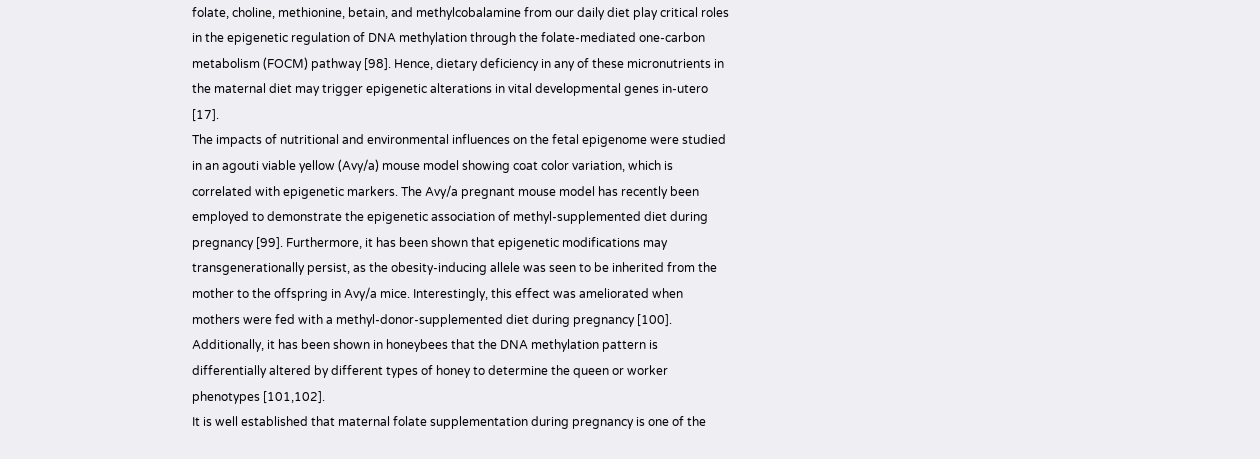folate, choline, methionine, betain, and methylcobalamine from our daily diet play critical roles in the epigenetic regulation of DNA methylation through the folate-mediated one-carbon metabolism (FOCM) pathway [98]. Hence, dietary deficiency in any of these micronutrients in the maternal diet may trigger epigenetic alterations in vital developmental genes in-utero [17].
The impacts of nutritional and environmental influences on the fetal epigenome were studied in an agouti viable yellow (Avy/a) mouse model showing coat color variation, which is correlated with epigenetic markers. The Avy/a pregnant mouse model has recently been employed to demonstrate the epigenetic association of methyl-supplemented diet during pregnancy [99]. Furthermore, it has been shown that epigenetic modifications may transgenerationally persist, as the obesity-inducing allele was seen to be inherited from the mother to the offspring in Avy/a mice. Interestingly, this effect was ameliorated when mothers were fed with a methyl-donor-supplemented diet during pregnancy [100]. Additionally, it has been shown in honeybees that the DNA methylation pattern is differentially altered by different types of honey to determine the queen or worker phenotypes [101,102].
It is well established that maternal folate supplementation during pregnancy is one of the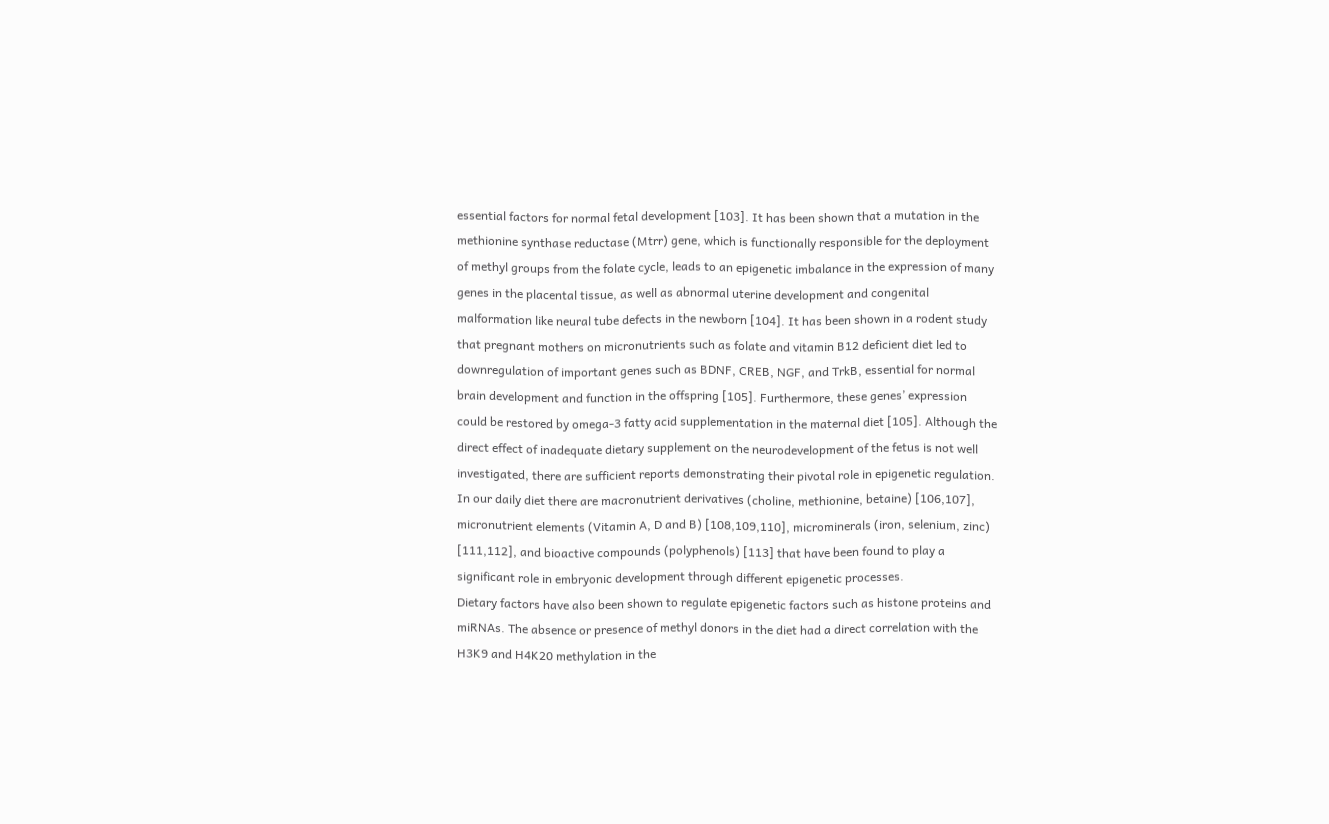essential factors for normal fetal development [103]. It has been shown that a mutation in the methionine synthase reductase (Mtrr) gene, which is functionally responsible for the deployment of methyl groups from the folate cycle, leads to an epigenetic imbalance in the expression of many genes in the placental tissue, as well as abnormal uterine development and congenital malformation like neural tube defects in the newborn [104]. It has been shown in a rodent study that pregnant mothers on micronutrients such as folate and vitamin B12 deficient diet led to downregulation of important genes such as BDNF, CREB, NGF, and TrkB, essential for normal brain development and function in the offspring [105]. Furthermore, these genes’ expression could be restored by omega-3 fatty acid supplementation in the maternal diet [105]. Although the direct effect of inadequate dietary supplement on the neurodevelopment of the fetus is not well investigated, there are sufficient reports demonstrating their pivotal role in epigenetic regulation. In our daily diet there are macronutrient derivatives (choline, methionine, betaine) [106,107], micronutrient elements (Vitamin A, D and B) [108,109,110], microminerals (iron, selenium, zinc) [111,112], and bioactive compounds (polyphenols) [113] that have been found to play a significant role in embryonic development through different epigenetic processes.
Dietary factors have also been shown to regulate epigenetic factors such as histone proteins and miRNAs. The absence or presence of methyl donors in the diet had a direct correlation with the H3K9 and H4K20 methylation in the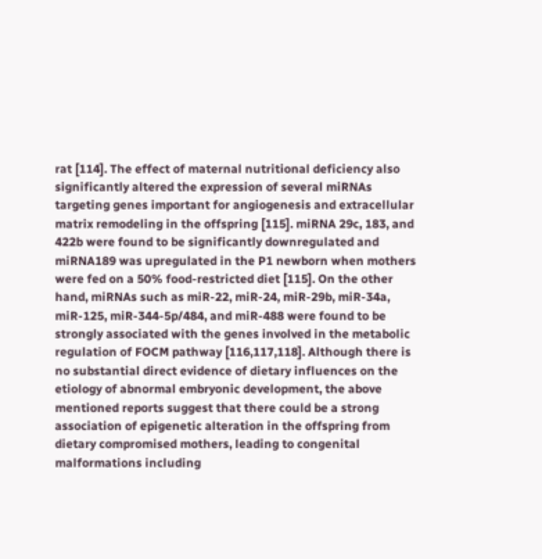rat [114]. The effect of maternal nutritional deficiency also significantly altered the expression of several miRNAs targeting genes important for angiogenesis and extracellular matrix remodeling in the offspring [115]. miRNA 29c, 183, and 422b were found to be significantly downregulated and miRNA189 was upregulated in the P1 newborn when mothers were fed on a 50% food-restricted diet [115]. On the other hand, miRNAs such as miR-22, miR-24, miR-29b, miR-34a, miR-125, miR-344-5p/484, and miR-488 were found to be strongly associated with the genes involved in the metabolic regulation of FOCM pathway [116,117,118]. Although there is no substantial direct evidence of dietary influences on the etiology of abnormal embryonic development, the above mentioned reports suggest that there could be a strong association of epigenetic alteration in the offspring from dietary compromised mothers, leading to congenital malformations including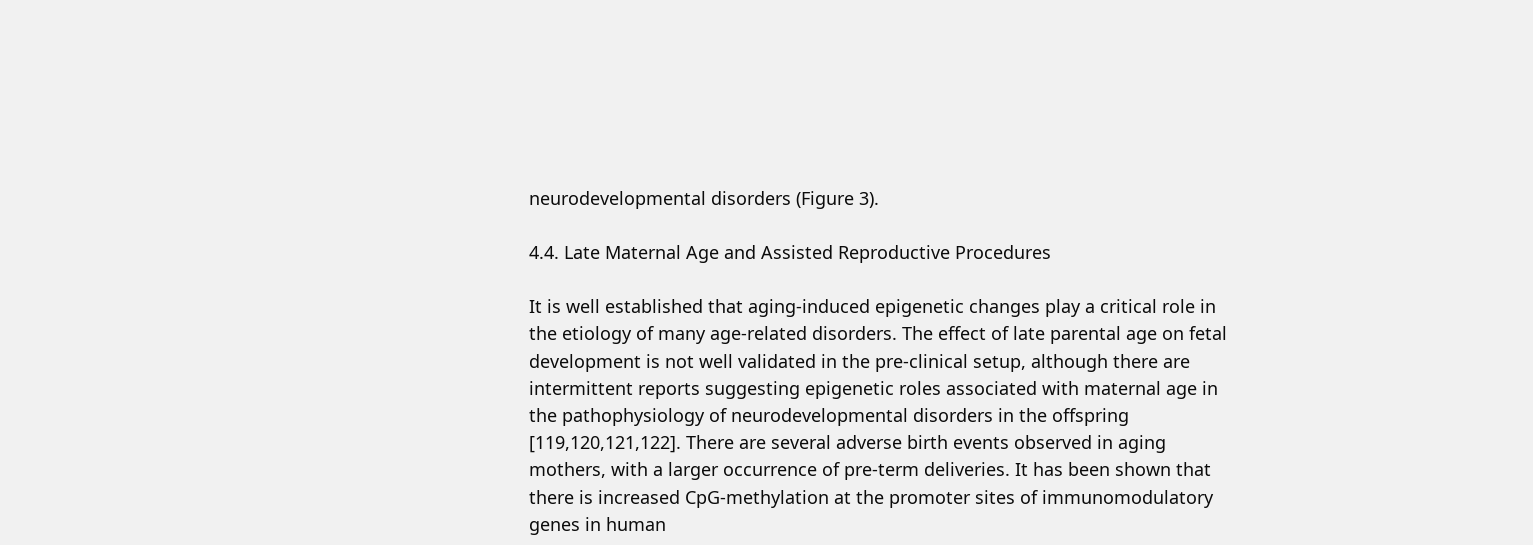neurodevelopmental disorders (Figure 3).

4.4. Late Maternal Age and Assisted Reproductive Procedures

It is well established that aging-induced epigenetic changes play a critical role in the etiology of many age-related disorders. The effect of late parental age on fetal development is not well validated in the pre-clinical setup, although there are intermittent reports suggesting epigenetic roles associated with maternal age in the pathophysiology of neurodevelopmental disorders in the offspring [119,120,121,122]. There are several adverse birth events observed in aging mothers, with a larger occurrence of pre-term deliveries. It has been shown that there is increased CpG-methylation at the promoter sites of immunomodulatory genes in human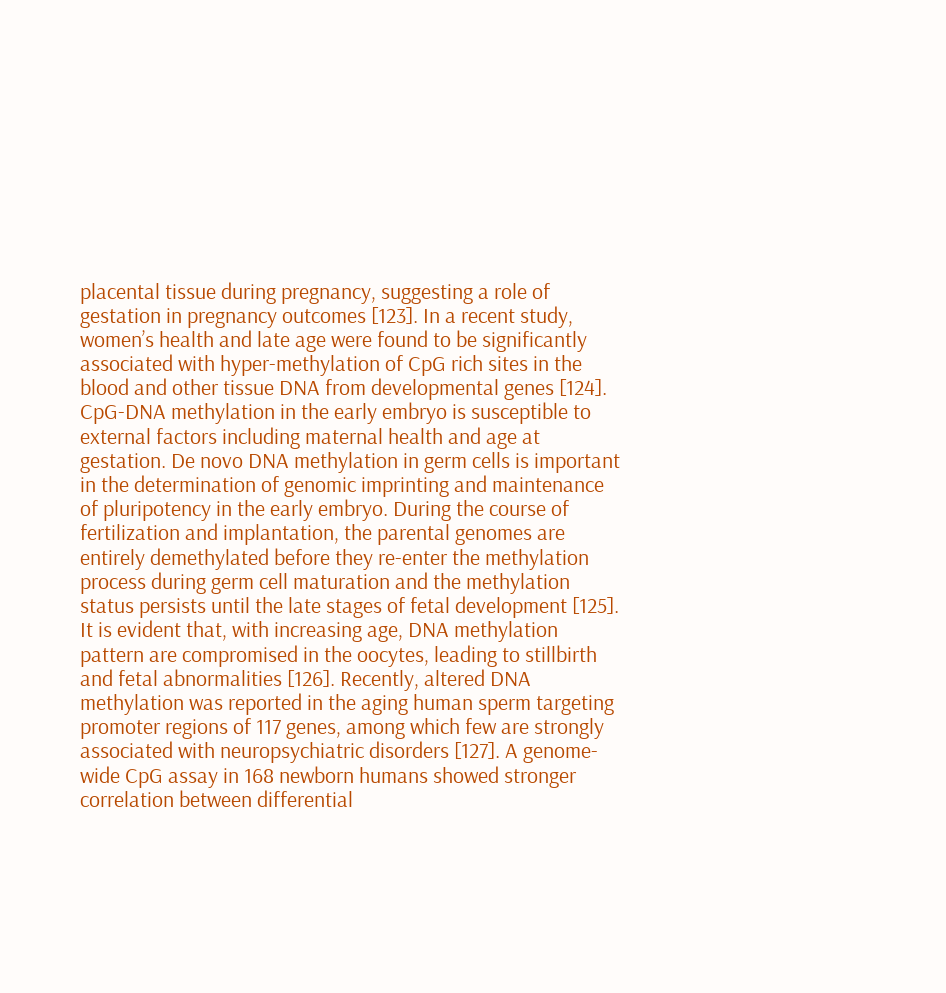placental tissue during pregnancy, suggesting a role of gestation in pregnancy outcomes [123]. In a recent study, women’s health and late age were found to be significantly associated with hyper-methylation of CpG rich sites in the blood and other tissue DNA from developmental genes [124].
CpG-DNA methylation in the early embryo is susceptible to external factors including maternal health and age at gestation. De novo DNA methylation in germ cells is important in the determination of genomic imprinting and maintenance of pluripotency in the early embryo. During the course of fertilization and implantation, the parental genomes are entirely demethylated before they re-enter the methylation process during germ cell maturation and the methylation status persists until the late stages of fetal development [125].
It is evident that, with increasing age, DNA methylation pattern are compromised in the oocytes, leading to stillbirth and fetal abnormalities [126]. Recently, altered DNA methylation was reported in the aging human sperm targeting promoter regions of 117 genes, among which few are strongly associated with neuropsychiatric disorders [127]. A genome-wide CpG assay in 168 newborn humans showed stronger correlation between differential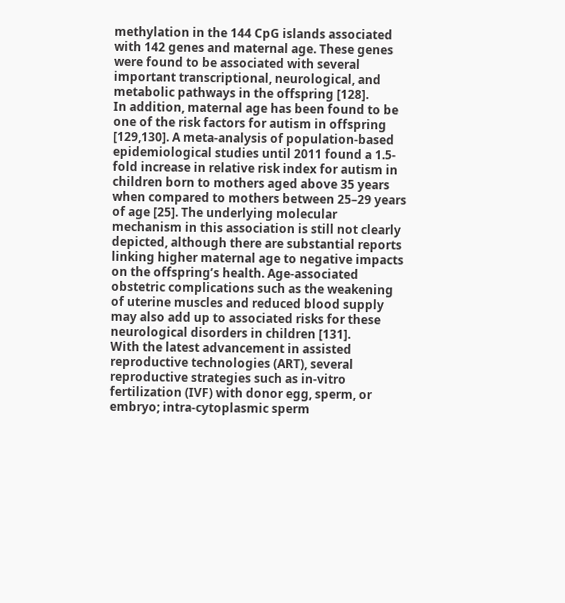methylation in the 144 CpG islands associated with 142 genes and maternal age. These genes were found to be associated with several important transcriptional, neurological, and metabolic pathways in the offspring [128].
In addition, maternal age has been found to be one of the risk factors for autism in offspring [129,130]. A meta-analysis of population-based epidemiological studies until 2011 found a 1.5-fold increase in relative risk index for autism in children born to mothers aged above 35 years when compared to mothers between 25–29 years of age [25]. The underlying molecular mechanism in this association is still not clearly depicted, although there are substantial reports linking higher maternal age to negative impacts on the offspring’s health. Age-associated obstetric complications such as the weakening of uterine muscles and reduced blood supply may also add up to associated risks for these neurological disorders in children [131].
With the latest advancement in assisted reproductive technologies (ART), several reproductive strategies such as in-vitro fertilization (IVF) with donor egg, sperm, or embryo; intra-cytoplasmic sperm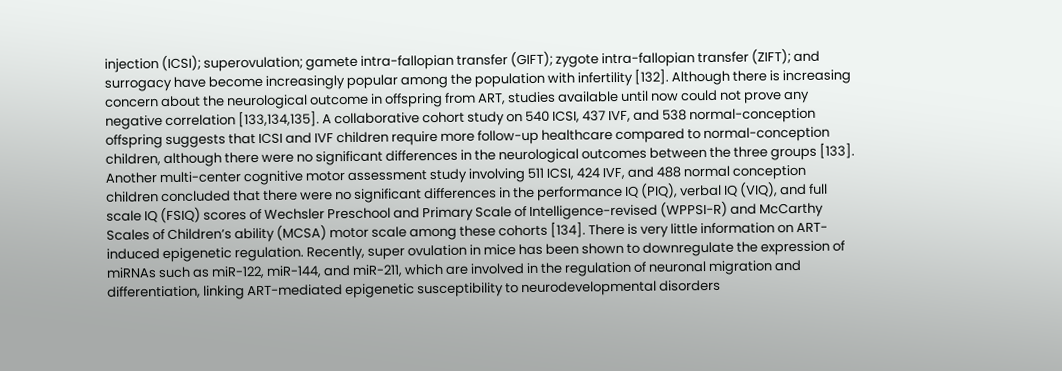injection (ICSI); superovulation; gamete intra-fallopian transfer (GIFT); zygote intra-fallopian transfer (ZIFT); and surrogacy have become increasingly popular among the population with infertility [132]. Although there is increasing concern about the neurological outcome in offspring from ART, studies available until now could not prove any negative correlation [133,134,135]. A collaborative cohort study on 540 ICSI, 437 IVF, and 538 normal-conception offspring suggests that ICSI and IVF children require more follow-up healthcare compared to normal-conception children, although there were no significant differences in the neurological outcomes between the three groups [133]. Another multi-center cognitive motor assessment study involving 511 ICSI, 424 IVF, and 488 normal conception children concluded that there were no significant differences in the performance IQ (PIQ), verbal IQ (VIQ), and full scale IQ (FSIQ) scores of Wechsler Preschool and Primary Scale of Intelligence-revised (WPPSI-R) and McCarthy Scales of Children’s ability (MCSA) motor scale among these cohorts [134]. There is very little information on ART-induced epigenetic regulation. Recently, super ovulation in mice has been shown to downregulate the expression of miRNAs such as miR-122, miR-144, and miR-211, which are involved in the regulation of neuronal migration and differentiation, linking ART-mediated epigenetic susceptibility to neurodevelopmental disorders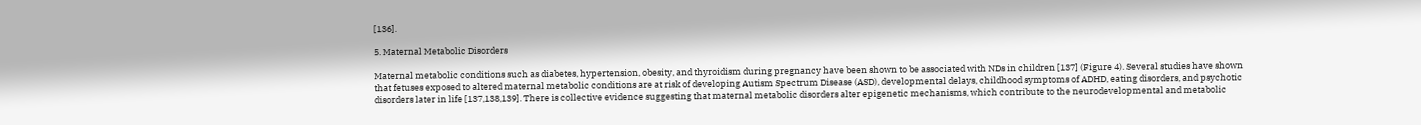[136].

5. Maternal Metabolic Disorders

Maternal metabolic conditions such as diabetes, hypertension, obesity, and thyroidism during pregnancy have been shown to be associated with NDs in children [137] (Figure 4). Several studies have shown that fetuses exposed to altered maternal metabolic conditions are at risk of developing Autism Spectrum Disease (ASD), developmental delays, childhood symptoms of ADHD, eating disorders, and psychotic disorders later in life [137,138,139]. There is collective evidence suggesting that maternal metabolic disorders alter epigenetic mechanisms, which contribute to the neurodevelopmental and metabolic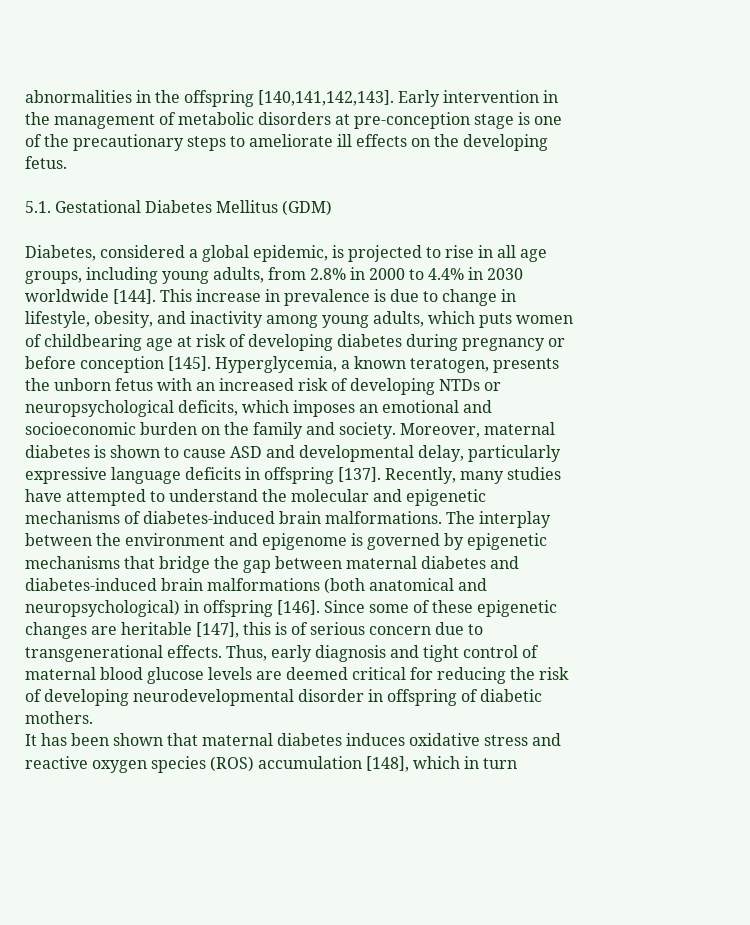abnormalities in the offspring [140,141,142,143]. Early intervention in the management of metabolic disorders at pre-conception stage is one of the precautionary steps to ameliorate ill effects on the developing fetus.

5.1. Gestational Diabetes Mellitus (GDM)

Diabetes, considered a global epidemic, is projected to rise in all age groups, including young adults, from 2.8% in 2000 to 4.4% in 2030 worldwide [144]. This increase in prevalence is due to change in lifestyle, obesity, and inactivity among young adults, which puts women of childbearing age at risk of developing diabetes during pregnancy or before conception [145]. Hyperglycemia, a known teratogen, presents the unborn fetus with an increased risk of developing NTDs or neuropsychological deficits, which imposes an emotional and socioeconomic burden on the family and society. Moreover, maternal diabetes is shown to cause ASD and developmental delay, particularly expressive language deficits in offspring [137]. Recently, many studies have attempted to understand the molecular and epigenetic mechanisms of diabetes-induced brain malformations. The interplay between the environment and epigenome is governed by epigenetic mechanisms that bridge the gap between maternal diabetes and diabetes-induced brain malformations (both anatomical and neuropsychological) in offspring [146]. Since some of these epigenetic changes are heritable [147], this is of serious concern due to transgenerational effects. Thus, early diagnosis and tight control of maternal blood glucose levels are deemed critical for reducing the risk of developing neurodevelopmental disorder in offspring of diabetic mothers.
It has been shown that maternal diabetes induces oxidative stress and reactive oxygen species (ROS) accumulation [148], which in turn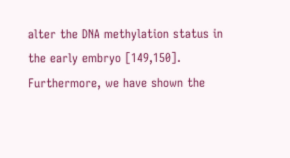alter the DNA methylation status in the early embryo [149,150]. Furthermore, we have shown the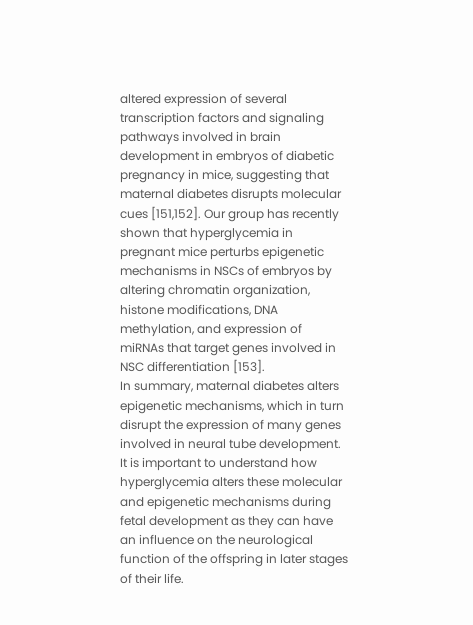altered expression of several transcription factors and signaling pathways involved in brain development in embryos of diabetic pregnancy in mice, suggesting that maternal diabetes disrupts molecular cues [151,152]. Our group has recently shown that hyperglycemia in pregnant mice perturbs epigenetic mechanisms in NSCs of embryos by altering chromatin organization, histone modifications, DNA methylation, and expression of miRNAs that target genes involved in NSC differentiation [153].
In summary, maternal diabetes alters epigenetic mechanisms, which in turn disrupt the expression of many genes involved in neural tube development. It is important to understand how hyperglycemia alters these molecular and epigenetic mechanisms during fetal development as they can have an influence on the neurological function of the offspring in later stages of their life.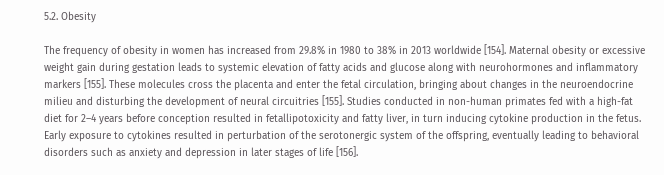5.2. Obesity

The frequency of obesity in women has increased from 29.8% in 1980 to 38% in 2013 worldwide [154]. Maternal obesity or excessive weight gain during gestation leads to systemic elevation of fatty acids and glucose along with neurohormones and inflammatory markers [155]. These molecules cross the placenta and enter the fetal circulation, bringing about changes in the neuroendocrine milieu and disturbing the development of neural circuitries [155]. Studies conducted in non-human primates fed with a high-fat diet for 2–4 years before conception resulted in fetallipotoxicity and fatty liver, in turn inducing cytokine production in the fetus. Early exposure to cytokines resulted in perturbation of the serotonergic system of the offspring, eventually leading to behavioral disorders such as anxiety and depression in later stages of life [156].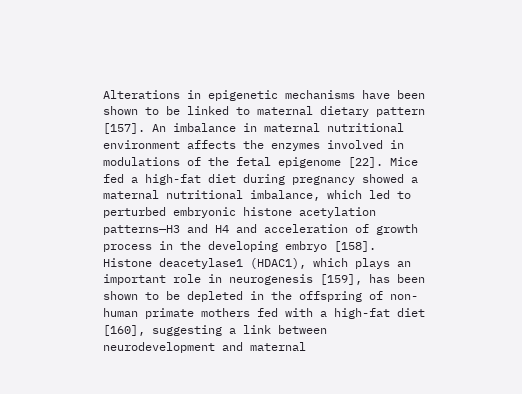Alterations in epigenetic mechanisms have been shown to be linked to maternal dietary pattern [157]. An imbalance in maternal nutritional environment affects the enzymes involved in modulations of the fetal epigenome [22]. Mice fed a high-fat diet during pregnancy showed a maternal nutritional imbalance, which led to perturbed embryonic histone acetylation patterns—H3 and H4 and acceleration of growth process in the developing embryo [158].
Histone deacetylase1 (HDAC1), which plays an important role in neurogenesis [159], has been shown to be depleted in the offspring of non-human primate mothers fed with a high-fat diet [160], suggesting a link between neurodevelopment and maternal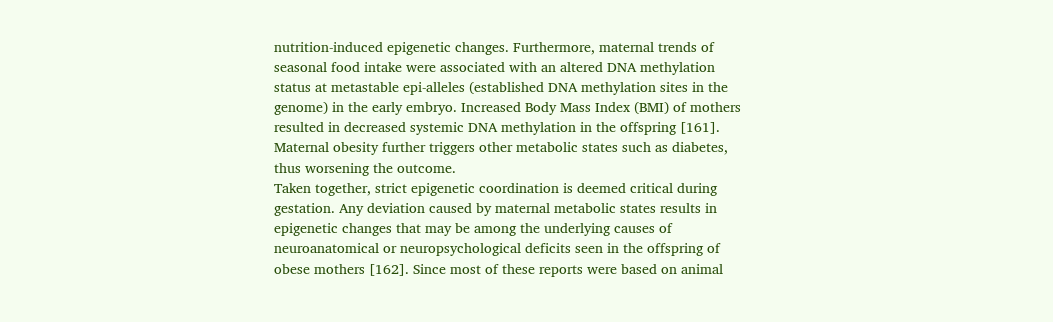nutrition-induced epigenetic changes. Furthermore, maternal trends of seasonal food intake were associated with an altered DNA methylation status at metastable epi-alleles (established DNA methylation sites in the genome) in the early embryo. Increased Body Mass Index (BMI) of mothers resulted in decreased systemic DNA methylation in the offspring [161]. Maternal obesity further triggers other metabolic states such as diabetes, thus worsening the outcome.
Taken together, strict epigenetic coordination is deemed critical during gestation. Any deviation caused by maternal metabolic states results in epigenetic changes that may be among the underlying causes of neuroanatomical or neuropsychological deficits seen in the offspring of obese mothers [162]. Since most of these reports were based on animal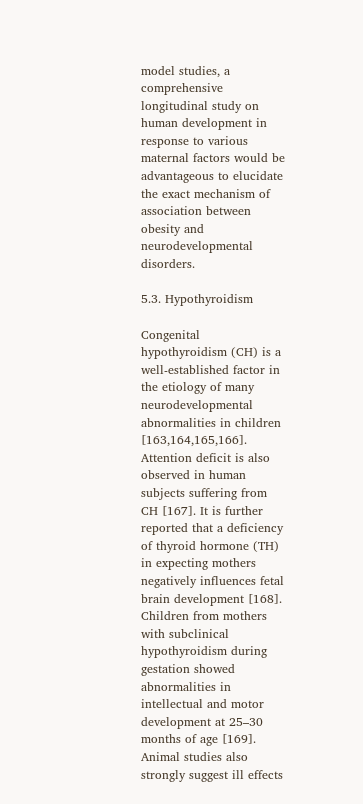model studies, a comprehensive longitudinal study on human development in response to various maternal factors would be advantageous to elucidate the exact mechanism of association between obesity and neurodevelopmental disorders.

5.3. Hypothyroidism

Congenital hypothyroidism (CH) is a well-established factor in the etiology of many neurodevelopmental abnormalities in children [163,164,165,166]. Attention deficit is also observed in human subjects suffering from CH [167]. It is further reported that a deficiency of thyroid hormone (TH) in expecting mothers negatively influences fetal brain development [168]. Children from mothers with subclinical hypothyroidism during gestation showed abnormalities in intellectual and motor development at 25–30 months of age [169]. Animal studies also strongly suggest ill effects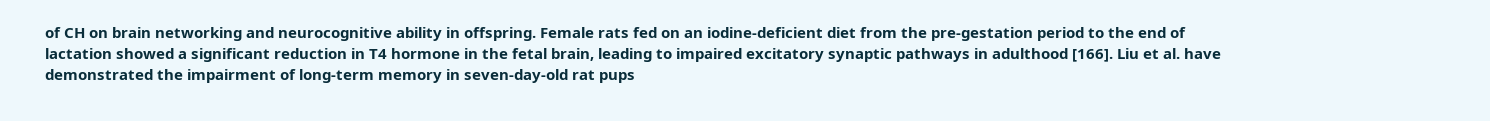of CH on brain networking and neurocognitive ability in offspring. Female rats fed on an iodine-deficient diet from the pre-gestation period to the end of lactation showed a significant reduction in T4 hormone in the fetal brain, leading to impaired excitatory synaptic pathways in adulthood [166]. Liu et al. have demonstrated the impairment of long-term memory in seven-day-old rat pups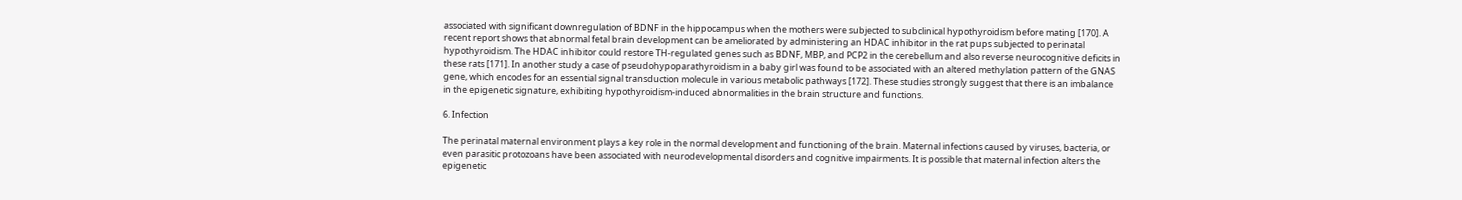associated with significant downregulation of BDNF in the hippocampus when the mothers were subjected to subclinical hypothyroidism before mating [170]. A recent report shows that abnormal fetal brain development can be ameliorated by administering an HDAC inhibitor in the rat pups subjected to perinatal hypothyroidism. The HDAC inhibitor could restore TH-regulated genes such as BDNF, MBP, and PCP2 in the cerebellum and also reverse neurocognitive deficits in these rats [171]. In another study a case of pseudohypoparathyroidism in a baby girl was found to be associated with an altered methylation pattern of the GNAS gene, which encodes for an essential signal transduction molecule in various metabolic pathways [172]. These studies strongly suggest that there is an imbalance in the epigenetic signature, exhibiting hypothyroidism-induced abnormalities in the brain structure and functions.

6. Infection

The perinatal maternal environment plays a key role in the normal development and functioning of the brain. Maternal infections caused by viruses, bacteria, or even parasitic protozoans have been associated with neurodevelopmental disorders and cognitive impairments. It is possible that maternal infection alters the epigenetic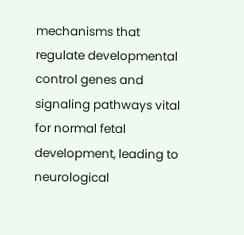mechanisms that regulate developmental control genes and signaling pathways vital for normal fetal development, leading to neurological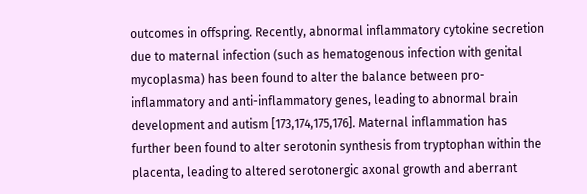outcomes in offspring. Recently, abnormal inflammatory cytokine secretion due to maternal infection (such as hematogenous infection with genital mycoplasma) has been found to alter the balance between pro-inflammatory and anti-inflammatory genes, leading to abnormal brain development and autism [173,174,175,176]. Maternal inflammation has further been found to alter serotonin synthesis from tryptophan within the placenta, leading to altered serotonergic axonal growth and aberrant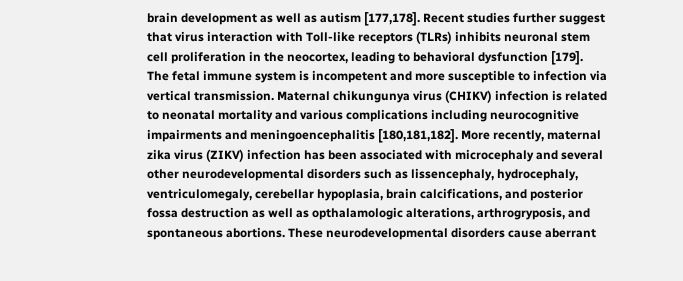brain development as well as autism [177,178]. Recent studies further suggest that virus interaction with Toll-like receptors (TLRs) inhibits neuronal stem cell proliferation in the neocortex, leading to behavioral dysfunction [179].
The fetal immune system is incompetent and more susceptible to infection via vertical transmission. Maternal chikungunya virus (CHIKV) infection is related to neonatal mortality and various complications including neurocognitive impairments and meningoencephalitis [180,181,182]. More recently, maternal zika virus (ZIKV) infection has been associated with microcephaly and several other neurodevelopmental disorders such as lissencephaly, hydrocephaly, ventriculomegaly, cerebellar hypoplasia, brain calcifications, and posterior fossa destruction as well as opthalamologic alterations, arthrogryposis, and spontaneous abortions. These neurodevelopmental disorders cause aberrant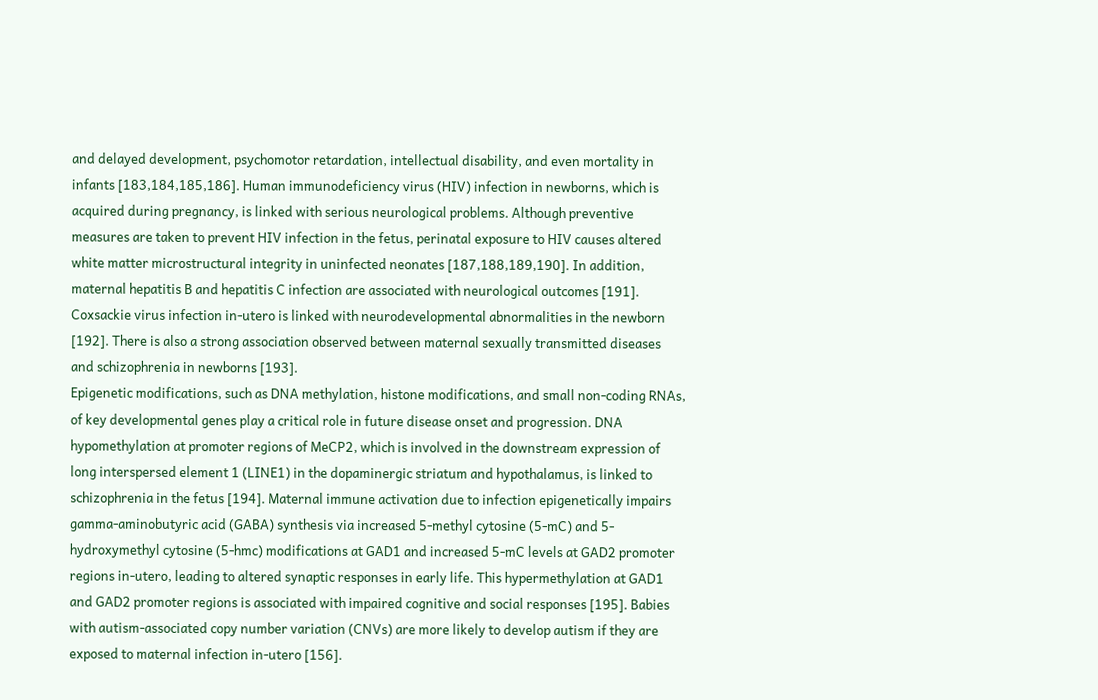and delayed development, psychomotor retardation, intellectual disability, and even mortality in infants [183,184,185,186]. Human immunodeficiency virus (HIV) infection in newborns, which is acquired during pregnancy, is linked with serious neurological problems. Although preventive measures are taken to prevent HIV infection in the fetus, perinatal exposure to HIV causes altered white matter microstructural integrity in uninfected neonates [187,188,189,190]. In addition, maternal hepatitis B and hepatitis C infection are associated with neurological outcomes [191]. Coxsackie virus infection in-utero is linked with neurodevelopmental abnormalities in the newborn [192]. There is also a strong association observed between maternal sexually transmitted diseases and schizophrenia in newborns [193].
Epigenetic modifications, such as DNA methylation, histone modifications, and small non-coding RNAs, of key developmental genes play a critical role in future disease onset and progression. DNA hypomethylation at promoter regions of MeCP2, which is involved in the downstream expression of long interspersed element 1 (LINE1) in the dopaminergic striatum and hypothalamus, is linked to schizophrenia in the fetus [194]. Maternal immune activation due to infection epigenetically impairs gamma-aminobutyric acid (GABA) synthesis via increased 5-methyl cytosine (5-mC) and 5-hydroxymethyl cytosine (5-hmc) modifications at GAD1 and increased 5-mC levels at GAD2 promoter regions in-utero, leading to altered synaptic responses in early life. This hypermethylation at GAD1 and GAD2 promoter regions is associated with impaired cognitive and social responses [195]. Babies with autism-associated copy number variation (CNVs) are more likely to develop autism if they are exposed to maternal infection in-utero [156].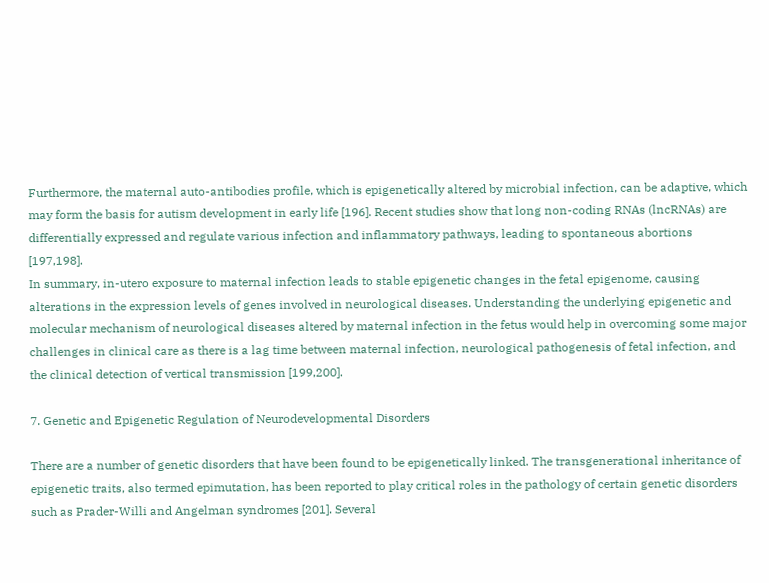Furthermore, the maternal auto-antibodies profile, which is epigenetically altered by microbial infection, can be adaptive, which may form the basis for autism development in early life [196]. Recent studies show that long non-coding RNAs (lncRNAs) are differentially expressed and regulate various infection and inflammatory pathways, leading to spontaneous abortions [197,198].
In summary, in-utero exposure to maternal infection leads to stable epigenetic changes in the fetal epigenome, causing alterations in the expression levels of genes involved in neurological diseases. Understanding the underlying epigenetic and molecular mechanism of neurological diseases altered by maternal infection in the fetus would help in overcoming some major challenges in clinical care as there is a lag time between maternal infection, neurological pathogenesis of fetal infection, and the clinical detection of vertical transmission [199,200].

7. Genetic and Epigenetic Regulation of Neurodevelopmental Disorders

There are a number of genetic disorders that have been found to be epigenetically linked. The transgenerational inheritance of epigenetic traits, also termed epimutation, has been reported to play critical roles in the pathology of certain genetic disorders such as Prader-Willi and Angelman syndromes [201]. Several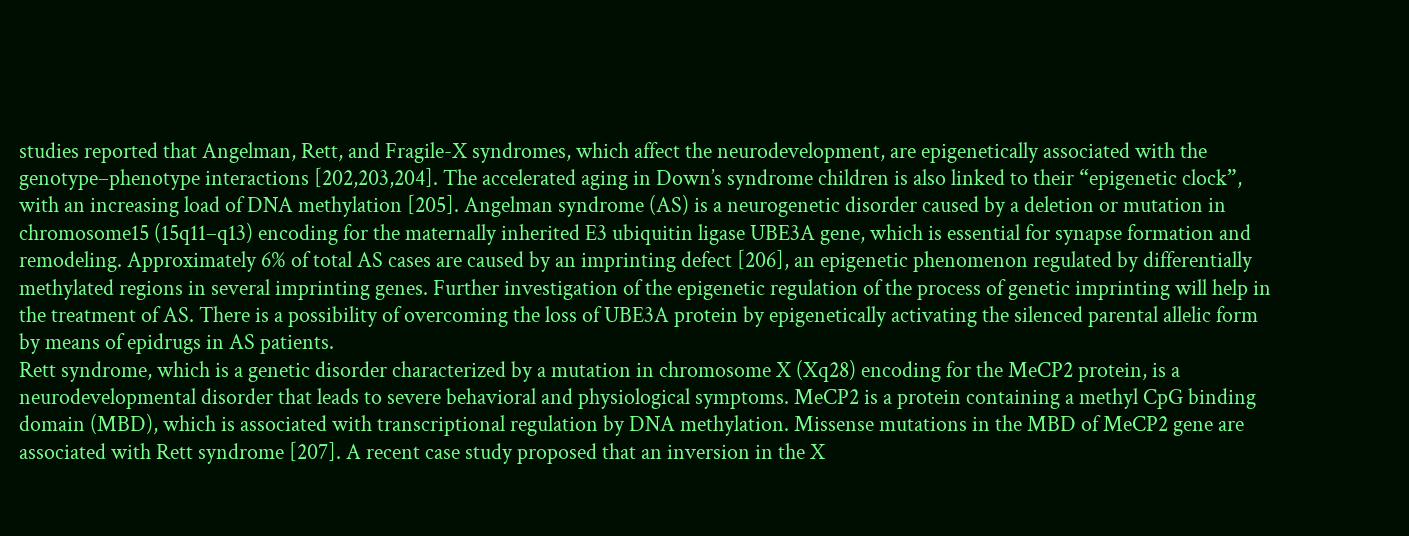studies reported that Angelman, Rett, and Fragile-X syndromes, which affect the neurodevelopment, are epigenetically associated with the genotype–phenotype interactions [202,203,204]. The accelerated aging in Down’s syndrome children is also linked to their “epigenetic clock”, with an increasing load of DNA methylation [205]. Angelman syndrome (AS) is a neurogenetic disorder caused by a deletion or mutation in chromosome15 (15q11–q13) encoding for the maternally inherited E3 ubiquitin ligase UBE3A gene, which is essential for synapse formation and remodeling. Approximately 6% of total AS cases are caused by an imprinting defect [206], an epigenetic phenomenon regulated by differentially methylated regions in several imprinting genes. Further investigation of the epigenetic regulation of the process of genetic imprinting will help in the treatment of AS. There is a possibility of overcoming the loss of UBE3A protein by epigenetically activating the silenced parental allelic form by means of epidrugs in AS patients.
Rett syndrome, which is a genetic disorder characterized by a mutation in chromosome X (Xq28) encoding for the MeCP2 protein, is a neurodevelopmental disorder that leads to severe behavioral and physiological symptoms. MeCP2 is a protein containing a methyl CpG binding domain (MBD), which is associated with transcriptional regulation by DNA methylation. Missense mutations in the MBD of MeCP2 gene are associated with Rett syndrome [207]. A recent case study proposed that an inversion in the X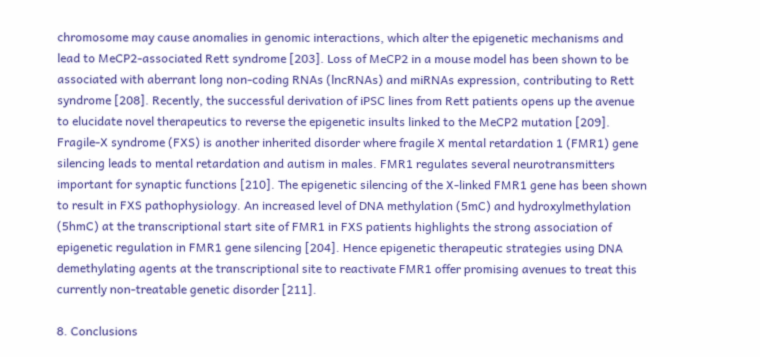chromosome may cause anomalies in genomic interactions, which alter the epigenetic mechanisms and lead to MeCP2-associated Rett syndrome [203]. Loss of MeCP2 in a mouse model has been shown to be associated with aberrant long non-coding RNAs (lncRNAs) and miRNAs expression, contributing to Rett syndrome [208]. Recently, the successful derivation of iPSC lines from Rett patients opens up the avenue to elucidate novel therapeutics to reverse the epigenetic insults linked to the MeCP2 mutation [209].
Fragile-X syndrome (FXS) is another inherited disorder where fragile X mental retardation 1 (FMR1) gene silencing leads to mental retardation and autism in males. FMR1 regulates several neurotransmitters important for synaptic functions [210]. The epigenetic silencing of the X-linked FMR1 gene has been shown to result in FXS pathophysiology. An increased level of DNA methylation (5mC) and hydroxylmethylation (5hmC) at the transcriptional start site of FMR1 in FXS patients highlights the strong association of epigenetic regulation in FMR1 gene silencing [204]. Hence epigenetic therapeutic strategies using DNA demethylating agents at the transcriptional site to reactivate FMR1 offer promising avenues to treat this currently non-treatable genetic disorder [211].

8. Conclusions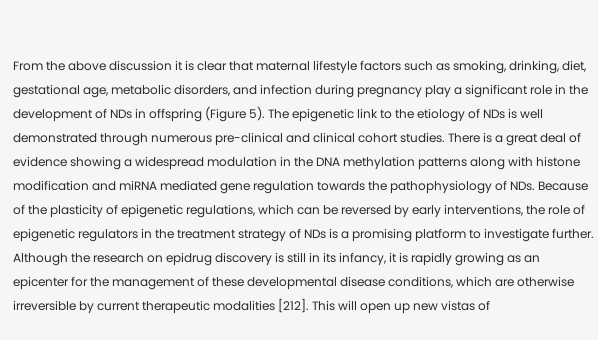From the above discussion it is clear that maternal lifestyle factors such as smoking, drinking, diet, gestational age, metabolic disorders, and infection during pregnancy play a significant role in the development of NDs in offspring (Figure 5). The epigenetic link to the etiology of NDs is well demonstrated through numerous pre-clinical and clinical cohort studies. There is a great deal of evidence showing a widespread modulation in the DNA methylation patterns along with histone modification and miRNA mediated gene regulation towards the pathophysiology of NDs. Because of the plasticity of epigenetic regulations, which can be reversed by early interventions, the role of epigenetic regulators in the treatment strategy of NDs is a promising platform to investigate further. Although the research on epidrug discovery is still in its infancy, it is rapidly growing as an epicenter for the management of these developmental disease conditions, which are otherwise irreversible by current therapeutic modalities [212]. This will open up new vistas of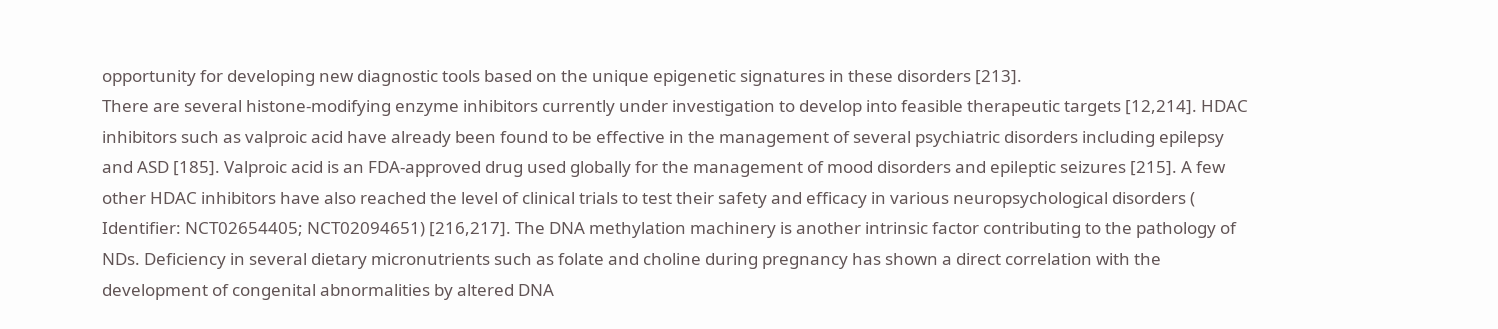opportunity for developing new diagnostic tools based on the unique epigenetic signatures in these disorders [213].
There are several histone-modifying enzyme inhibitors currently under investigation to develop into feasible therapeutic targets [12,214]. HDAC inhibitors such as valproic acid have already been found to be effective in the management of several psychiatric disorders including epilepsy and ASD [185]. Valproic acid is an FDA-approved drug used globally for the management of mood disorders and epileptic seizures [215]. A few other HDAC inhibitors have also reached the level of clinical trials to test their safety and efficacy in various neuropsychological disorders ( Identifier: NCT02654405; NCT02094651) [216,217]. The DNA methylation machinery is another intrinsic factor contributing to the pathology of NDs. Deficiency in several dietary micronutrients such as folate and choline during pregnancy has shown a direct correlation with the development of congenital abnormalities by altered DNA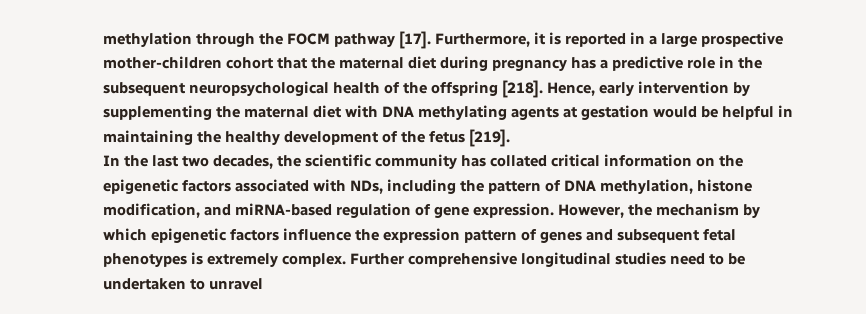methylation through the FOCM pathway [17]. Furthermore, it is reported in a large prospective mother-children cohort that the maternal diet during pregnancy has a predictive role in the subsequent neuropsychological health of the offspring [218]. Hence, early intervention by supplementing the maternal diet with DNA methylating agents at gestation would be helpful in maintaining the healthy development of the fetus [219].
In the last two decades, the scientific community has collated critical information on the epigenetic factors associated with NDs, including the pattern of DNA methylation, histone modification, and miRNA-based regulation of gene expression. However, the mechanism by which epigenetic factors influence the expression pattern of genes and subsequent fetal phenotypes is extremely complex. Further comprehensive longitudinal studies need to be undertaken to unravel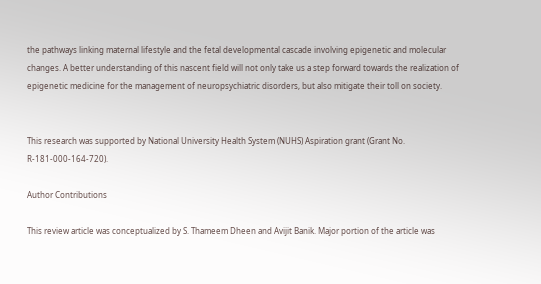the pathways linking maternal lifestyle and the fetal developmental cascade involving epigenetic and molecular changes. A better understanding of this nascent field will not only take us a step forward towards the realization of epigenetic medicine for the management of neuropsychiatric disorders, but also mitigate their toll on society.


This research was supported by National University Health System (NUHS) Aspiration grant (Grant No. R-181-000-164-720).

Author Contributions

This review article was conceptualized by S. Thameem Dheen and Avijit Banik. Major portion of the article was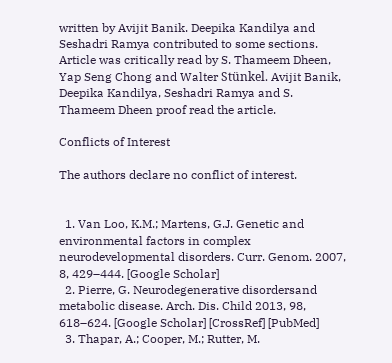written by Avijit Banik. Deepika Kandilya and Seshadri Ramya contributed to some sections. Article was critically read by S. Thameem Dheen, Yap Seng Chong and Walter Stünkel. Avijit Banik, Deepika Kandilya, Seshadri Ramya and S. Thameem Dheen proof read the article.

Conflicts of Interest

The authors declare no conflict of interest.


  1. Van Loo, K.M.; Martens, G.J. Genetic and environmental factors in complex neurodevelopmental disorders. Curr. Genom. 2007, 8, 429–444. [Google Scholar]
  2. Pierre, G. Neurodegenerative disordersand metabolic disease. Arch. Dis. Child 2013, 98, 618–624. [Google Scholar] [CrossRef] [PubMed]
  3. Thapar, A.; Cooper, M.; Rutter, M.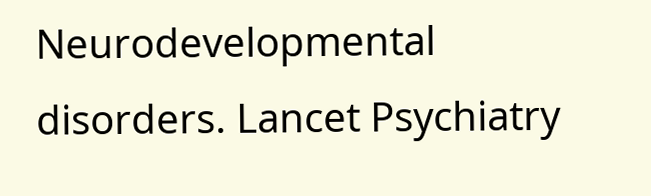Neurodevelopmental disorders. Lancet Psychiatry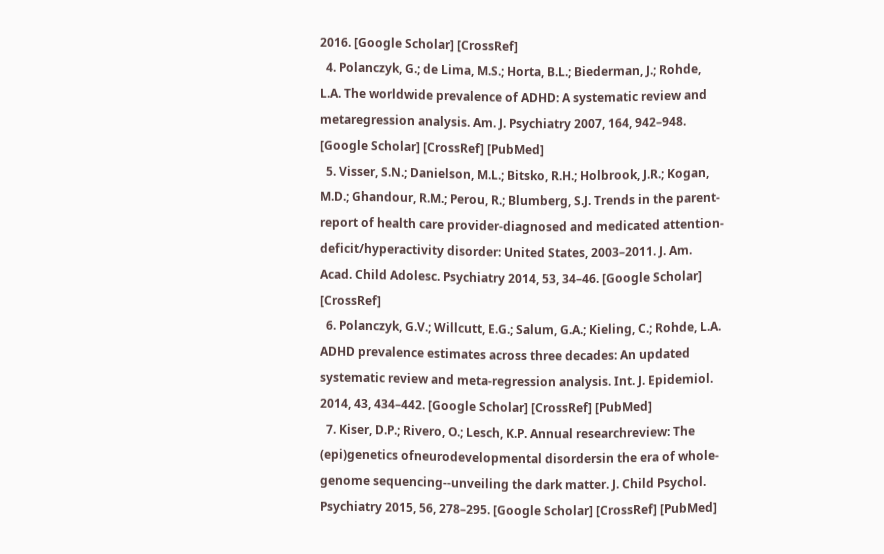2016. [Google Scholar] [CrossRef]
  4. Polanczyk, G.; de Lima, M.S.; Horta, B.L.; Biederman, J.; Rohde, L.A. The worldwide prevalence of ADHD: A systematic review and metaregression analysis. Am. J. Psychiatry 2007, 164, 942–948. [Google Scholar] [CrossRef] [PubMed]
  5. Visser, S.N.; Danielson, M.L.; Bitsko, R.H.; Holbrook, J.R.; Kogan, M.D.; Ghandour, R.M.; Perou, R.; Blumberg, S.J. Trends in the parent-report of health care provider-diagnosed and medicated attention-deficit/hyperactivity disorder: United States, 2003–2011. J. Am. Acad. Child Adolesc. Psychiatry 2014, 53, 34–46. [Google Scholar] [CrossRef]
  6. Polanczyk, G.V.; Willcutt, E.G.; Salum, G.A.; Kieling, C.; Rohde, L.A. ADHD prevalence estimates across three decades: An updated systematic review and meta-regression analysis. Int. J. Epidemiol. 2014, 43, 434–442. [Google Scholar] [CrossRef] [PubMed]
  7. Kiser, D.P.; Rivero, O.; Lesch, K.P. Annual researchreview: The (epi)genetics ofneurodevelopmental disordersin the era of whole-genome sequencing--unveiling the dark matter. J. Child Psychol. Psychiatry 2015, 56, 278–295. [Google Scholar] [CrossRef] [PubMed]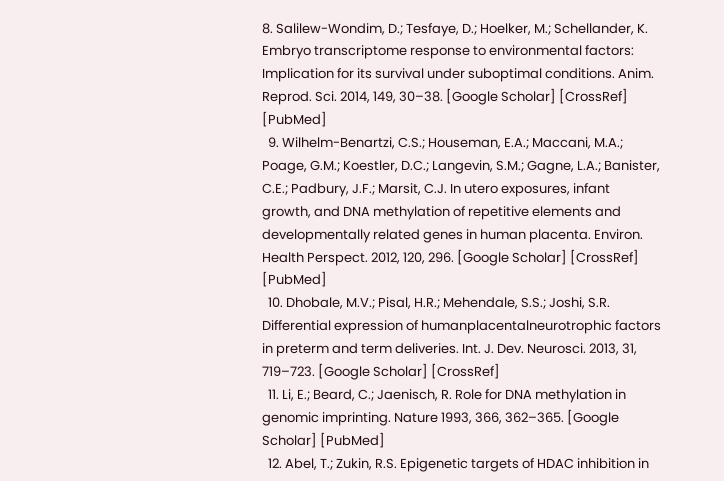8. Salilew-Wondim, D.; Tesfaye, D.; Hoelker, M.; Schellander, K. Embryo transcriptome response to environmental factors: Implication for its survival under suboptimal conditions. Anim. Reprod. Sci. 2014, 149, 30–38. [Google Scholar] [CrossRef] [PubMed]
  9. Wilhelm-Benartzi, C.S.; Houseman, E.A.; Maccani, M.A.; Poage, G.M.; Koestler, D.C.; Langevin, S.M.; Gagne, L.A.; Banister, C.E.; Padbury, J.F.; Marsit, C.J. In utero exposures, infant growth, and DNA methylation of repetitive elements and developmentally related genes in human placenta. Environ. Health Perspect. 2012, 120, 296. [Google Scholar] [CrossRef] [PubMed]
  10. Dhobale, M.V.; Pisal, H.R.; Mehendale, S.S.; Joshi, S.R. Differential expression of humanplacentalneurotrophic factors in preterm and term deliveries. Int. J. Dev. Neurosci. 2013, 31, 719–723. [Google Scholar] [CrossRef]
  11. Li, E.; Beard, C.; Jaenisch, R. Role for DNA methylation in genomic imprinting. Nature 1993, 366, 362–365. [Google Scholar] [PubMed]
  12. Abel, T.; Zukin, R.S. Epigenetic targets of HDAC inhibition in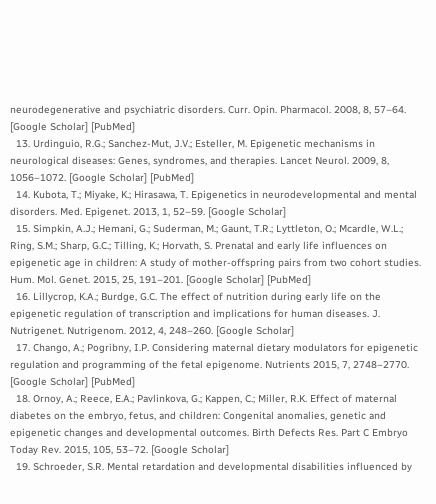neurodegenerative and psychiatric disorders. Curr. Opin. Pharmacol. 2008, 8, 57–64. [Google Scholar] [PubMed]
  13. Urdinguio, R.G.; Sanchez-Mut, J.V.; Esteller, M. Epigenetic mechanisms in neurological diseases: Genes, syndromes, and therapies. Lancet Neurol. 2009, 8, 1056–1072. [Google Scholar] [PubMed]
  14. Kubota, T.; Miyake, K.; Hirasawa, T. Epigenetics in neurodevelopmental and mental disorders. Med. Epigenet. 2013, 1, 52–59. [Google Scholar]
  15. Simpkin, A.J.; Hemani, G.; Suderman, M.; Gaunt, T.R.; Lyttleton, O.; Mcardle, W.L.; Ring, S.M.; Sharp, G.C.; Tilling, K.; Horvath, S. Prenatal and early life influences on epigenetic age in children: A study of mother-offspring pairs from two cohort studies. Hum. Mol. Genet. 2015, 25, 191–201. [Google Scholar] [PubMed]
  16. Lillycrop, K.A.; Burdge, G.C. The effect of nutrition during early life on the epigenetic regulation of transcription and implications for human diseases. J. Nutrigenet. Nutrigenom. 2012, 4, 248–260. [Google Scholar]
  17. Chango, A.; Pogribny, I.P. Considering maternal dietary modulators for epigenetic regulation and programming of the fetal epigenome. Nutrients 2015, 7, 2748–2770. [Google Scholar] [PubMed]
  18. Ornoy, A.; Reece, E.A.; Pavlinkova, G.; Kappen, C.; Miller, R.K. Effect of maternal diabetes on the embryo, fetus, and children: Congenital anomalies, genetic and epigenetic changes and developmental outcomes. Birth Defects Res. Part C Embryo Today Rev. 2015, 105, 53–72. [Google Scholar]
  19. Schroeder, S.R. Mental retardation and developmental disabilities influenced by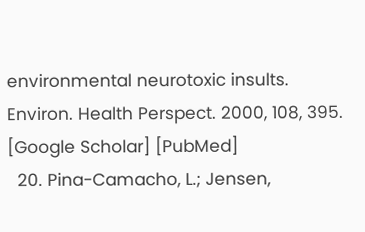environmental neurotoxic insults. Environ. Health Perspect. 2000, 108, 395. [Google Scholar] [PubMed]
  20. Pina-Camacho, L.; Jensen,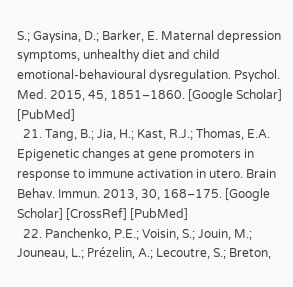S.; Gaysina, D.; Barker, E. Maternal depression symptoms, unhealthy diet and child emotional-behavioural dysregulation. Psychol. Med. 2015, 45, 1851–1860. [Google Scholar] [PubMed]
  21. Tang, B.; Jia, H.; Kast, R.J.; Thomas, E.A. Epigenetic changes at gene promoters in response to immune activation in utero. Brain Behav. Immun. 2013, 30, 168–175. [Google Scholar] [CrossRef] [PubMed]
  22. Panchenko, P.E.; Voisin, S.; Jouin, M.; Jouneau, L.; Prézelin, A.; Lecoutre, S.; Breton,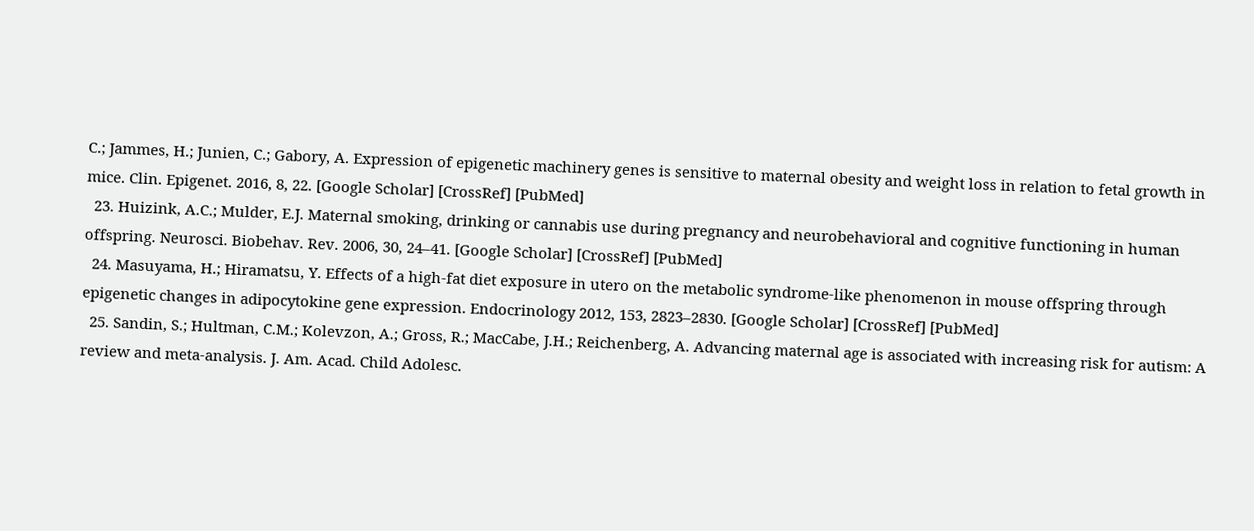C.; Jammes, H.; Junien, C.; Gabory, A. Expression of epigenetic machinery genes is sensitive to maternal obesity and weight loss in relation to fetal growth in mice. Clin. Epigenet. 2016, 8, 22. [Google Scholar] [CrossRef] [PubMed]
  23. Huizink, A.C.; Mulder, E.J. Maternal smoking, drinking or cannabis use during pregnancy and neurobehavioral and cognitive functioning in human offspring. Neurosci. Biobehav. Rev. 2006, 30, 24–41. [Google Scholar] [CrossRef] [PubMed]
  24. Masuyama, H.; Hiramatsu, Y. Effects of a high-fat diet exposure in utero on the metabolic syndrome-like phenomenon in mouse offspring through epigenetic changes in adipocytokine gene expression. Endocrinology 2012, 153, 2823–2830. [Google Scholar] [CrossRef] [PubMed]
  25. Sandin, S.; Hultman, C.M.; Kolevzon, A.; Gross, R.; MacCabe, J.H.; Reichenberg, A. Advancing maternal age is associated with increasing risk for autism: A review and meta-analysis. J. Am. Acad. Child Adolesc.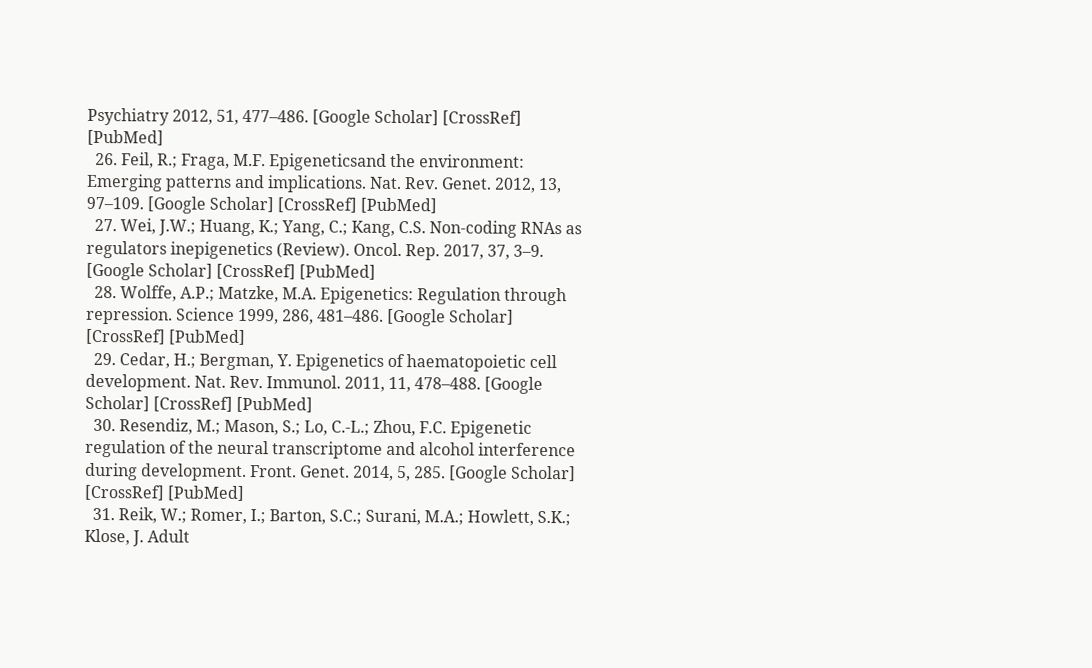Psychiatry 2012, 51, 477–486. [Google Scholar] [CrossRef] [PubMed]
  26. Feil, R.; Fraga, M.F. Epigeneticsand the environment: Emerging patterns and implications. Nat. Rev. Genet. 2012, 13, 97–109. [Google Scholar] [CrossRef] [PubMed]
  27. Wei, J.W.; Huang, K.; Yang, C.; Kang, C.S. Non-coding RNAs as regulators inepigenetics (Review). Oncol. Rep. 2017, 37, 3–9. [Google Scholar] [CrossRef] [PubMed]
  28. Wolffe, A.P.; Matzke, M.A. Epigenetics: Regulation through repression. Science 1999, 286, 481–486. [Google Scholar] [CrossRef] [PubMed]
  29. Cedar, H.; Bergman, Y. Epigenetics of haematopoietic cell development. Nat. Rev. Immunol. 2011, 11, 478–488. [Google Scholar] [CrossRef] [PubMed]
  30. Resendiz, M.; Mason, S.; Lo, C.-L.; Zhou, F.C. Epigenetic regulation of the neural transcriptome and alcohol interference during development. Front. Genet. 2014, 5, 285. [Google Scholar] [CrossRef] [PubMed]
  31. Reik, W.; Romer, I.; Barton, S.C.; Surani, M.A.; Howlett, S.K.; Klose, J. Adult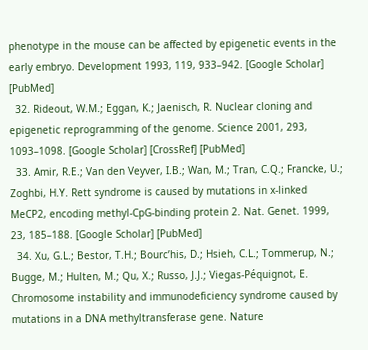phenotype in the mouse can be affected by epigenetic events in the early embryo. Development 1993, 119, 933–942. [Google Scholar] [PubMed]
  32. Rideout, W.M.; Eggan, K.; Jaenisch, R. Nuclear cloning and epigenetic reprogramming of the genome. Science 2001, 293, 1093–1098. [Google Scholar] [CrossRef] [PubMed]
  33. Amir, R.E.; Van den Veyver, I.B.; Wan, M.; Tran, C.Q.; Francke, U.; Zoghbi, H.Y. Rett syndrome is caused by mutations in x-linked MeCP2, encoding methyl-CpG-binding protein 2. Nat. Genet. 1999, 23, 185–188. [Google Scholar] [PubMed]
  34. Xu, G.L.; Bestor, T.H.; Bourc’his, D.; Hsieh, C.L.; Tommerup, N.; Bugge, M.; Hulten, M.; Qu, X.; Russo, J.J.; Viegas-Péquignot, E. Chromosome instability and immunodeficiency syndrome caused by mutations in a DNA methyltransferase gene. Nature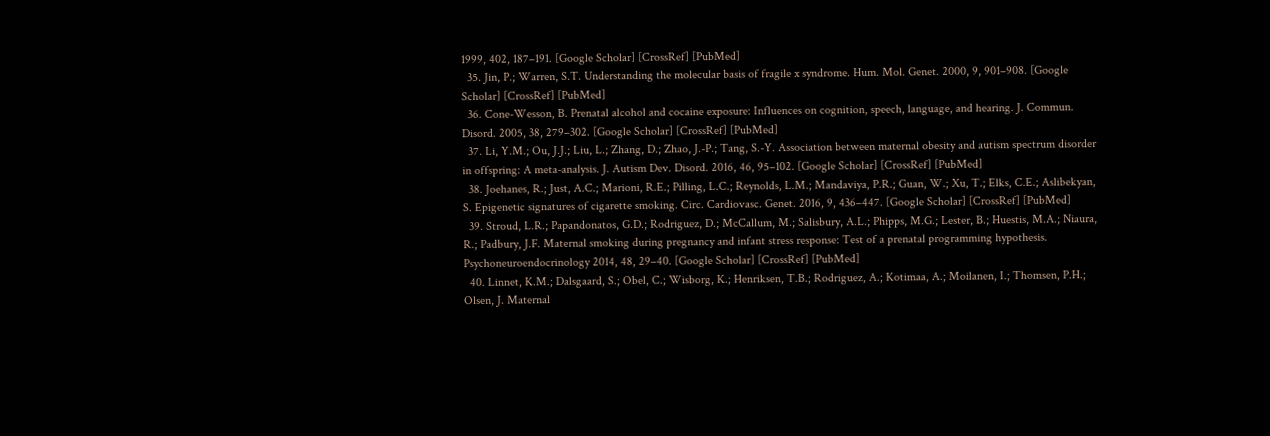1999, 402, 187–191. [Google Scholar] [CrossRef] [PubMed]
  35. Jin, P.; Warren, S.T. Understanding the molecular basis of fragile x syndrome. Hum. Mol. Genet. 2000, 9, 901–908. [Google Scholar] [CrossRef] [PubMed]
  36. Cone-Wesson, B. Prenatal alcohol and cocaine exposure: Influences on cognition, speech, language, and hearing. J. Commun. Disord. 2005, 38, 279–302. [Google Scholar] [CrossRef] [PubMed]
  37. Li, Y.M.; Ou, J.J.; Liu, L.; Zhang, D.; Zhao, J.-P.; Tang, S.-Y. Association between maternal obesity and autism spectrum disorder in offspring: A meta-analysis. J. Autism Dev. Disord. 2016, 46, 95–102. [Google Scholar] [CrossRef] [PubMed]
  38. Joehanes, R.; Just, A.C.; Marioni, R.E.; Pilling, L.C.; Reynolds, L.M.; Mandaviya, P.R.; Guan, W.; Xu, T.; Elks, C.E.; Aslibekyan, S. Epigenetic signatures of cigarette smoking. Circ. Cardiovasc. Genet. 2016, 9, 436–447. [Google Scholar] [CrossRef] [PubMed]
  39. Stroud, L.R.; Papandonatos, G.D.; Rodriguez, D.; McCallum, M.; Salisbury, A.L.; Phipps, M.G.; Lester, B.; Huestis, M.A.; Niaura, R.; Padbury, J.F. Maternal smoking during pregnancy and infant stress response: Test of a prenatal programming hypothesis. Psychoneuroendocrinology 2014, 48, 29–40. [Google Scholar] [CrossRef] [PubMed]
  40. Linnet, K.M.; Dalsgaard, S.; Obel, C.; Wisborg, K.; Henriksen, T.B.; Rodriguez, A.; Kotimaa, A.; Moilanen, I.; Thomsen, P.H.; Olsen, J. Maternal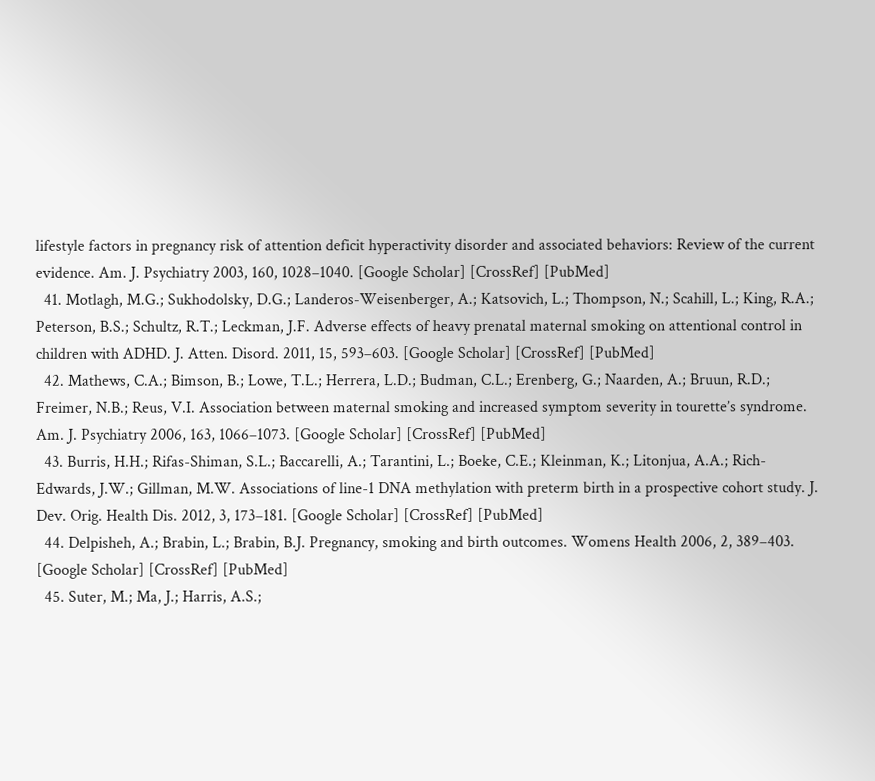lifestyle factors in pregnancy risk of attention deficit hyperactivity disorder and associated behaviors: Review of the current evidence. Am. J. Psychiatry 2003, 160, 1028–1040. [Google Scholar] [CrossRef] [PubMed]
  41. Motlagh, M.G.; Sukhodolsky, D.G.; Landeros-Weisenberger, A.; Katsovich, L.; Thompson, N.; Scahill, L.; King, R.A.; Peterson, B.S.; Schultz, R.T.; Leckman, J.F. Adverse effects of heavy prenatal maternal smoking on attentional control in children with ADHD. J. Atten. Disord. 2011, 15, 593–603. [Google Scholar] [CrossRef] [PubMed]
  42. Mathews, C.A.; Bimson, B.; Lowe, T.L.; Herrera, L.D.; Budman, C.L.; Erenberg, G.; Naarden, A.; Bruun, R.D.; Freimer, N.B.; Reus, V.I. Association between maternal smoking and increased symptom severity in tourette’s syndrome. Am. J. Psychiatry 2006, 163, 1066–1073. [Google Scholar] [CrossRef] [PubMed]
  43. Burris, H.H.; Rifas-Shiman, S.L.; Baccarelli, A.; Tarantini, L.; Boeke, C.E.; Kleinman, K.; Litonjua, A.A.; Rich-Edwards, J.W.; Gillman, M.W. Associations of line-1 DNA methylation with preterm birth in a prospective cohort study. J. Dev. Orig. Health Dis. 2012, 3, 173–181. [Google Scholar] [CrossRef] [PubMed]
  44. Delpisheh, A.; Brabin, L.; Brabin, B.J. Pregnancy, smoking and birth outcomes. Womens Health 2006, 2, 389–403. [Google Scholar] [CrossRef] [PubMed]
  45. Suter, M.; Ma, J.; Harris, A.S.;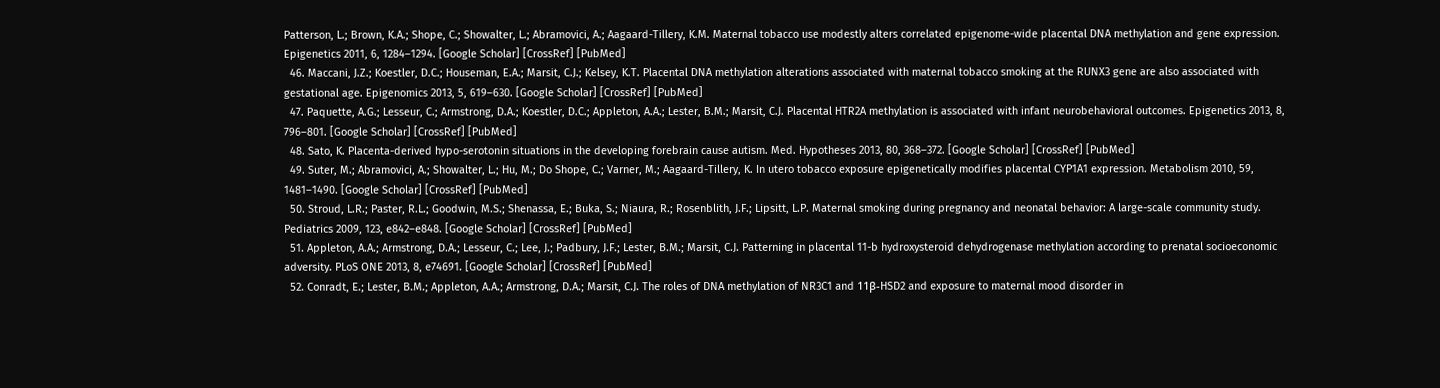Patterson, L.; Brown, K.A.; Shope, C.; Showalter, L.; Abramovici, A.; Aagaard-Tillery, K.M. Maternal tobacco use modestly alters correlated epigenome-wide placental DNA methylation and gene expression. Epigenetics 2011, 6, 1284–1294. [Google Scholar] [CrossRef] [PubMed]
  46. Maccani, J.Z.; Koestler, D.C.; Houseman, E.A.; Marsit, C.J.; Kelsey, K.T. Placental DNA methylation alterations associated with maternal tobacco smoking at the RUNX3 gene are also associated with gestational age. Epigenomics 2013, 5, 619–630. [Google Scholar] [CrossRef] [PubMed]
  47. Paquette, A.G.; Lesseur, C.; Armstrong, D.A.; Koestler, D.C.; Appleton, A.A.; Lester, B.M.; Marsit, C.J. Placental HTR2A methylation is associated with infant neurobehavioral outcomes. Epigenetics 2013, 8, 796–801. [Google Scholar] [CrossRef] [PubMed]
  48. Sato, K. Placenta-derived hypo-serotonin situations in the developing forebrain cause autism. Med. Hypotheses 2013, 80, 368–372. [Google Scholar] [CrossRef] [PubMed]
  49. Suter, M.; Abramovici, A.; Showalter, L.; Hu, M.; Do Shope, C.; Varner, M.; Aagaard-Tillery, K. In utero tobacco exposure epigenetically modifies placental CYP1A1 expression. Metabolism 2010, 59, 1481–1490. [Google Scholar] [CrossRef] [PubMed]
  50. Stroud, L.R.; Paster, R.L.; Goodwin, M.S.; Shenassa, E.; Buka, S.; Niaura, R.; Rosenblith, J.F.; Lipsitt, L.P. Maternal smoking during pregnancy and neonatal behavior: A large-scale community study. Pediatrics 2009, 123, e842–e848. [Google Scholar] [CrossRef] [PubMed]
  51. Appleton, A.A.; Armstrong, D.A.; Lesseur, C.; Lee, J.; Padbury, J.F.; Lester, B.M.; Marsit, C.J. Patterning in placental 11-b hydroxysteroid dehydrogenase methylation according to prenatal socioeconomic adversity. PLoS ONE 2013, 8, e74691. [Google Scholar] [CrossRef] [PubMed]
  52. Conradt, E.; Lester, B.M.; Appleton, A.A.; Armstrong, D.A.; Marsit, C.J. The roles of DNA methylation of NR3C1 and 11β-HSD2 and exposure to maternal mood disorder in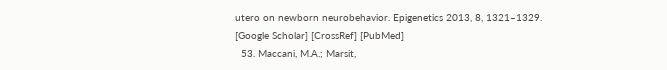utero on newborn neurobehavior. Epigenetics 2013, 8, 1321–1329. [Google Scholar] [CrossRef] [PubMed]
  53. Maccani, M.A.; Marsit,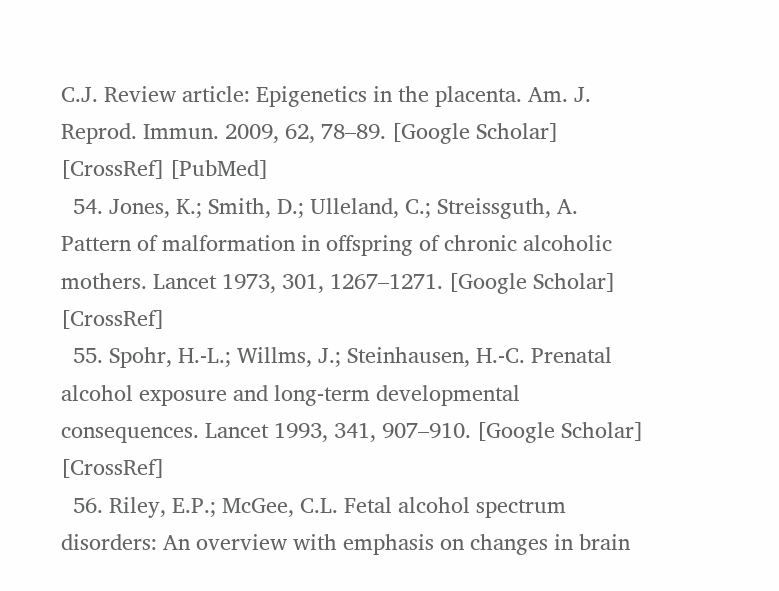C.J. Review article: Epigenetics in the placenta. Am. J. Reprod. Immun. 2009, 62, 78–89. [Google Scholar] [CrossRef] [PubMed]
  54. Jones, K.; Smith, D.; Ulleland, C.; Streissguth, A. Pattern of malformation in offspring of chronic alcoholic mothers. Lancet 1973, 301, 1267–1271. [Google Scholar] [CrossRef]
  55. Spohr, H.-L.; Willms, J.; Steinhausen, H.-C. Prenatal alcohol exposure and long-term developmental consequences. Lancet 1993, 341, 907–910. [Google Scholar] [CrossRef]
  56. Riley, E.P.; McGee, C.L. Fetal alcohol spectrum disorders: An overview with emphasis on changes in brain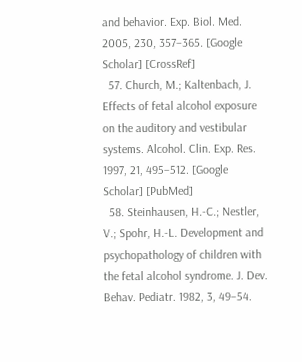and behavior. Exp. Biol. Med. 2005, 230, 357–365. [Google Scholar] [CrossRef]
  57. Church, M.; Kaltenbach, J. Effects of fetal alcohol exposure on the auditory and vestibular systems. Alcohol. Clin. Exp. Res. 1997, 21, 495–512. [Google Scholar] [PubMed]
  58. Steinhausen, H.-C.; Nestler, V.; Spohr, H.-L. Development and psychopathology of children with the fetal alcohol syndrome. J. Dev. Behav. Pediatr. 1982, 3, 49–54.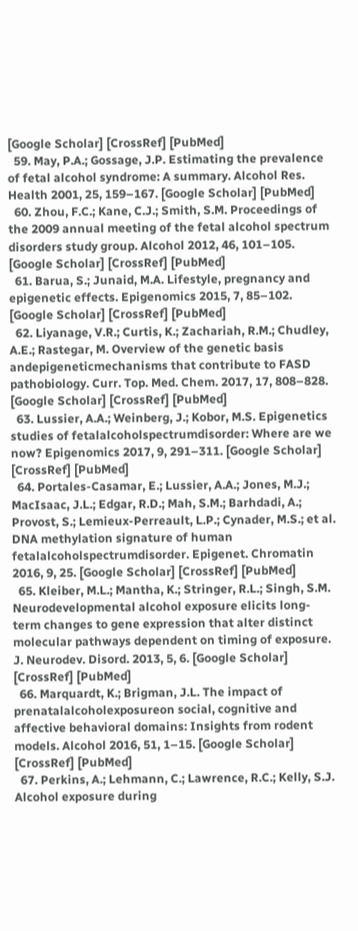[Google Scholar] [CrossRef] [PubMed]
  59. May, P.A.; Gossage, J.P. Estimating the prevalence of fetal alcohol syndrome: A summary. Alcohol Res. Health 2001, 25, 159–167. [Google Scholar] [PubMed]
  60. Zhou, F.C.; Kane, C.J.; Smith, S.M. Proceedings of the 2009 annual meeting of the fetal alcohol spectrum disorders study group. Alcohol 2012, 46, 101–105. [Google Scholar] [CrossRef] [PubMed]
  61. Barua, S.; Junaid, M.A. Lifestyle, pregnancy and epigenetic effects. Epigenomics 2015, 7, 85–102. [Google Scholar] [CrossRef] [PubMed]
  62. Liyanage, V.R.; Curtis, K.; Zachariah, R.M.; Chudley, A.E.; Rastegar, M. Overview of the genetic basis andepigeneticmechanisms that contribute to FASD pathobiology. Curr. Top. Med. Chem. 2017, 17, 808–828. [Google Scholar] [CrossRef] [PubMed]
  63. Lussier, A.A.; Weinberg, J.; Kobor, M.S. Epigenetics studies of fetalalcoholspectrumdisorder: Where are we now? Epigenomics 2017, 9, 291–311. [Google Scholar] [CrossRef] [PubMed]
  64. Portales-Casamar, E.; Lussier, A.A.; Jones, M.J.; MacIsaac, J.L.; Edgar, R.D.; Mah, S.M.; Barhdadi, A.; Provost, S.; Lemieux-Perreault, L.P.; Cynader, M.S.; et al. DNA methylation signature of human fetalalcoholspectrumdisorder. Epigenet. Chromatin 2016, 9, 25. [Google Scholar] [CrossRef] [PubMed]
  65. Kleiber, M.L.; Mantha, K.; Stringer, R.L.; Singh, S.M. Neurodevelopmental alcohol exposure elicits long-term changes to gene expression that alter distinct molecular pathways dependent on timing of exposure. J. Neurodev. Disord. 2013, 5, 6. [Google Scholar] [CrossRef] [PubMed]
  66. Marquardt, K.; Brigman, J.L. The impact of prenatalalcoholexposureon social, cognitive and affective behavioral domains: Insights from rodent models. Alcohol 2016, 51, 1–15. [Google Scholar] [CrossRef] [PubMed]
  67. Perkins, A.; Lehmann, C.; Lawrence, R.C.; Kelly, S.J. Alcohol exposure during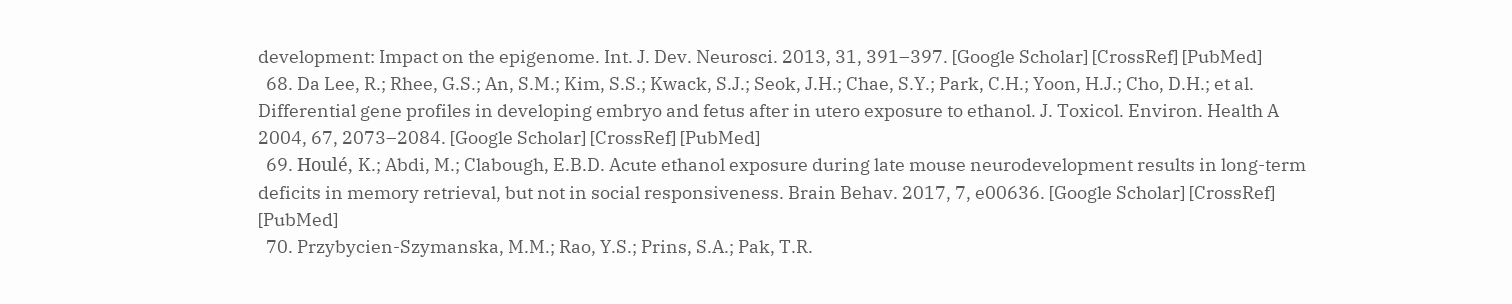development: Impact on the epigenome. Int. J. Dev. Neurosci. 2013, 31, 391–397. [Google Scholar] [CrossRef] [PubMed]
  68. Da Lee, R.; Rhee, G.S.; An, S.M.; Kim, S.S.; Kwack, S.J.; Seok, J.H.; Chae, S.Y.; Park, C.H.; Yoon, H.J.; Cho, D.H.; et al. Differential gene profiles in developing embryo and fetus after in utero exposure to ethanol. J. Toxicol. Environ. Health A 2004, 67, 2073–2084. [Google Scholar] [CrossRef] [PubMed]
  69. Houlé, K.; Abdi, M.; Clabough, E.B.D. Acute ethanol exposure during late mouse neurodevelopment results in long-term deficits in memory retrieval, but not in social responsiveness. Brain Behav. 2017, 7, e00636. [Google Scholar] [CrossRef] [PubMed]
  70. Przybycien-Szymanska, M.M.; Rao, Y.S.; Prins, S.A.; Pak, T.R.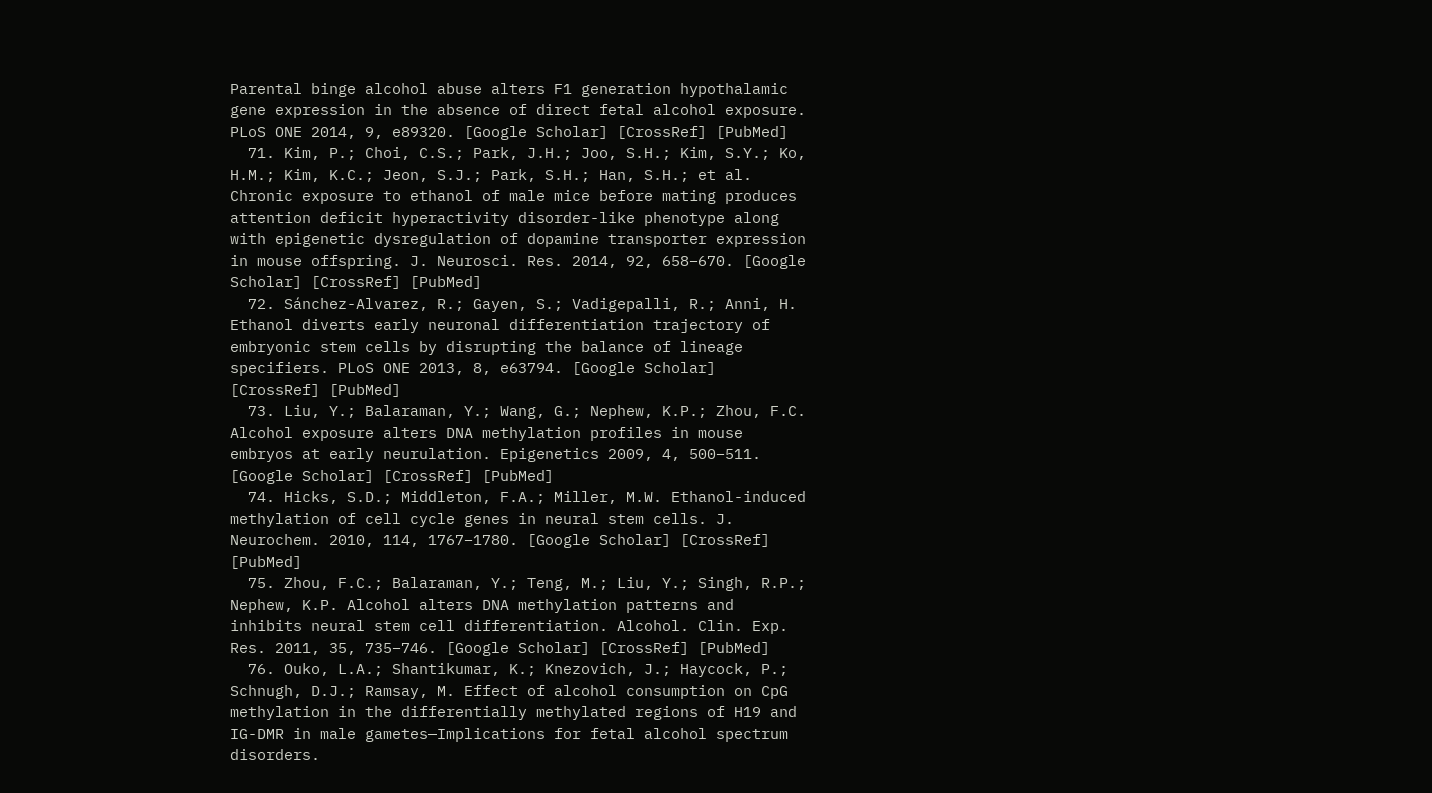Parental binge alcohol abuse alters F1 generation hypothalamic gene expression in the absence of direct fetal alcohol exposure. PLoS ONE 2014, 9, e89320. [Google Scholar] [CrossRef] [PubMed]
  71. Kim, P.; Choi, C.S.; Park, J.H.; Joo, S.H.; Kim, S.Y.; Ko, H.M.; Kim, K.C.; Jeon, S.J.; Park, S.H.; Han, S.H.; et al. Chronic exposure to ethanol of male mice before mating produces attention deficit hyperactivity disorder-like phenotype along with epigenetic dysregulation of dopamine transporter expression in mouse offspring. J. Neurosci. Res. 2014, 92, 658–670. [Google Scholar] [CrossRef] [PubMed]
  72. Sánchez-Alvarez, R.; Gayen, S.; Vadigepalli, R.; Anni, H. Ethanol diverts early neuronal differentiation trajectory of embryonic stem cells by disrupting the balance of lineage specifiers. PLoS ONE 2013, 8, e63794. [Google Scholar] [CrossRef] [PubMed]
  73. Liu, Y.; Balaraman, Y.; Wang, G.; Nephew, K.P.; Zhou, F.C. Alcohol exposure alters DNA methylation profiles in mouse embryos at early neurulation. Epigenetics 2009, 4, 500–511. [Google Scholar] [CrossRef] [PubMed]
  74. Hicks, S.D.; Middleton, F.A.; Miller, M.W. Ethanol-induced methylation of cell cycle genes in neural stem cells. J. Neurochem. 2010, 114, 1767–1780. [Google Scholar] [CrossRef] [PubMed]
  75. Zhou, F.C.; Balaraman, Y.; Teng, M.; Liu, Y.; Singh, R.P.; Nephew, K.P. Alcohol alters DNA methylation patterns and inhibits neural stem cell differentiation. Alcohol. Clin. Exp. Res. 2011, 35, 735–746. [Google Scholar] [CrossRef] [PubMed]
  76. Ouko, L.A.; Shantikumar, K.; Knezovich, J.; Haycock, P.; Schnugh, D.J.; Ramsay, M. Effect of alcohol consumption on CpG methylation in the differentially methylated regions of H19 and IG-DMR in male gametes—Implications for fetal alcohol spectrum disorders.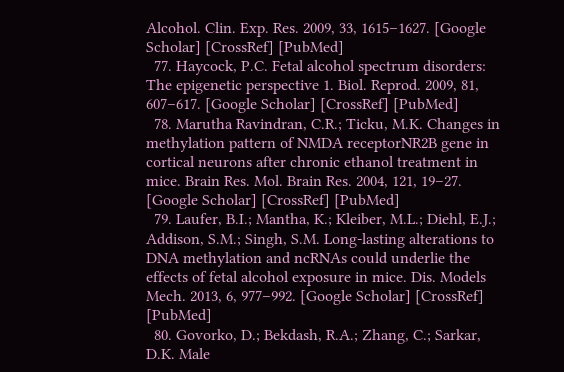Alcohol. Clin. Exp. Res. 2009, 33, 1615–1627. [Google Scholar] [CrossRef] [PubMed]
  77. Haycock, P.C. Fetal alcohol spectrum disorders: The epigenetic perspective 1. Biol. Reprod. 2009, 81, 607–617. [Google Scholar] [CrossRef] [PubMed]
  78. Marutha Ravindran, C.R.; Ticku, M.K. Changes in methylation pattern of NMDA receptorNR2B gene in cortical neurons after chronic ethanol treatment in mice. Brain Res. Mol. Brain Res. 2004, 121, 19–27. [Google Scholar] [CrossRef] [PubMed]
  79. Laufer, B.I.; Mantha, K.; Kleiber, M.L.; Diehl, E.J.; Addison, S.M.; Singh, S.M. Long-lasting alterations to DNA methylation and ncRNAs could underlie the effects of fetal alcohol exposure in mice. Dis. Models Mech. 2013, 6, 977–992. [Google Scholar] [CrossRef] [PubMed]
  80. Govorko, D.; Bekdash, R.A.; Zhang, C.; Sarkar, D.K. Male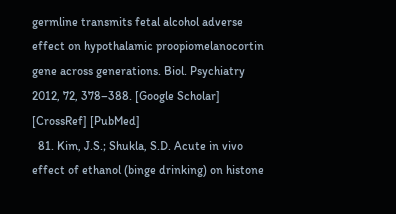germline transmits fetal alcohol adverse effect on hypothalamic proopiomelanocortin gene across generations. Biol. Psychiatry 2012, 72, 378–388. [Google Scholar] [CrossRef] [PubMed]
  81. Kim, J.S.; Shukla, S.D. Acute in vivo effect of ethanol (binge drinking) on histone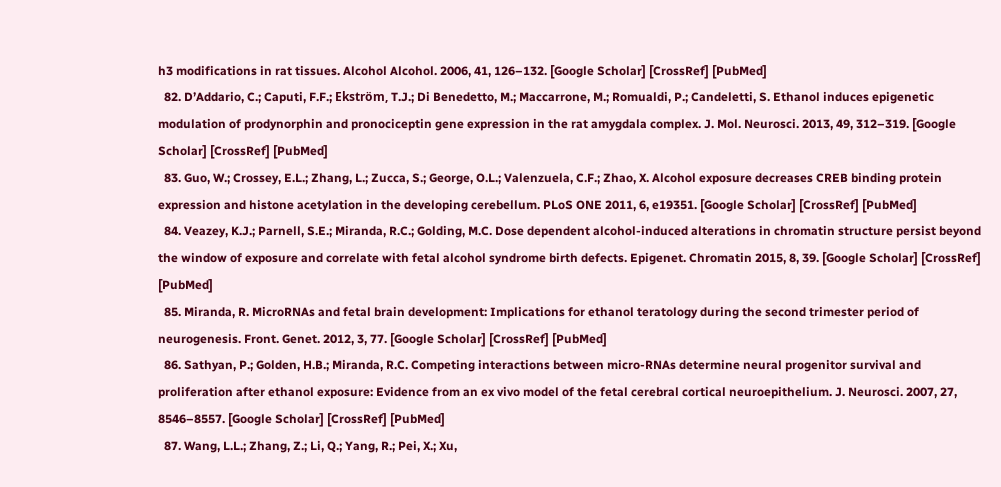h3 modifications in rat tissues. Alcohol Alcohol. 2006, 41, 126–132. [Google Scholar] [CrossRef] [PubMed]
  82. D’Addario, C.; Caputi, F.F.; Ekström, T.J.; Di Benedetto, M.; Maccarrone, M.; Romualdi, P.; Candeletti, S. Ethanol induces epigenetic modulation of prodynorphin and pronociceptin gene expression in the rat amygdala complex. J. Mol. Neurosci. 2013, 49, 312–319. [Google Scholar] [CrossRef] [PubMed]
  83. Guo, W.; Crossey, E.L.; Zhang, L.; Zucca, S.; George, O.L.; Valenzuela, C.F.; Zhao, X. Alcohol exposure decreases CREB binding protein expression and histone acetylation in the developing cerebellum. PLoS ONE 2011, 6, e19351. [Google Scholar] [CrossRef] [PubMed]
  84. Veazey, K.J.; Parnell, S.E.; Miranda, R.C.; Golding, M.C. Dose dependent alcohol-induced alterations in chromatin structure persist beyond the window of exposure and correlate with fetal alcohol syndrome birth defects. Epigenet. Chromatin 2015, 8, 39. [Google Scholar] [CrossRef] [PubMed]
  85. Miranda, R. MicroRNAs and fetal brain development: Implications for ethanol teratology during the second trimester period of neurogenesis. Front. Genet. 2012, 3, 77. [Google Scholar] [CrossRef] [PubMed]
  86. Sathyan, P.; Golden, H.B.; Miranda, R.C. Competing interactions between micro-RNAs determine neural progenitor survival and proliferation after ethanol exposure: Evidence from an ex vivo model of the fetal cerebral cortical neuroepithelium. J. Neurosci. 2007, 27, 8546–8557. [Google Scholar] [CrossRef] [PubMed]
  87. Wang, L.L.; Zhang, Z.; Li, Q.; Yang, R.; Pei, X.; Xu,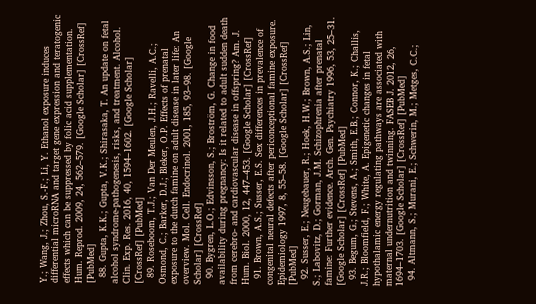Y.; Wang, J.; Zhou, S.-F.; Li, Y. Ethanol exposure induces differential microRNA and target gene expression and teratogenic effects which can be suppressed by folic acid supplementation. Hum. Reprod. 2009, 24, 562–579. [Google Scholar] [CrossRef] [PubMed]
  88. Gupta, K.K.; Gupta, V.K.; Shirasaka, T. An update on fetal alcohol syndrome-pathogenesis, risks, and treatment. Alcohol. Clin. Exp. Res. 2016, 40, 1594–1602. [Google Scholar] [CrossRef] [PubMed]
  89. Roseboom, T.J.; Van Der Meulen, J.H.; Ravelli, A.C.; Osmond, C.; Barker, D.J.; Bleker, O.P. Effects of prenatal exposure to the dutch famine on adult disease in later life: An overview. Mol. Cell. Endocrinol. 2001, 185, 93–98. [Google Scholar] [CrossRef]
  90. Bygren, L.O.; Edvinsson, S.; Broström, G. Change in food availability during pregnancy: Is it related to adult sudden death from cerebro- and cardiovascular disease in offspring? Am. J. Hum. Biol. 2000, 12, 447–453. [Google Scholar] [CrossRef]
  91. Brown, A.S.; Susser, E.S. Sex differences in prevalence of congenital neural defects after periconceptional famine exposure. Epidemiology 1997, 8, 55–58. [Google Scholar] [CrossRef] [PubMed]
  92. Susser, E.; Neugebauer, R.; Hoek, H.W.; Brown, A.S.; Lin, S.; Labovitz, D.; Gorman, J.M. Schizophrenia after prenatal famine: Further evidence. Arch. Gen. Psychiatry 1996, 53, 25–31. [Google Scholar] [CrossRef] [PubMed]
  93. Begum, G.; Stevens, A.; Smith, E.B.; Connor, K.; Challis, J.R.; Bloomfield, F.; White, A. Epigenetic changes in fetal hypothalamic energy regulating pathways are associated with maternal undernutrition and twinning. FASEB J. 2012, 26, 1694–1703. [Google Scholar] [CrossRef] [PubMed]
  94. Altmann, S.; Murani, E.; Schwerin, M.; Metges, C.C.;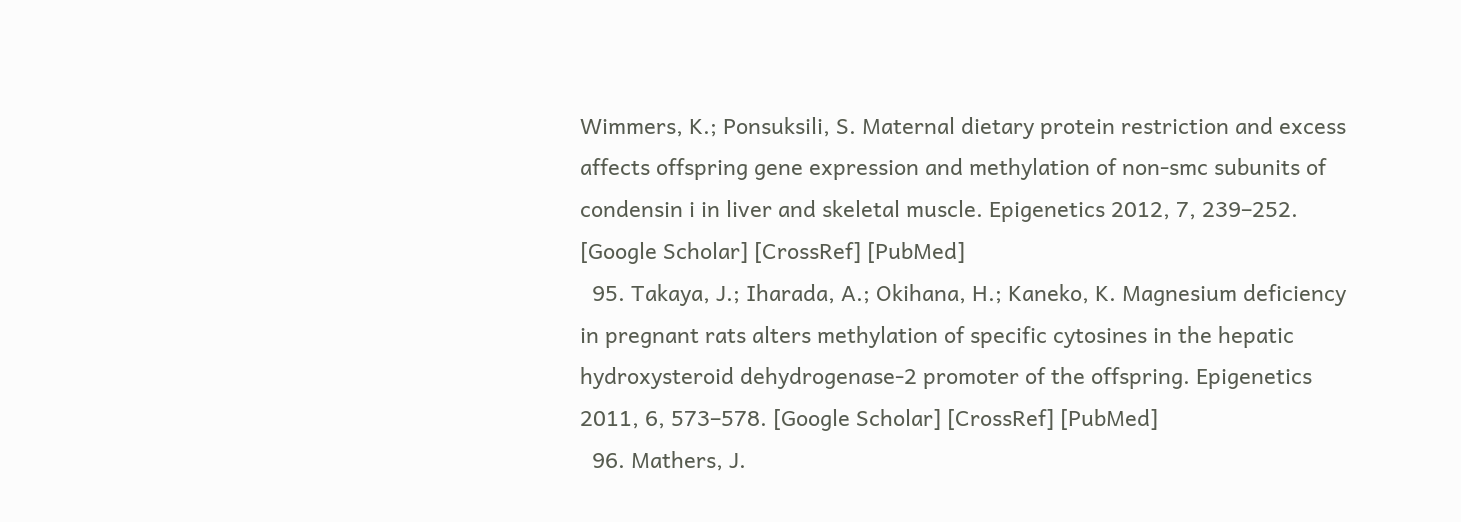Wimmers, K.; Ponsuksili, S. Maternal dietary protein restriction and excess affects offspring gene expression and methylation of non-smc subunits of condensin i in liver and skeletal muscle. Epigenetics 2012, 7, 239–252. [Google Scholar] [CrossRef] [PubMed]
  95. Takaya, J.; Iharada, A.; Okihana, H.; Kaneko, K. Magnesium deficiency in pregnant rats alters methylation of specific cytosines in the hepatic hydroxysteroid dehydrogenase-2 promoter of the offspring. Epigenetics 2011, 6, 573–578. [Google Scholar] [CrossRef] [PubMed]
  96. Mathers, J.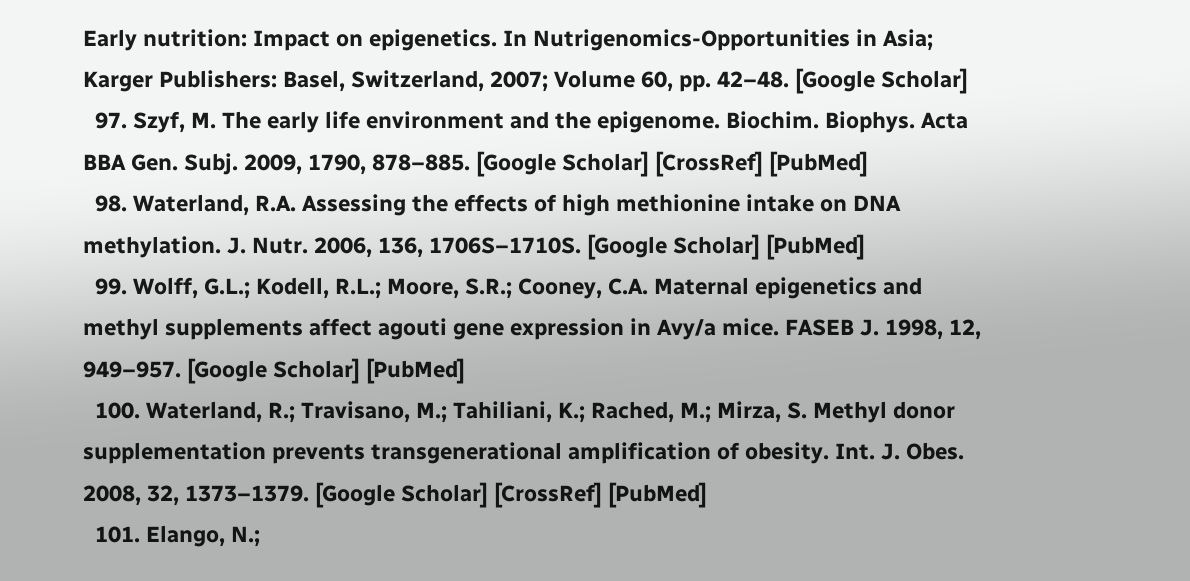Early nutrition: Impact on epigenetics. In Nutrigenomics-Opportunities in Asia; Karger Publishers: Basel, Switzerland, 2007; Volume 60, pp. 42–48. [Google Scholar]
  97. Szyf, M. The early life environment and the epigenome. Biochim. Biophys. Acta BBA Gen. Subj. 2009, 1790, 878–885. [Google Scholar] [CrossRef] [PubMed]
  98. Waterland, R.A. Assessing the effects of high methionine intake on DNA methylation. J. Nutr. 2006, 136, 1706S–1710S. [Google Scholar] [PubMed]
  99. Wolff, G.L.; Kodell, R.L.; Moore, S.R.; Cooney, C.A. Maternal epigenetics and methyl supplements affect agouti gene expression in Avy/a mice. FASEB J. 1998, 12, 949–957. [Google Scholar] [PubMed]
  100. Waterland, R.; Travisano, M.; Tahiliani, K.; Rached, M.; Mirza, S. Methyl donor supplementation prevents transgenerational amplification of obesity. Int. J. Obes. 2008, 32, 1373–1379. [Google Scholar] [CrossRef] [PubMed]
  101. Elango, N.;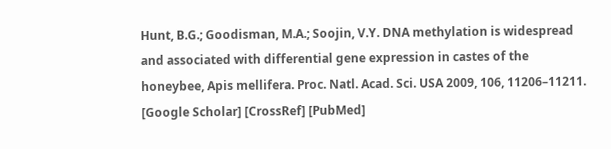Hunt, B.G.; Goodisman, M.A.; Soojin, V.Y. DNA methylation is widespread and associated with differential gene expression in castes of the honeybee, Apis mellifera. Proc. Natl. Acad. Sci. USA 2009, 106, 11206–11211. [Google Scholar] [CrossRef] [PubMed]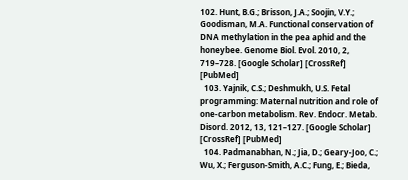102. Hunt, B.G.; Brisson, J.A.; Soojin, V.Y.; Goodisman, M.A. Functional conservation of DNA methylation in the pea aphid and the honeybee. Genome Biol. Evol. 2010, 2, 719–728. [Google Scholar] [CrossRef] [PubMed]
  103. Yajnik, C.S.; Deshmukh, U.S. Fetal programming: Maternal nutrition and role of one-carbon metabolism. Rev. Endocr. Metab. Disord. 2012, 13, 121–127. [Google Scholar] [CrossRef] [PubMed]
  104. Padmanabhan, N.; Jia, D.; Geary-Joo, C.; Wu, X.; Ferguson-Smith, A.C.; Fung, E.; Bieda,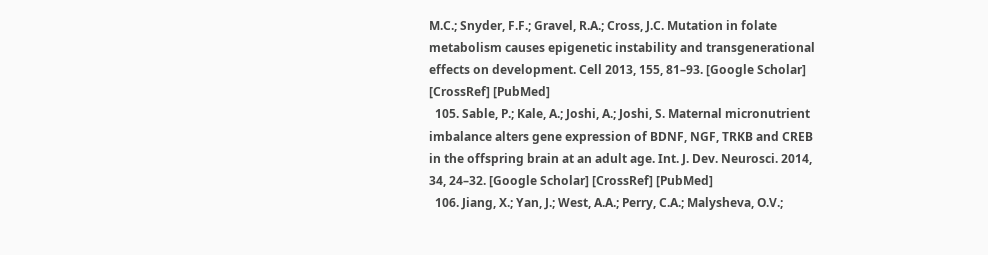M.C.; Snyder, F.F.; Gravel, R.A.; Cross, J.C. Mutation in folate metabolism causes epigenetic instability and transgenerational effects on development. Cell 2013, 155, 81–93. [Google Scholar] [CrossRef] [PubMed]
  105. Sable, P.; Kale, A.; Joshi, A.; Joshi, S. Maternal micronutrient imbalance alters gene expression of BDNF, NGF, TRKB and CREB in the offspring brain at an adult age. Int. J. Dev. Neurosci. 2014, 34, 24–32. [Google Scholar] [CrossRef] [PubMed]
  106. Jiang, X.; Yan, J.; West, A.A.; Perry, C.A.; Malysheva, O.V.;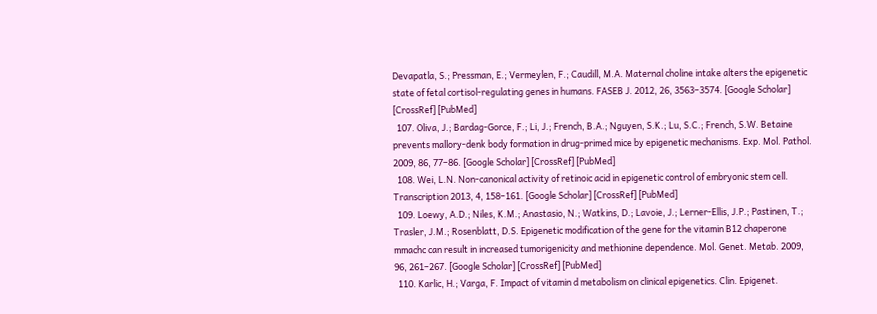Devapatla, S.; Pressman, E.; Vermeylen, F.; Caudill, M.A. Maternal choline intake alters the epigenetic state of fetal cortisol-regulating genes in humans. FASEB J. 2012, 26, 3563–3574. [Google Scholar] [CrossRef] [PubMed]
  107. Oliva, J.; Bardag-Gorce, F.; Li, J.; French, B.A.; Nguyen, S.K.; Lu, S.C.; French, S.W. Betaine prevents mallory-denk body formation in drug-primed mice by epigenetic mechanisms. Exp. Mol. Pathol. 2009, 86, 77–86. [Google Scholar] [CrossRef] [PubMed]
  108. Wei, L.N. Non-canonical activity of retinoic acid in epigenetic control of embryonic stem cell. Transcription 2013, 4, 158–161. [Google Scholar] [CrossRef] [PubMed]
  109. Loewy, A.D.; Niles, K.M.; Anastasio, N.; Watkins, D.; Lavoie, J.; Lerner-Ellis, J.P.; Pastinen, T.; Trasler, J.M.; Rosenblatt, D.S. Epigenetic modification of the gene for the vitamin B12 chaperone mmachc can result in increased tumorigenicity and methionine dependence. Mol. Genet. Metab. 2009, 96, 261–267. [Google Scholar] [CrossRef] [PubMed]
  110. Karlic, H.; Varga, F. Impact of vitamin d metabolism on clinical epigenetics. Clin. Epigenet.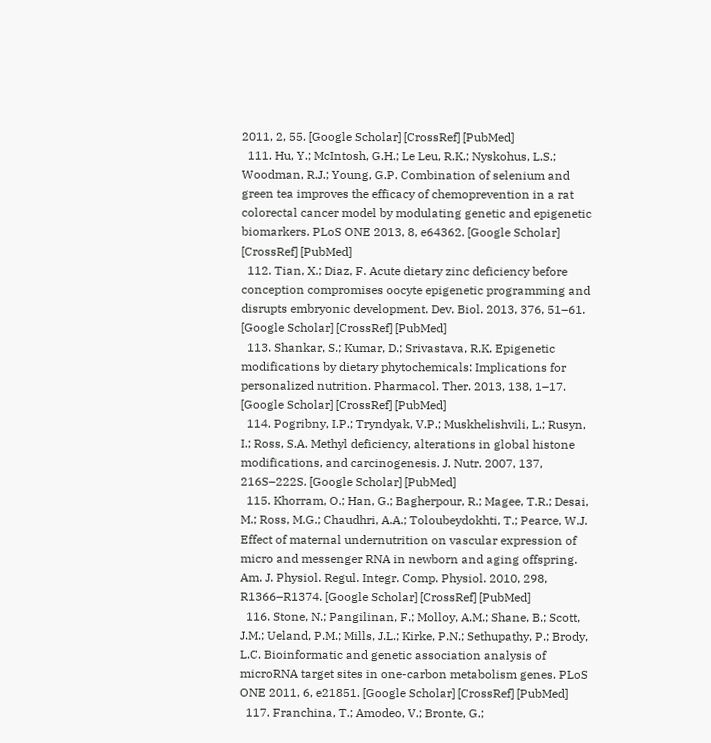2011, 2, 55. [Google Scholar] [CrossRef] [PubMed]
  111. Hu, Y.; McIntosh, G.H.; Le Leu, R.K.; Nyskohus, L.S.; Woodman, R.J.; Young, G.P. Combination of selenium and green tea improves the efficacy of chemoprevention in a rat colorectal cancer model by modulating genetic and epigenetic biomarkers. PLoS ONE 2013, 8, e64362. [Google Scholar] [CrossRef] [PubMed]
  112. Tian, X.; Diaz, F. Acute dietary zinc deficiency before conception compromises oocyte epigenetic programming and disrupts embryonic development. Dev. Biol. 2013, 376, 51–61. [Google Scholar] [CrossRef] [PubMed]
  113. Shankar, S.; Kumar, D.; Srivastava, R.K. Epigenetic modifications by dietary phytochemicals: Implications for personalized nutrition. Pharmacol. Ther. 2013, 138, 1–17. [Google Scholar] [CrossRef] [PubMed]
  114. Pogribny, I.P.; Tryndyak, V.P.; Muskhelishvili, L.; Rusyn, I.; Ross, S.A. Methyl deficiency, alterations in global histone modifications, and carcinogenesis. J. Nutr. 2007, 137, 216S–222S. [Google Scholar] [PubMed]
  115. Khorram, O.; Han, G.; Bagherpour, R.; Magee, T.R.; Desai, M.; Ross, M.G.; Chaudhri, A.A.; Toloubeydokhti, T.; Pearce, W.J. Effect of maternal undernutrition on vascular expression of micro and messenger RNA in newborn and aging offspring. Am. J. Physiol. Regul. Integr. Comp. Physiol. 2010, 298, R1366–R1374. [Google Scholar] [CrossRef] [PubMed]
  116. Stone, N.; Pangilinan, F.; Molloy, A.M.; Shane, B.; Scott, J.M.; Ueland, P.M.; Mills, J.L.; Kirke, P.N.; Sethupathy, P.; Brody, L.C. Bioinformatic and genetic association analysis of microRNA target sites in one-carbon metabolism genes. PLoS ONE 2011, 6, e21851. [Google Scholar] [CrossRef] [PubMed]
  117. Franchina, T.; Amodeo, V.; Bronte, G.;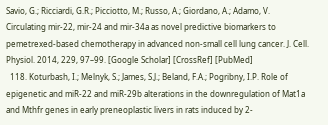Savio, G.; Ricciardi, G.R.; Picciotto, M.; Russo, A.; Giordano, A.; Adamo, V. Circulating mir-22, mir-24 and mir-34a as novel predictive biomarkers to pemetrexed-based chemotherapy in advanced non-small cell lung cancer. J. Cell. Physiol. 2014, 229, 97–99. [Google Scholar] [CrossRef] [PubMed]
  118. Koturbash, I.; Melnyk, S.; James, S.J.; Beland, F.A.; Pogribny, I.P. Role of epigenetic and miR-22 and miR-29b alterations in the downregulation of Mat1a and Mthfr genes in early preneoplastic livers in rats induced by 2-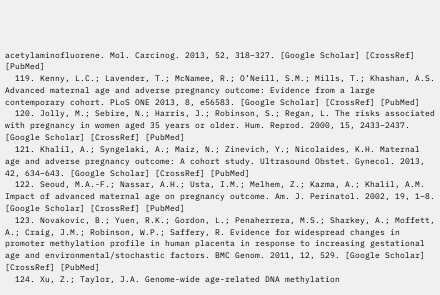acetylaminofluorene. Mol. Carcinog. 2013, 52, 318–327. [Google Scholar] [CrossRef] [PubMed]
  119. Kenny, L.C.; Lavender, T.; McNamee, R.; O’Neill, S.M.; Mills, T.; Khashan, A.S. Advanced maternal age and adverse pregnancy outcome: Evidence from a large contemporary cohort. PLoS ONE 2013, 8, e56583. [Google Scholar] [CrossRef] [PubMed]
  120. Jolly, M.; Sebire, N.; Harris, J.; Robinson, S.; Regan, L. The risks associated with pregnancy in women aged 35 years or older. Hum. Reprod. 2000, 15, 2433–2437. [Google Scholar] [CrossRef] [PubMed]
  121. Khalil, A.; Syngelaki, A.; Maiz, N.; Zinevich, Y.; Nicolaides, K.H. Maternal age and adverse pregnancy outcome: A cohort study. Ultrasound Obstet. Gynecol. 2013, 42, 634–643. [Google Scholar] [CrossRef] [PubMed]
  122. Seoud, M.A.-F.; Nassar, A.H.; Usta, I.M.; Melhem, Z.; Kazma, A.; Khalil, A.M. Impact of advanced maternal age on pregnancy outcome. Am. J. Perinatol. 2002, 19, 1–8. [Google Scholar] [CrossRef] [PubMed]
  123. Novakovic, B.; Yuen, R.K.; Gordon, L.; Penaherrera, M.S.; Sharkey, A.; Moffett, A.; Craig, J.M.; Robinson, W.P.; Saffery, R. Evidence for widespread changes in promoter methylation profile in human placenta in response to increasing gestational age and environmental/stochastic factors. BMC Genom. 2011, 12, 529. [Google Scholar] [CrossRef] [PubMed]
  124. Xu, Z.; Taylor, J.A. Genome-wide age-related DNA methylation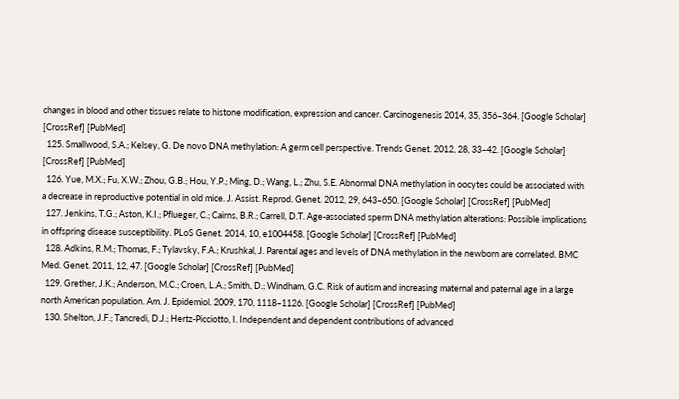changes in blood and other tissues relate to histone modification, expression and cancer. Carcinogenesis 2014, 35, 356–364. [Google Scholar] [CrossRef] [PubMed]
  125. Smallwood, S.A.; Kelsey, G. De novo DNA methylation: A germ cell perspective. Trends Genet. 2012, 28, 33–42. [Google Scholar] [CrossRef] [PubMed]
  126. Yue, M.X.; Fu, X.W.; Zhou, G.B.; Hou, Y.P.; Ming, D.; Wang, L.; Zhu, S.E. Abnormal DNA methylation in oocytes could be associated with a decrease in reproductive potential in old mice. J. Assist. Reprod. Genet. 2012, 29, 643–650. [Google Scholar] [CrossRef] [PubMed]
  127. Jenkins, T.G.; Aston, K.I.; Pflueger, C.; Cairns, B.R.; Carrell, D.T. Age-associated sperm DNA methylation alterations: Possible implications in offspring disease susceptibility. PLoS Genet. 2014, 10, e1004458. [Google Scholar] [CrossRef] [PubMed]
  128. Adkins, R.M.; Thomas, F.; Tylavsky, F.A.; Krushkal, J. Parental ages and levels of DNA methylation in the newborn are correlated. BMC Med. Genet. 2011, 12, 47. [Google Scholar] [CrossRef] [PubMed]
  129. Grether, J.K.; Anderson, M.C.; Croen, L.A.; Smith, D.; Windham, G.C. Risk of autism and increasing maternal and paternal age in a large north American population. Am. J. Epidemiol. 2009, 170, 1118–1126. [Google Scholar] [CrossRef] [PubMed]
  130. Shelton, J.F.; Tancredi, D.J.; Hertz-Picciotto, I. Independent and dependent contributions of advanced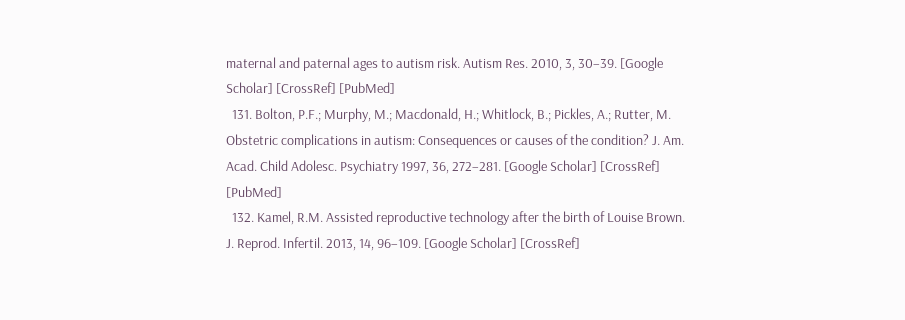maternal and paternal ages to autism risk. Autism Res. 2010, 3, 30–39. [Google Scholar] [CrossRef] [PubMed]
  131. Bolton, P.F.; Murphy, M.; Macdonald, H.; Whitlock, B.; Pickles, A.; Rutter, M. Obstetric complications in autism: Consequences or causes of the condition? J. Am. Acad. Child Adolesc. Psychiatry 1997, 36, 272–281. [Google Scholar] [CrossRef] [PubMed]
  132. Kamel, R.M. Assisted reproductive technology after the birth of Louise Brown. J. Reprod. Infertil. 2013, 14, 96–109. [Google Scholar] [CrossRef]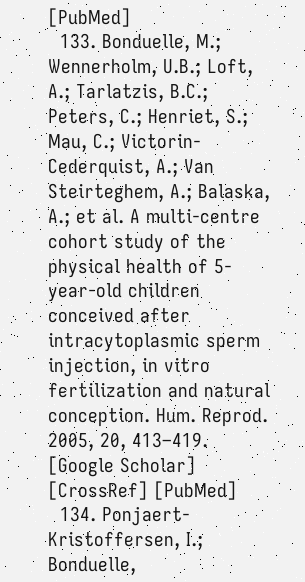[PubMed]
  133. Bonduelle, M.; Wennerholm, U.B.; Loft, A.; Tarlatzis, B.C.; Peters, C.; Henriet, S.; Mau, C.; Victorin-Cederquist, A.; Van Steirteghem, A.; Balaska, A.; et al. A multi-centre cohort study of the physical health of 5-year-old children conceived after intracytoplasmic sperm injection, in vitro fertilization and natural conception. Hum. Reprod. 2005, 20, 413–419. [Google Scholar] [CrossRef] [PubMed]
  134. Ponjaert-Kristoffersen, I.; Bonduelle,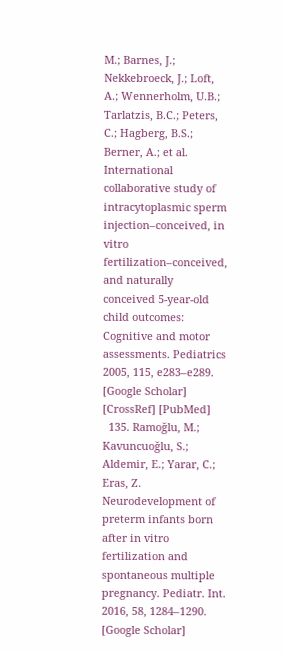M.; Barnes, J.; Nekkebroeck, J.; Loft, A.; Wennerholm, U.B.; Tarlatzis, B.C.; Peters, C.; Hagberg, B.S.; Berner, A.; et al. International collaborative study of intracytoplasmic sperm injection–conceived, in vitro fertilization–conceived, and naturally conceived 5-year-old child outcomes: Cognitive and motor assessments. Pediatrics 2005, 115, e283–e289. [Google Scholar] [CrossRef] [PubMed]
  135. Ramoğlu, M.; Kavuncuoğlu, S.; Aldemir, E.; Yarar, C.; Eras, Z. Neurodevelopment of preterm infants born after in vitro fertilization and spontaneous multiple pregnancy. Pediatr. Int. 2016, 58, 1284–1290. [Google Scholar]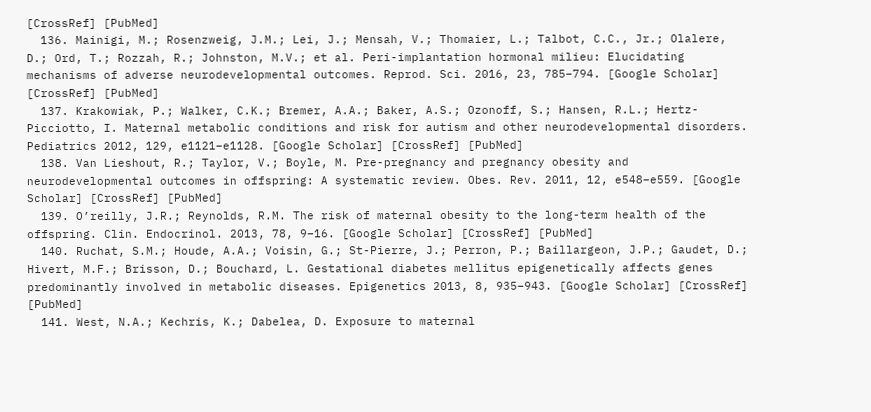[CrossRef] [PubMed]
  136. Mainigi, M.; Rosenzweig, J.M.; Lei, J.; Mensah, V.; Thomaier, L.; Talbot, C.C., Jr.; Olalere, D.; Ord, T.; Rozzah, R.; Johnston, M.V.; et al. Peri-implantation hormonal milieu: Elucidating mechanisms of adverse neurodevelopmental outcomes. Reprod. Sci. 2016, 23, 785–794. [Google Scholar] [CrossRef] [PubMed]
  137. Krakowiak, P.; Walker, C.K.; Bremer, A.A.; Baker, A.S.; Ozonoff, S.; Hansen, R.L.; Hertz-Picciotto, I. Maternal metabolic conditions and risk for autism and other neurodevelopmental disorders. Pediatrics 2012, 129, e1121–e1128. [Google Scholar] [CrossRef] [PubMed]
  138. Van Lieshout, R.; Taylor, V.; Boyle, M. Pre-pregnancy and pregnancy obesity and neurodevelopmental outcomes in offspring: A systematic review. Obes. Rev. 2011, 12, e548–e559. [Google Scholar] [CrossRef] [PubMed]
  139. O’reilly, J.R.; Reynolds, R.M. The risk of maternal obesity to the long-term health of the offspring. Clin. Endocrinol. 2013, 78, 9–16. [Google Scholar] [CrossRef] [PubMed]
  140. Ruchat, S.M.; Houde, A.A.; Voisin, G.; St-Pierre, J.; Perron, P.; Baillargeon, J.P.; Gaudet, D.; Hivert, M.F.; Brisson, D.; Bouchard, L. Gestational diabetes mellitus epigenetically affects genes predominantly involved in metabolic diseases. Epigenetics 2013, 8, 935–943. [Google Scholar] [CrossRef] [PubMed]
  141. West, N.A.; Kechris, K.; Dabelea, D. Exposure to maternal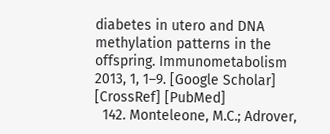diabetes in utero and DNA methylation patterns in the offspring. Immunometabolism 2013, 1, 1–9. [Google Scholar] [CrossRef] [PubMed]
  142. Monteleone, M.C.; Adrover,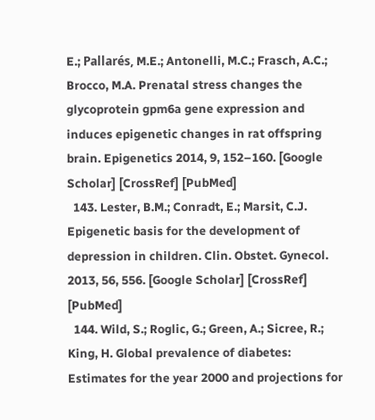E.; Pallarés, M.E.; Antonelli, M.C.; Frasch, A.C.; Brocco, M.A. Prenatal stress changes the glycoprotein gpm6a gene expression and induces epigenetic changes in rat offspring brain. Epigenetics 2014, 9, 152–160. [Google Scholar] [CrossRef] [PubMed]
  143. Lester, B.M.; Conradt, E.; Marsit, C.J. Epigenetic basis for the development of depression in children. Clin. Obstet. Gynecol. 2013, 56, 556. [Google Scholar] [CrossRef] [PubMed]
  144. Wild, S.; Roglic, G.; Green, A.; Sicree, R.; King, H. Global prevalence of diabetes: Estimates for the year 2000 and projections for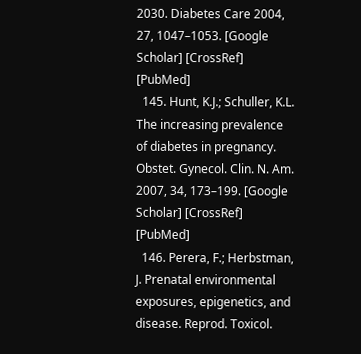2030. Diabetes Care 2004, 27, 1047–1053. [Google Scholar] [CrossRef] [PubMed]
  145. Hunt, K.J.; Schuller, K.L. The increasing prevalence of diabetes in pregnancy. Obstet. Gynecol. Clin. N. Am. 2007, 34, 173–199. [Google Scholar] [CrossRef] [PubMed]
  146. Perera, F.; Herbstman, J. Prenatal environmental exposures, epigenetics, and disease. Reprod. Toxicol.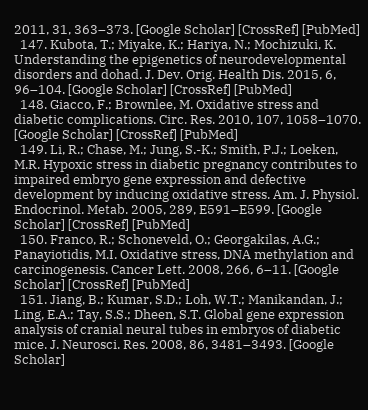2011, 31, 363–373. [Google Scholar] [CrossRef] [PubMed]
  147. Kubota, T.; Miyake, K.; Hariya, N.; Mochizuki, K. Understanding the epigenetics of neurodevelopmental disorders and dohad. J. Dev. Orig. Health Dis. 2015, 6, 96–104. [Google Scholar] [CrossRef] [PubMed]
  148. Giacco, F.; Brownlee, M. Oxidative stress and diabetic complications. Circ. Res. 2010, 107, 1058–1070. [Google Scholar] [CrossRef] [PubMed]
  149. Li, R.; Chase, M.; Jung, S.-K.; Smith, P.J.; Loeken, M.R. Hypoxic stress in diabetic pregnancy contributes to impaired embryo gene expression and defective development by inducing oxidative stress. Am. J. Physiol. Endocrinol. Metab. 2005, 289, E591–E599. [Google Scholar] [CrossRef] [PubMed]
  150. Franco, R.; Schoneveld, O.; Georgakilas, A.G.; Panayiotidis, M.I. Oxidative stress, DNA methylation and carcinogenesis. Cancer Lett. 2008, 266, 6–11. [Google Scholar] [CrossRef] [PubMed]
  151. Jiang, B.; Kumar, S.D.; Loh, W.T.; Manikandan, J.; Ling, E.A.; Tay, S.S.; Dheen, S.T. Global gene expression analysis of cranial neural tubes in embryos of diabetic mice. J. Neurosci. Res. 2008, 86, 3481–3493. [Google Scholar]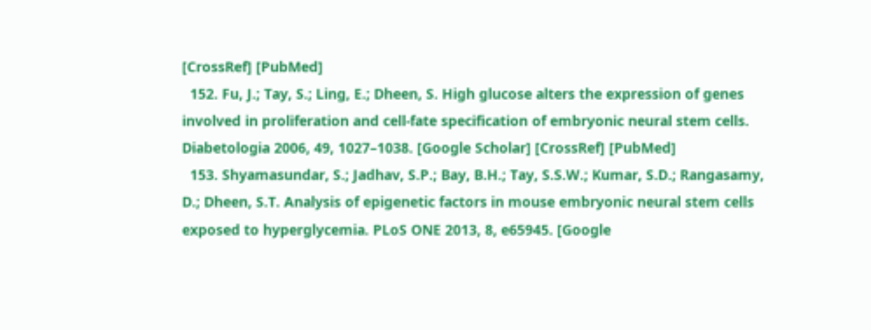[CrossRef] [PubMed]
  152. Fu, J.; Tay, S.; Ling, E.; Dheen, S. High glucose alters the expression of genes involved in proliferation and cell-fate specification of embryonic neural stem cells. Diabetologia 2006, 49, 1027–1038. [Google Scholar] [CrossRef] [PubMed]
  153. Shyamasundar, S.; Jadhav, S.P.; Bay, B.H.; Tay, S.S.W.; Kumar, S.D.; Rangasamy, D.; Dheen, S.T. Analysis of epigenetic factors in mouse embryonic neural stem cells exposed to hyperglycemia. PLoS ONE 2013, 8, e65945. [Google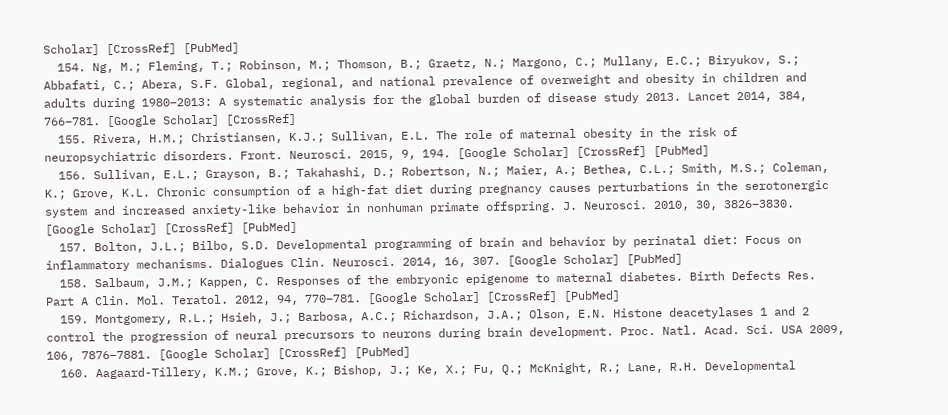Scholar] [CrossRef] [PubMed]
  154. Ng, M.; Fleming, T.; Robinson, M.; Thomson, B.; Graetz, N.; Margono, C.; Mullany, E.C.; Biryukov, S.; Abbafati, C.; Abera, S.F. Global, regional, and national prevalence of overweight and obesity in children and adults during 1980–2013: A systematic analysis for the global burden of disease study 2013. Lancet 2014, 384, 766–781. [Google Scholar] [CrossRef]
  155. Rivera, H.M.; Christiansen, K.J.; Sullivan, E.L. The role of maternal obesity in the risk of neuropsychiatric disorders. Front. Neurosci. 2015, 9, 194. [Google Scholar] [CrossRef] [PubMed]
  156. Sullivan, E.L.; Grayson, B.; Takahashi, D.; Robertson, N.; Maier, A.; Bethea, C.L.; Smith, M.S.; Coleman, K.; Grove, K.L. Chronic consumption of a high-fat diet during pregnancy causes perturbations in the serotonergic system and increased anxiety-like behavior in nonhuman primate offspring. J. Neurosci. 2010, 30, 3826–3830. [Google Scholar] [CrossRef] [PubMed]
  157. Bolton, J.L.; Bilbo, S.D. Developmental programming of brain and behavior by perinatal diet: Focus on inflammatory mechanisms. Dialogues Clin. Neurosci. 2014, 16, 307. [Google Scholar] [PubMed]
  158. Salbaum, J.M.; Kappen, C. Responses of the embryonic epigenome to maternal diabetes. Birth Defects Res. Part A Clin. Mol. Teratol. 2012, 94, 770–781. [Google Scholar] [CrossRef] [PubMed]
  159. Montgomery, R.L.; Hsieh, J.; Barbosa, A.C.; Richardson, J.A.; Olson, E.N. Histone deacetylases 1 and 2 control the progression of neural precursors to neurons during brain development. Proc. Natl. Acad. Sci. USA 2009, 106, 7876–7881. [Google Scholar] [CrossRef] [PubMed]
  160. Aagaard-Tillery, K.M.; Grove, K.; Bishop, J.; Ke, X.; Fu, Q.; McKnight, R.; Lane, R.H. Developmental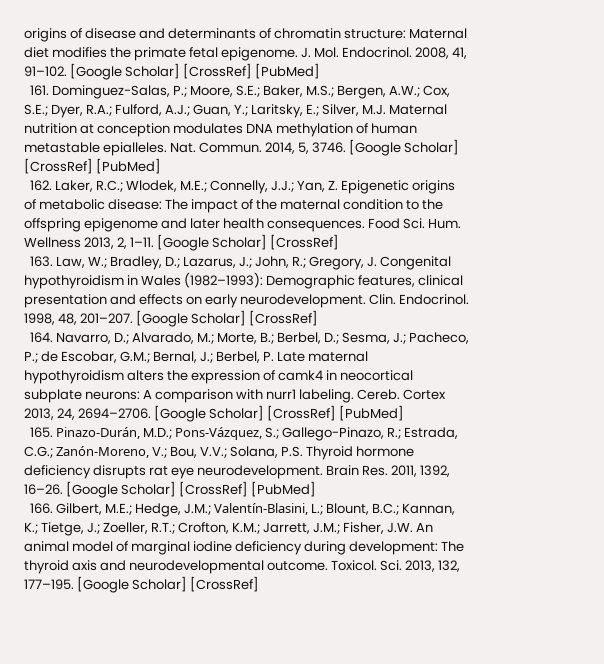origins of disease and determinants of chromatin structure: Maternal diet modifies the primate fetal epigenome. J. Mol. Endocrinol. 2008, 41, 91–102. [Google Scholar] [CrossRef] [PubMed]
  161. Dominguez-Salas, P.; Moore, S.E.; Baker, M.S.; Bergen, A.W.; Cox, S.E.; Dyer, R.A.; Fulford, A.J.; Guan, Y.; Laritsky, E.; Silver, M.J. Maternal nutrition at conception modulates DNA methylation of human metastable epialleles. Nat. Commun. 2014, 5, 3746. [Google Scholar] [CrossRef] [PubMed]
  162. Laker, R.C.; Wlodek, M.E.; Connelly, J.J.; Yan, Z. Epigenetic origins of metabolic disease: The impact of the maternal condition to the offspring epigenome and later health consequences. Food Sci. Hum. Wellness 2013, 2, 1–11. [Google Scholar] [CrossRef]
  163. Law, W.; Bradley, D.; Lazarus, J.; John, R.; Gregory, J. Congenital hypothyroidism in Wales (1982–1993): Demographic features, clinical presentation and effects on early neurodevelopment. Clin. Endocrinol. 1998, 48, 201–207. [Google Scholar] [CrossRef]
  164. Navarro, D.; Alvarado, M.; Morte, B.; Berbel, D.; Sesma, J.; Pacheco, P.; de Escobar, G.M.; Bernal, J.; Berbel, P. Late maternal hypothyroidism alters the expression of camk4 in neocortical subplate neurons: A comparison with nurr1 labeling. Cereb. Cortex 2013, 24, 2694–2706. [Google Scholar] [CrossRef] [PubMed]
  165. Pinazo-Durán, M.D.; Pons-Vázquez, S.; Gallego-Pinazo, R.; Estrada, C.G.; Zanón-Moreno, V.; Bou, V.V.; Solana, P.S. Thyroid hormone deficiency disrupts rat eye neurodevelopment. Brain Res. 2011, 1392, 16–26. [Google Scholar] [CrossRef] [PubMed]
  166. Gilbert, M.E.; Hedge, J.M.; Valentín-Blasini, L.; Blount, B.C.; Kannan, K.; Tietge, J.; Zoeller, R.T.; Crofton, K.M.; Jarrett, J.M.; Fisher, J.W. An animal model of marginal iodine deficiency during development: The thyroid axis and neurodevelopmental outcome. Toxicol. Sci. 2013, 132, 177–195. [Google Scholar] [CrossRef]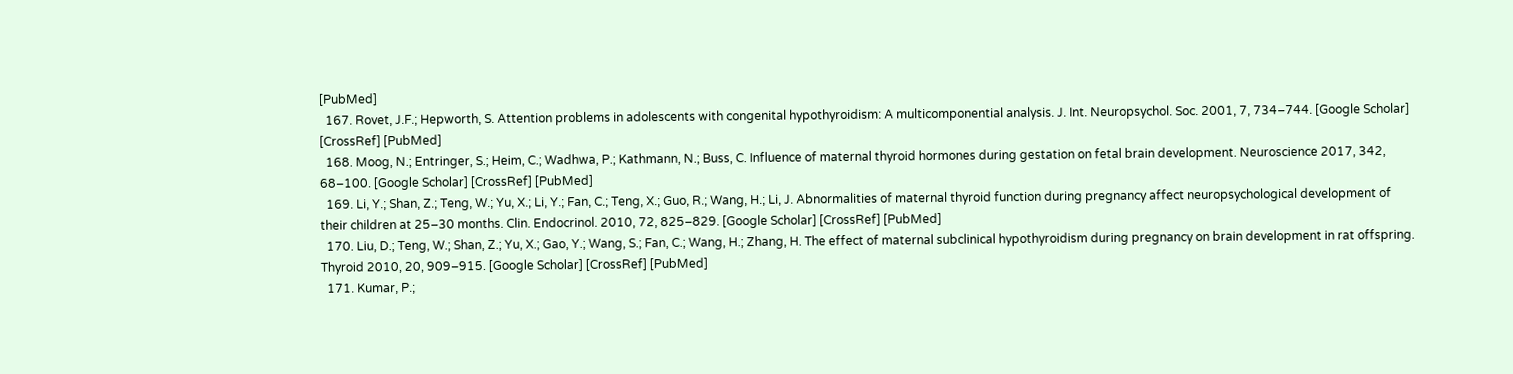[PubMed]
  167. Rovet, J.F.; Hepworth, S. Attention problems in adolescents with congenital hypothyroidism: A multicomponential analysis. J. Int. Neuropsychol. Soc. 2001, 7, 734–744. [Google Scholar] [CrossRef] [PubMed]
  168. Moog, N.; Entringer, S.; Heim, C.; Wadhwa, P.; Kathmann, N.; Buss, C. Influence of maternal thyroid hormones during gestation on fetal brain development. Neuroscience 2017, 342, 68–100. [Google Scholar] [CrossRef] [PubMed]
  169. Li, Y.; Shan, Z.; Teng, W.; Yu, X.; Li, Y.; Fan, C.; Teng, X.; Guo, R.; Wang, H.; Li, J. Abnormalities of maternal thyroid function during pregnancy affect neuropsychological development of their children at 25–30 months. Clin. Endocrinol. 2010, 72, 825–829. [Google Scholar] [CrossRef] [PubMed]
  170. Liu, D.; Teng, W.; Shan, Z.; Yu, X.; Gao, Y.; Wang, S.; Fan, C.; Wang, H.; Zhang, H. The effect of maternal subclinical hypothyroidism during pregnancy on brain development in rat offspring. Thyroid 2010, 20, 909–915. [Google Scholar] [CrossRef] [PubMed]
  171. Kumar, P.;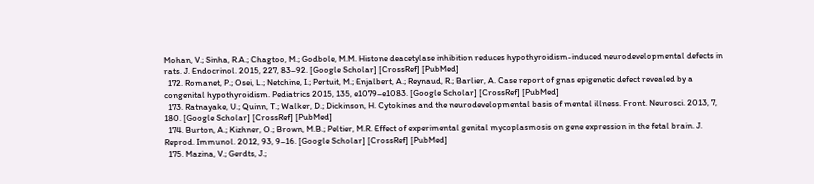Mohan, V.; Sinha, R.A.; Chagtoo, M.; Godbole, M.M. Histone deacetylase inhibition reduces hypothyroidism-induced neurodevelopmental defects in rats. J. Endocrinol. 2015, 227, 83–92. [Google Scholar] [CrossRef] [PubMed]
  172. Romanet, P.; Osei, L.; Netchine, I.; Pertuit, M.; Enjalbert, A.; Reynaud, R.; Barlier, A. Case report of gnas epigenetic defect revealed by a congenital hypothyroidism. Pediatrics 2015, 135, e1079–e1083. [Google Scholar] [CrossRef] [PubMed]
  173. Ratnayake, U.; Quinn, T.; Walker, D.; Dickinson, H. Cytokines and the neurodevelopmental basis of mental illness. Front. Neurosci. 2013, 7, 180. [Google Scholar] [CrossRef] [PubMed]
  174. Burton, A.; Kizhner, O.; Brown, M.B.; Peltier, M.R. Effect of experimental genital mycoplasmosis on gene expression in the fetal brain. J. Reprod. Immunol. 2012, 93, 9–16. [Google Scholar] [CrossRef] [PubMed]
  175. Mazina, V.; Gerdts, J.;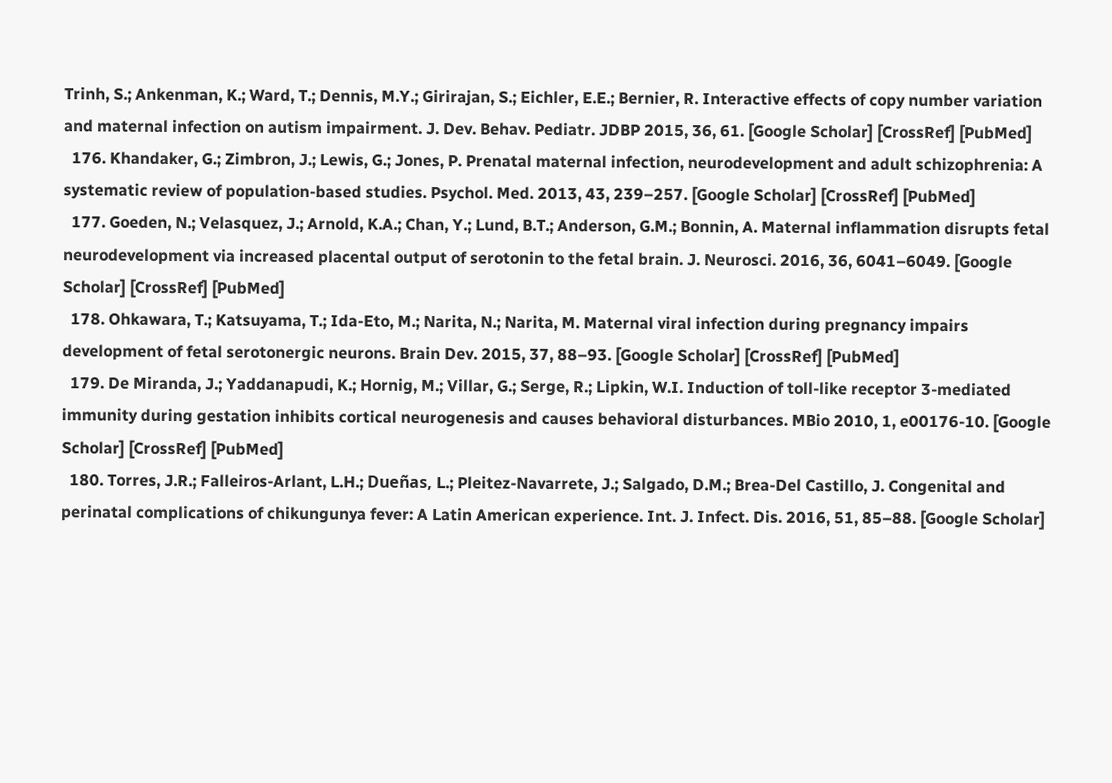Trinh, S.; Ankenman, K.; Ward, T.; Dennis, M.Y.; Girirajan, S.; Eichler, E.E.; Bernier, R. Interactive effects of copy number variation and maternal infection on autism impairment. J. Dev. Behav. Pediatr. JDBP 2015, 36, 61. [Google Scholar] [CrossRef] [PubMed]
  176. Khandaker, G.; Zimbron, J.; Lewis, G.; Jones, P. Prenatal maternal infection, neurodevelopment and adult schizophrenia: A systematic review of population-based studies. Psychol. Med. 2013, 43, 239–257. [Google Scholar] [CrossRef] [PubMed]
  177. Goeden, N.; Velasquez, J.; Arnold, K.A.; Chan, Y.; Lund, B.T.; Anderson, G.M.; Bonnin, A. Maternal inflammation disrupts fetal neurodevelopment via increased placental output of serotonin to the fetal brain. J. Neurosci. 2016, 36, 6041–6049. [Google Scholar] [CrossRef] [PubMed]
  178. Ohkawara, T.; Katsuyama, T.; Ida-Eto, M.; Narita, N.; Narita, M. Maternal viral infection during pregnancy impairs development of fetal serotonergic neurons. Brain Dev. 2015, 37, 88–93. [Google Scholar] [CrossRef] [PubMed]
  179. De Miranda, J.; Yaddanapudi, K.; Hornig, M.; Villar, G.; Serge, R.; Lipkin, W.I. Induction of toll-like receptor 3-mediated immunity during gestation inhibits cortical neurogenesis and causes behavioral disturbances. MBio 2010, 1, e00176-10. [Google Scholar] [CrossRef] [PubMed]
  180. Torres, J.R.; Falleiros-Arlant, L.H.; Dueñas, L.; Pleitez-Navarrete, J.; Salgado, D.M.; Brea-Del Castillo, J. Congenital and perinatal complications of chikungunya fever: A Latin American experience. Int. J. Infect. Dis. 2016, 51, 85–88. [Google Scholar]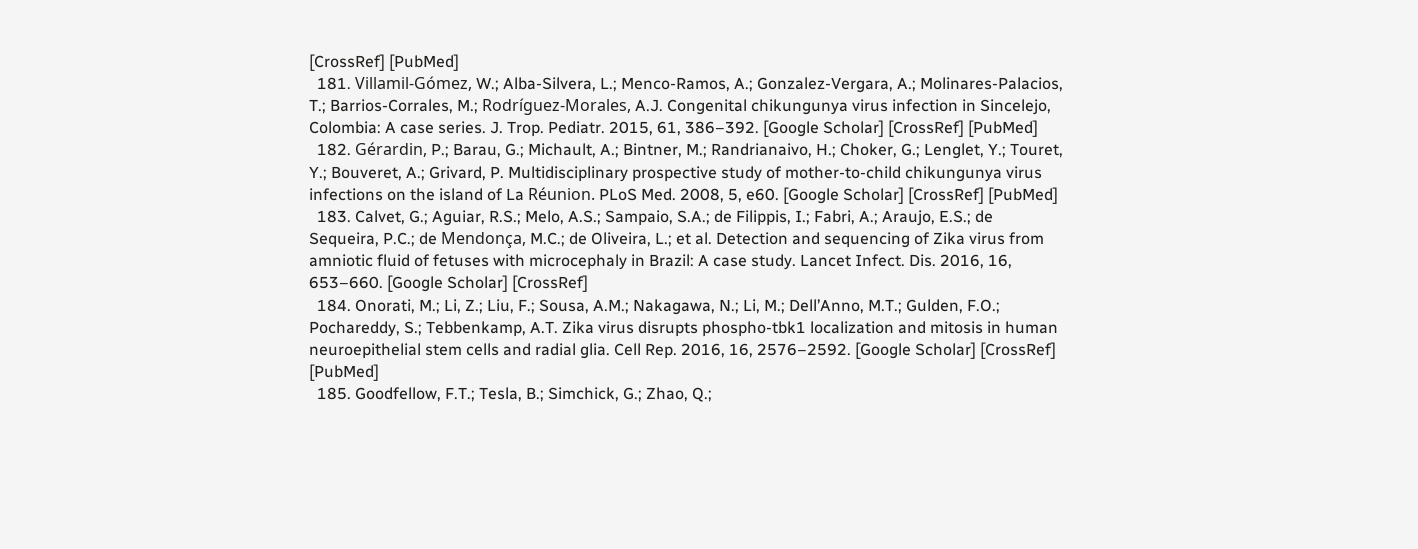[CrossRef] [PubMed]
  181. Villamil-Gómez, W.; Alba-Silvera, L.; Menco-Ramos, A.; Gonzalez-Vergara, A.; Molinares-Palacios, T.; Barrios-Corrales, M.; Rodríguez-Morales, A.J. Congenital chikungunya virus infection in Sincelejo, Colombia: A case series. J. Trop. Pediatr. 2015, 61, 386–392. [Google Scholar] [CrossRef] [PubMed]
  182. Gérardin, P.; Barau, G.; Michault, A.; Bintner, M.; Randrianaivo, H.; Choker, G.; Lenglet, Y.; Touret, Y.; Bouveret, A.; Grivard, P. Multidisciplinary prospective study of mother-to-child chikungunya virus infections on the island of La Réunion. PLoS Med. 2008, 5, e60. [Google Scholar] [CrossRef] [PubMed]
  183. Calvet, G.; Aguiar, R.S.; Melo, A.S.; Sampaio, S.A.; de Filippis, I.; Fabri, A.; Araujo, E.S.; de Sequeira, P.C.; de Mendonça, M.C.; de Oliveira, L.; et al. Detection and sequencing of Zika virus from amniotic fluid of fetuses with microcephaly in Brazil: A case study. Lancet Infect. Dis. 2016, 16, 653–660. [Google Scholar] [CrossRef]
  184. Onorati, M.; Li, Z.; Liu, F.; Sousa, A.M.; Nakagawa, N.; Li, M.; Dell’Anno, M.T.; Gulden, F.O.; Pochareddy, S.; Tebbenkamp, A.T. Zika virus disrupts phospho-tbk1 localization and mitosis in human neuroepithelial stem cells and radial glia. Cell Rep. 2016, 16, 2576–2592. [Google Scholar] [CrossRef] [PubMed]
  185. Goodfellow, F.T.; Tesla, B.; Simchick, G.; Zhao, Q.;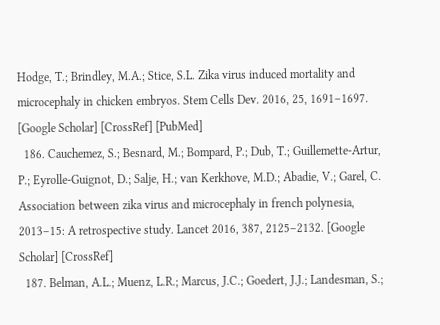Hodge, T.; Brindley, M.A.; Stice, S.L. Zika virus induced mortality and microcephaly in chicken embryos. Stem Cells Dev. 2016, 25, 1691–1697. [Google Scholar] [CrossRef] [PubMed]
  186. Cauchemez, S.; Besnard, M.; Bompard, P.; Dub, T.; Guillemette-Artur, P.; Eyrolle-Guignot, D.; Salje, H.; van Kerkhove, M.D.; Abadie, V.; Garel, C. Association between zika virus and microcephaly in french polynesia, 2013–15: A retrospective study. Lancet 2016, 387, 2125–2132. [Google Scholar] [CrossRef]
  187. Belman, A.L.; Muenz, L.R.; Marcus, J.C.; Goedert, J.J.; Landesman, S.;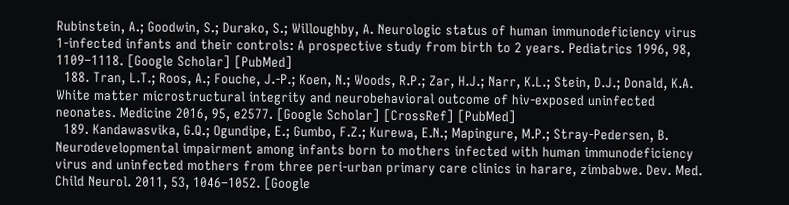Rubinstein, A.; Goodwin, S.; Durako, S.; Willoughby, A. Neurologic status of human immunodeficiency virus 1-infected infants and their controls: A prospective study from birth to 2 years. Pediatrics 1996, 98, 1109–1118. [Google Scholar] [PubMed]
  188. Tran, L.T.; Roos, A.; Fouche, J.-P.; Koen, N.; Woods, R.P.; Zar, H.J.; Narr, K.L.; Stein, D.J.; Donald, K.A. White matter microstructural integrity and neurobehavioral outcome of hiv-exposed uninfected neonates. Medicine 2016, 95, e2577. [Google Scholar] [CrossRef] [PubMed]
  189. Kandawasvika, G.Q.; Ogundipe, E.; Gumbo, F.Z.; Kurewa, E.N.; Mapingure, M.P.; Stray-Pedersen, B. Neurodevelopmental impairment among infants born to mothers infected with human immunodeficiency virus and uninfected mothers from three peri-urban primary care clinics in harare, zimbabwe. Dev. Med. Child Neurol. 2011, 53, 1046–1052. [Google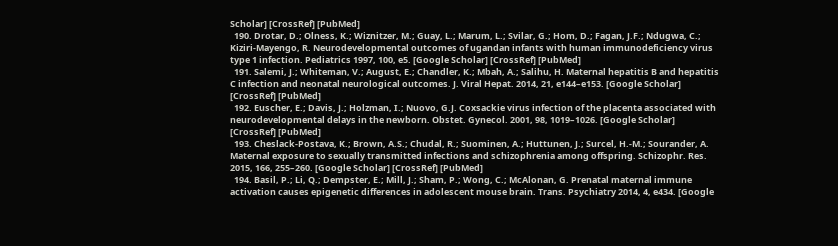Scholar] [CrossRef] [PubMed]
  190. Drotar, D.; Olness, K.; Wiznitzer, M.; Guay, L.; Marum, L.; Svilar, G.; Hom, D.; Fagan, J.F.; Ndugwa, C.; Kiziri-Mayengo, R. Neurodevelopmental outcomes of ugandan infants with human immunodeficiency virus type 1 infection. Pediatrics 1997, 100, e5. [Google Scholar] [CrossRef] [PubMed]
  191. Salemi, J.; Whiteman, V.; August, E.; Chandler, K.; Mbah, A.; Salihu, H. Maternal hepatitis B and hepatitis C infection and neonatal neurological outcomes. J. Viral Hepat. 2014, 21, e144–e153. [Google Scholar] [CrossRef] [PubMed]
  192. Euscher, E.; Davis, J.; Holzman, I.; Nuovo, G.J. Coxsackie virus infection of the placenta associated with neurodevelopmental delays in the newborn. Obstet. Gynecol. 2001, 98, 1019–1026. [Google Scholar] [CrossRef] [PubMed]
  193. Cheslack-Postava, K.; Brown, A.S.; Chudal, R.; Suominen, A.; Huttunen, J.; Surcel, H.-M.; Sourander, A. Maternal exposure to sexually transmitted infections and schizophrenia among offspring. Schizophr. Res. 2015, 166, 255–260. [Google Scholar] [CrossRef] [PubMed]
  194. Basil, P.; Li, Q.; Dempster, E.; Mill, J.; Sham, P.; Wong, C.; McAlonan, G. Prenatal maternal immune activation causes epigenetic differences in adolescent mouse brain. Trans. Psychiatry 2014, 4, e434. [Google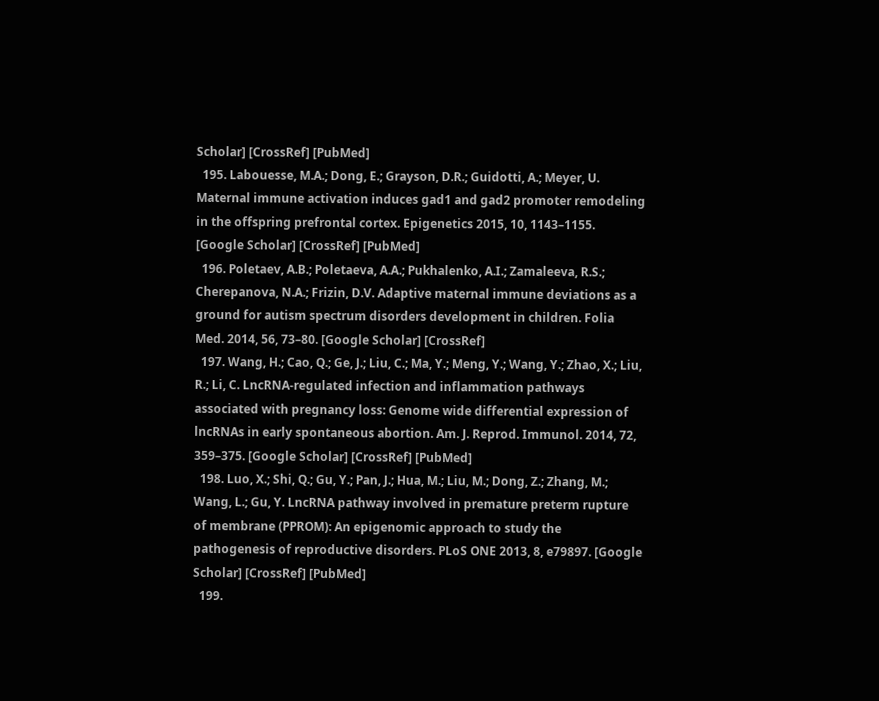Scholar] [CrossRef] [PubMed]
  195. Labouesse, M.A.; Dong, E.; Grayson, D.R.; Guidotti, A.; Meyer, U. Maternal immune activation induces gad1 and gad2 promoter remodeling in the offspring prefrontal cortex. Epigenetics 2015, 10, 1143–1155. [Google Scholar] [CrossRef] [PubMed]
  196. Poletaev, A.B.; Poletaeva, A.A.; Pukhalenko, A.I.; Zamaleeva, R.S.; Cherepanova, N.A.; Frizin, D.V. Adaptive maternal immune deviations as a ground for autism spectrum disorders development in children. Folia Med. 2014, 56, 73–80. [Google Scholar] [CrossRef]
  197. Wang, H.; Cao, Q.; Ge, J.; Liu, C.; Ma, Y.; Meng, Y.; Wang, Y.; Zhao, X.; Liu, R.; Li, C. LncRNA-regulated infection and inflammation pathways associated with pregnancy loss: Genome wide differential expression of lncRNAs in early spontaneous abortion. Am. J. Reprod. Immunol. 2014, 72, 359–375. [Google Scholar] [CrossRef] [PubMed]
  198. Luo, X.; Shi, Q.; Gu, Y.; Pan, J.; Hua, M.; Liu, M.; Dong, Z.; Zhang, M.; Wang, L.; Gu, Y. LncRNA pathway involved in premature preterm rupture of membrane (PPROM): An epigenomic approach to study the pathogenesis of reproductive disorders. PLoS ONE 2013, 8, e79897. [Google Scholar] [CrossRef] [PubMed]
  199.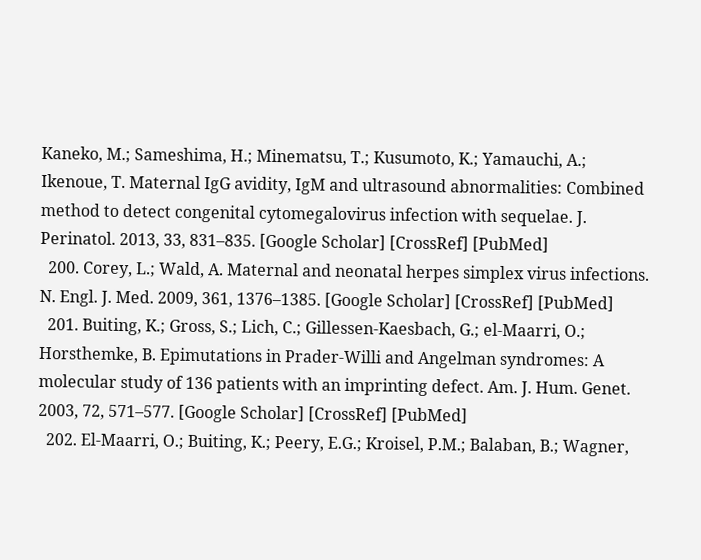Kaneko, M.; Sameshima, H.; Minematsu, T.; Kusumoto, K.; Yamauchi, A.; Ikenoue, T. Maternal IgG avidity, IgM and ultrasound abnormalities: Combined method to detect congenital cytomegalovirus infection with sequelae. J. Perinatol. 2013, 33, 831–835. [Google Scholar] [CrossRef] [PubMed]
  200. Corey, L.; Wald, A. Maternal and neonatal herpes simplex virus infections. N. Engl. J. Med. 2009, 361, 1376–1385. [Google Scholar] [CrossRef] [PubMed]
  201. Buiting, K.; Gross, S.; Lich, C.; Gillessen-Kaesbach, G.; el-Maarri, O.; Horsthemke, B. Epimutations in Prader-Willi and Angelman syndromes: A molecular study of 136 patients with an imprinting defect. Am. J. Hum. Genet. 2003, 72, 571–577. [Google Scholar] [CrossRef] [PubMed]
  202. El-Maarri, O.; Buiting, K.; Peery, E.G.; Kroisel, P.M.; Balaban, B.; Wagner,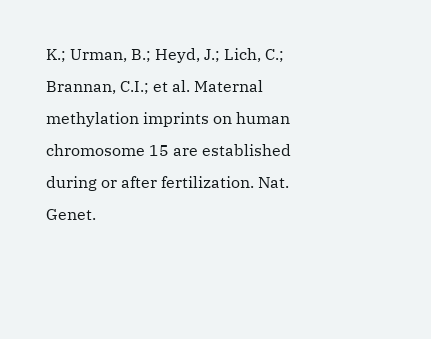K.; Urman, B.; Heyd, J.; Lich, C.; Brannan, C.I.; et al. Maternal methylation imprints on human chromosome 15 are established during or after fertilization. Nat. Genet.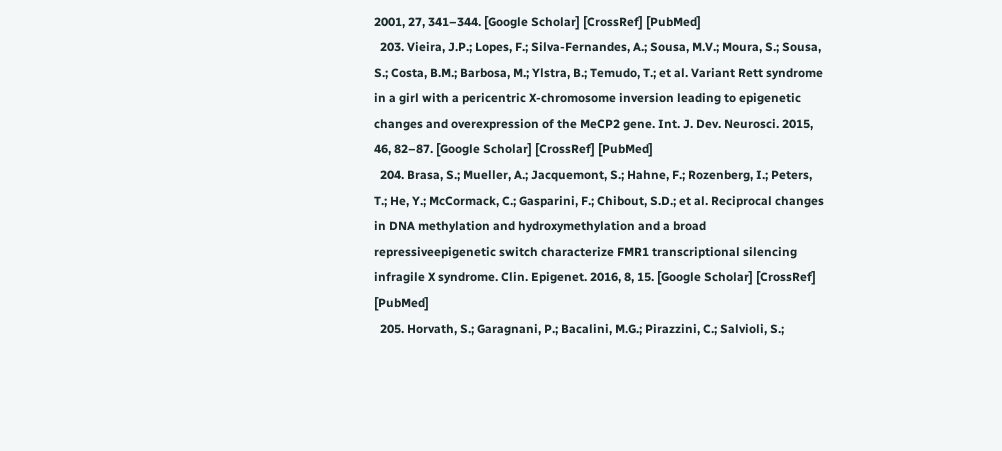2001, 27, 341–344. [Google Scholar] [CrossRef] [PubMed]
  203. Vieira, J.P.; Lopes, F.; Silva-Fernandes, A.; Sousa, M.V.; Moura, S.; Sousa, S.; Costa, B.M.; Barbosa, M.; Ylstra, B.; Temudo, T.; et al. Variant Rett syndrome in a girl with a pericentric X-chromosome inversion leading to epigenetic changes and overexpression of the MeCP2 gene. Int. J. Dev. Neurosci. 2015, 46, 82–87. [Google Scholar] [CrossRef] [PubMed]
  204. Brasa, S.; Mueller, A.; Jacquemont, S.; Hahne, F.; Rozenberg, I.; Peters, T.; He, Y.; McCormack, C.; Gasparini, F.; Chibout, S.D.; et al. Reciprocal changes in DNA methylation and hydroxymethylation and a broad repressiveepigenetic switch characterize FMR1 transcriptional silencing infragile X syndrome. Clin. Epigenet. 2016, 8, 15. [Google Scholar] [CrossRef] [PubMed]
  205. Horvath, S.; Garagnani, P.; Bacalini, M.G.; Pirazzini, C.; Salvioli, S.;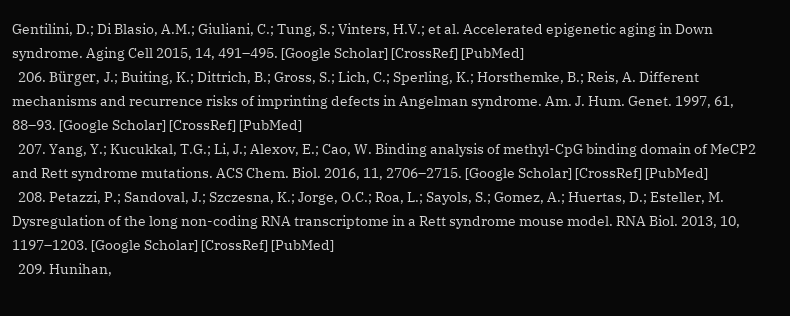Gentilini, D.; Di Blasio, A.M.; Giuliani, C.; Tung, S.; Vinters, H.V.; et al. Accelerated epigenetic aging in Down syndrome. Aging Cell 2015, 14, 491–495. [Google Scholar] [CrossRef] [PubMed]
  206. Bürger, J.; Buiting, K.; Dittrich, B.; Gross, S.; Lich, C.; Sperling, K.; Horsthemke, B.; Reis, A. Different mechanisms and recurrence risks of imprinting defects in Angelman syndrome. Am. J. Hum. Genet. 1997, 61, 88–93. [Google Scholar] [CrossRef] [PubMed]
  207. Yang, Y.; Kucukkal, T.G.; Li, J.; Alexov, E.; Cao, W. Binding analysis of methyl-CpG binding domain of MeCP2 and Rett syndrome mutations. ACS Chem. Biol. 2016, 11, 2706–2715. [Google Scholar] [CrossRef] [PubMed]
  208. Petazzi, P.; Sandoval, J.; Szczesna, K.; Jorge, O.C.; Roa, L.; Sayols, S.; Gomez, A.; Huertas, D.; Esteller, M. Dysregulation of the long non-coding RNA transcriptome in a Rett syndrome mouse model. RNA Biol. 2013, 10, 1197–1203. [Google Scholar] [CrossRef] [PubMed]
  209. Hunihan,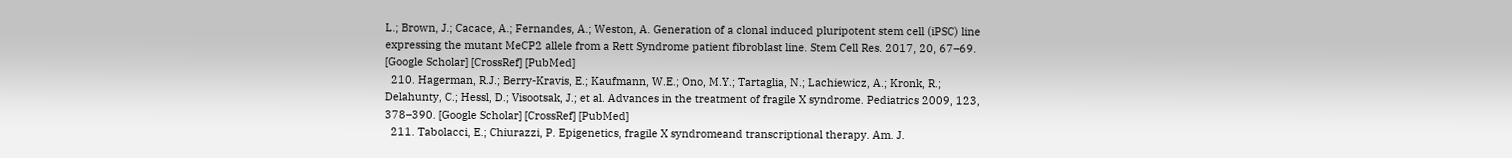L.; Brown, J.; Cacace, A.; Fernandes, A.; Weston, A. Generation of a clonal induced pluripotent stem cell (iPSC) line expressing the mutant MeCP2 allele from a Rett Syndrome patient fibroblast line. Stem Cell Res. 2017, 20, 67–69. [Google Scholar] [CrossRef] [PubMed]
  210. Hagerman, R.J.; Berry-Kravis, E.; Kaufmann, W.E.; Ono, M.Y.; Tartaglia, N.; Lachiewicz, A.; Kronk, R.; Delahunty, C.; Hessl, D.; Visootsak, J.; et al. Advances in the treatment of fragile X syndrome. Pediatrics 2009, 123, 378–390. [Google Scholar] [CrossRef] [PubMed]
  211. Tabolacci, E.; Chiurazzi, P. Epigenetics, fragile X syndromeand transcriptional therapy. Am. J.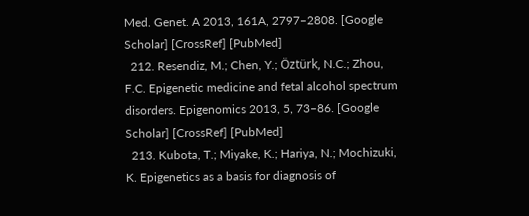Med. Genet. A 2013, 161A, 2797–2808. [Google Scholar] [CrossRef] [PubMed]
  212. Resendiz, M.; Chen, Y.; Öztürk, N.C.; Zhou, F.C. Epigenetic medicine and fetal alcohol spectrum disorders. Epigenomics 2013, 5, 73–86. [Google Scholar] [CrossRef] [PubMed]
  213. Kubota, T.; Miyake, K.; Hariya, N.; Mochizuki, K. Epigenetics as a basis for diagnosis of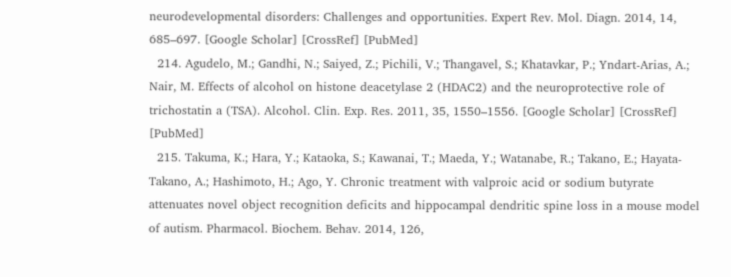neurodevelopmental disorders: Challenges and opportunities. Expert Rev. Mol. Diagn. 2014, 14, 685–697. [Google Scholar] [CrossRef] [PubMed]
  214. Agudelo, M.; Gandhi, N.; Saiyed, Z.; Pichili, V.; Thangavel, S.; Khatavkar, P.; Yndart-Arias, A.; Nair, M. Effects of alcohol on histone deacetylase 2 (HDAC2) and the neuroprotective role of trichostatin a (TSA). Alcohol. Clin. Exp. Res. 2011, 35, 1550–1556. [Google Scholar] [CrossRef] [PubMed]
  215. Takuma, K.; Hara, Y.; Kataoka, S.; Kawanai, T.; Maeda, Y.; Watanabe, R.; Takano, E.; Hayata-Takano, A.; Hashimoto, H.; Ago, Y. Chronic treatment with valproic acid or sodium butyrate attenuates novel object recognition deficits and hippocampal dendritic spine loss in a mouse model of autism. Pharmacol. Biochem. Behav. 2014, 126,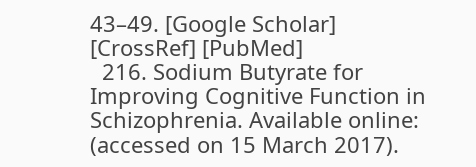43–49. [Google Scholar] [CrossRef] [PubMed]
  216. Sodium Butyrate for Improving Cognitive Function in Schizophrenia. Available online: (accessed on 15 March 2017).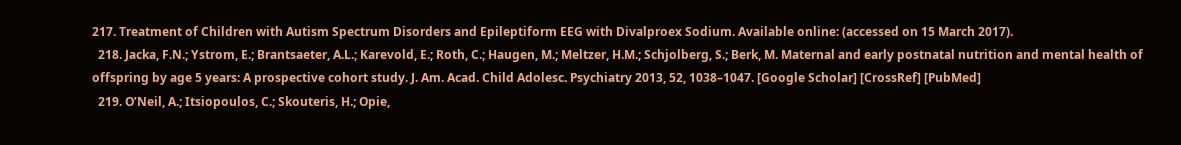217. Treatment of Children with Autism Spectrum Disorders and Epileptiform EEG with Divalproex Sodium. Available online: (accessed on 15 March 2017).
  218. Jacka, F.N.; Ystrom, E.; Brantsaeter, A.L.; Karevold, E.; Roth, C.; Haugen, M.; Meltzer, H.M.; Schjolberg, S.; Berk, M. Maternal and early postnatal nutrition and mental health of offspring by age 5 years: A prospective cohort study. J. Am. Acad. Child Adolesc. Psychiatry 2013, 52, 1038–1047. [Google Scholar] [CrossRef] [PubMed]
  219. O’Neil, A.; Itsiopoulos, C.; Skouteris, H.; Opie,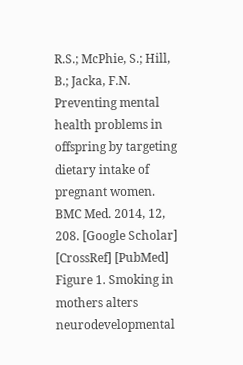R.S.; McPhie, S.; Hill, B.; Jacka, F.N. Preventing mental health problems in offspring by targeting dietary intake of pregnant women. BMC Med. 2014, 12, 208. [Google Scholar] [CrossRef] [PubMed]
Figure 1. Smoking in mothers alters neurodevelopmental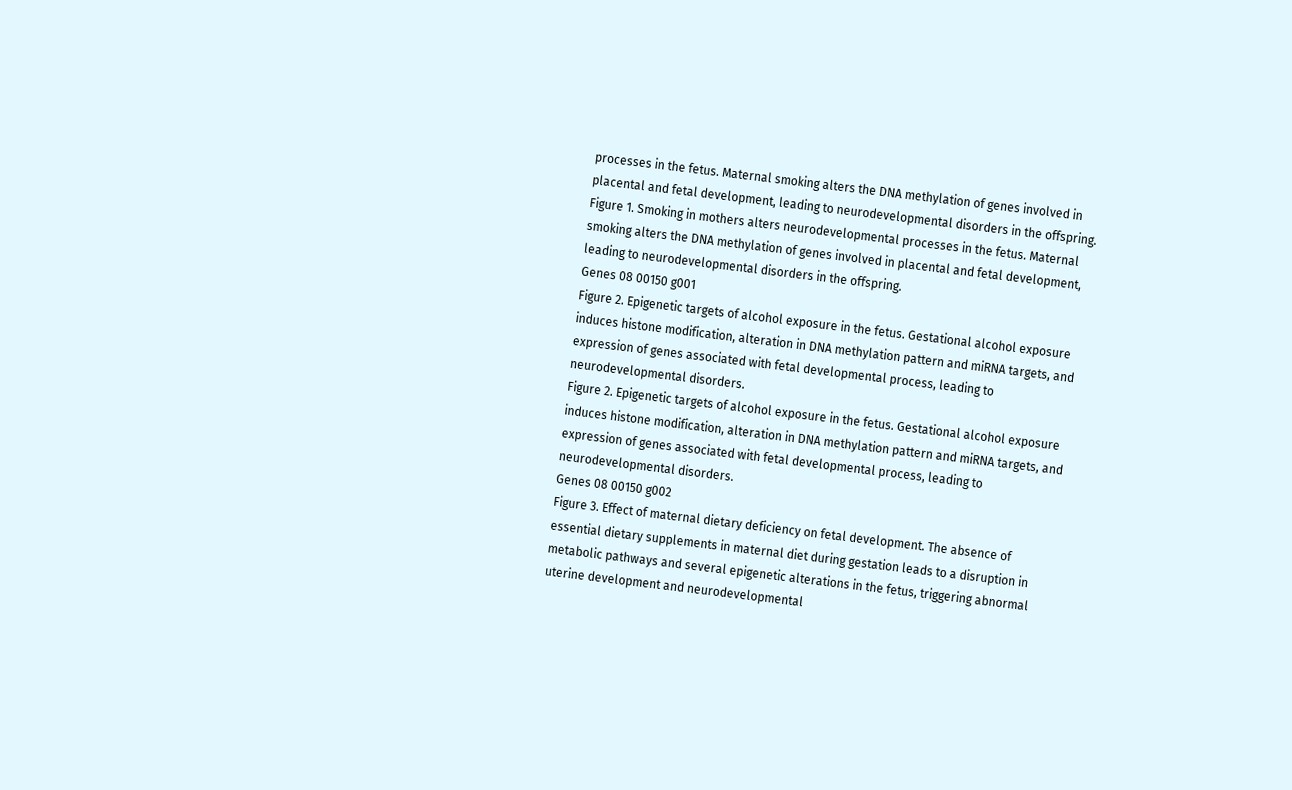processes in the fetus. Maternal smoking alters the DNA methylation of genes involved in placental and fetal development, leading to neurodevelopmental disorders in the offspring.
Figure 1. Smoking in mothers alters neurodevelopmental processes in the fetus. Maternal smoking alters the DNA methylation of genes involved in placental and fetal development, leading to neurodevelopmental disorders in the offspring.
Genes 08 00150 g001
Figure 2. Epigenetic targets of alcohol exposure in the fetus. Gestational alcohol exposure induces histone modification, alteration in DNA methylation pattern and miRNA targets, and expression of genes associated with fetal developmental process, leading to neurodevelopmental disorders.
Figure 2. Epigenetic targets of alcohol exposure in the fetus. Gestational alcohol exposure induces histone modification, alteration in DNA methylation pattern and miRNA targets, and expression of genes associated with fetal developmental process, leading to neurodevelopmental disorders.
Genes 08 00150 g002
Figure 3. Effect of maternal dietary deficiency on fetal development. The absence of essential dietary supplements in maternal diet during gestation leads to a disruption in metabolic pathways and several epigenetic alterations in the fetus, triggering abnormal uterine development and neurodevelopmental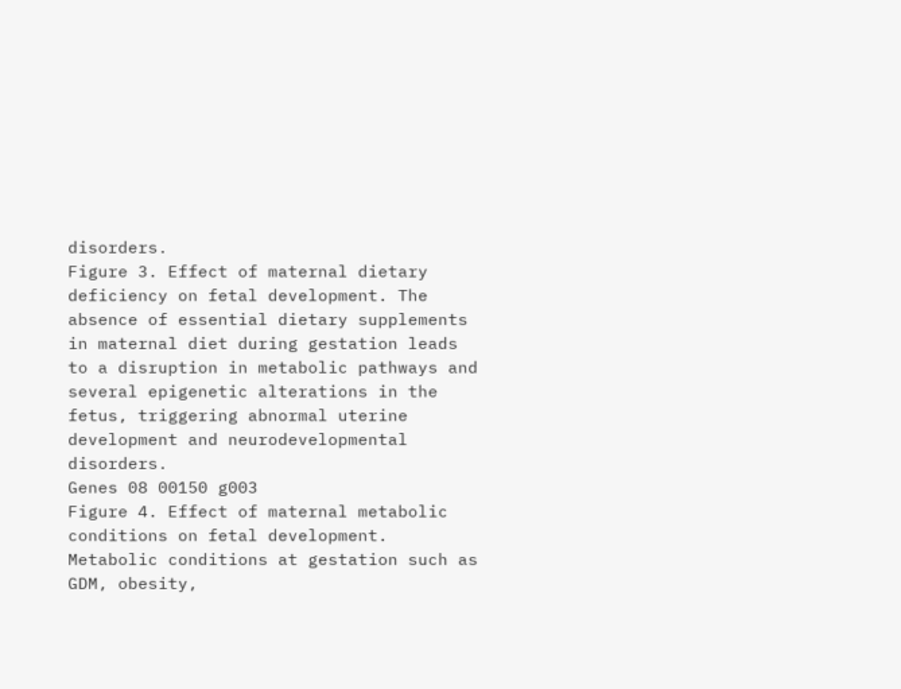disorders.
Figure 3. Effect of maternal dietary deficiency on fetal development. The absence of essential dietary supplements in maternal diet during gestation leads to a disruption in metabolic pathways and several epigenetic alterations in the fetus, triggering abnormal uterine development and neurodevelopmental disorders.
Genes 08 00150 g003
Figure 4. Effect of maternal metabolic conditions on fetal development. Metabolic conditions at gestation such as GDM, obesity,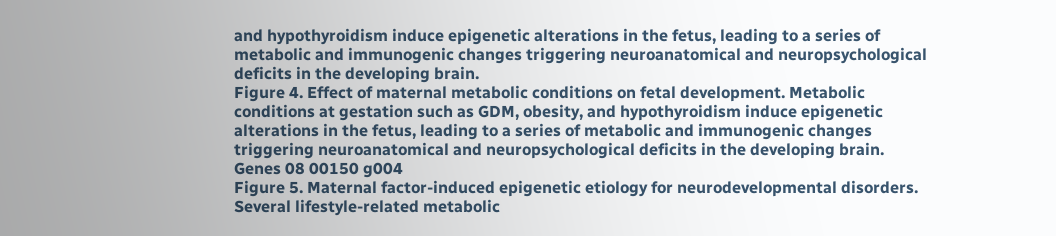and hypothyroidism induce epigenetic alterations in the fetus, leading to a series of metabolic and immunogenic changes triggering neuroanatomical and neuropsychological deficits in the developing brain.
Figure 4. Effect of maternal metabolic conditions on fetal development. Metabolic conditions at gestation such as GDM, obesity, and hypothyroidism induce epigenetic alterations in the fetus, leading to a series of metabolic and immunogenic changes triggering neuroanatomical and neuropsychological deficits in the developing brain.
Genes 08 00150 g004
Figure 5. Maternal factor-induced epigenetic etiology for neurodevelopmental disorders. Several lifestyle-related metabolic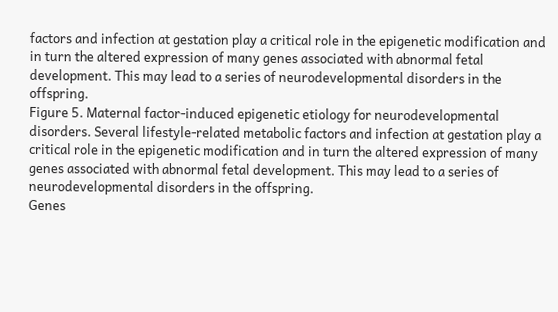factors and infection at gestation play a critical role in the epigenetic modification and in turn the altered expression of many genes associated with abnormal fetal development. This may lead to a series of neurodevelopmental disorders in the offspring.
Figure 5. Maternal factor-induced epigenetic etiology for neurodevelopmental disorders. Several lifestyle-related metabolic factors and infection at gestation play a critical role in the epigenetic modification and in turn the altered expression of many genes associated with abnormal fetal development. This may lead to a series of neurodevelopmental disorders in the offspring.
Genes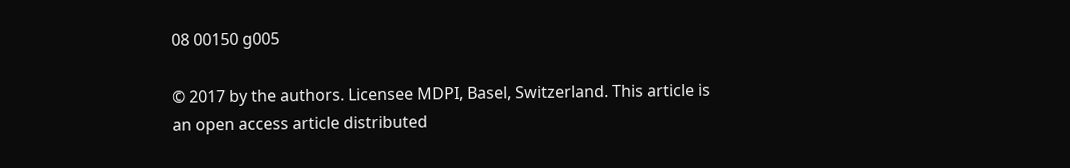08 00150 g005

© 2017 by the authors. Licensee MDPI, Basel, Switzerland. This article is an open access article distributed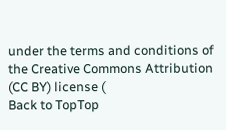under the terms and conditions of the Creative Commons Attribution (CC BY) license (
Back to TopTop